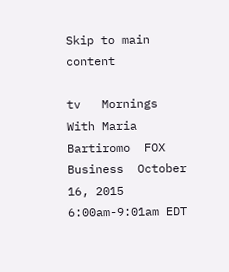Skip to main content

tv   Mornings With Maria Bartiromo  FOX Business  October 16, 2015 6:00am-9:01am EDT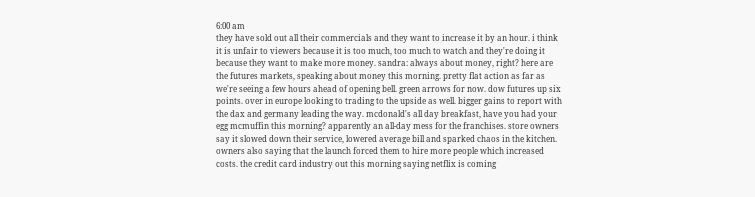6:00 am
they have sold out all their commercials and they want to increase it by an hour. i think it is unfair to viewers because it is too much, too much to watch and they're doing it because they want to make more money. sandra: always about money, right? here are the futures markets, speaking about money this morning. pretty flat action as far as we're seeing a few hours ahead of opening bell. green arrows for now. dow futures up six points. over in europe looking to trading to the upside as well. bigger gains to report with the dax and germany leading the way. mcdonald's all day breakfast, have you had your egg mcmuffin this morning? apparently an all-day mess for the franchises. store owners say it slowed down their service, lowered average bill and sparked chaos in the kitchen. owners also saying that the launch forced them to hire more people which increased costs. the credit card industry out this morning saying netflix is coming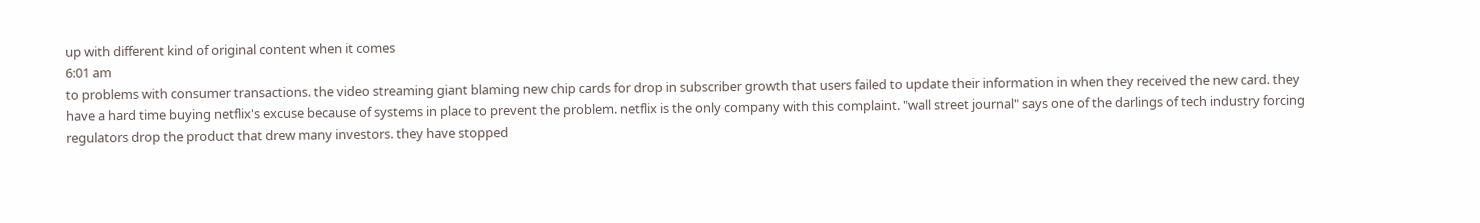up with different kind of original content when it comes
6:01 am
to problems with consumer transactions. the video streaming giant blaming new chip cards for drop in subscriber growth that users failed to update their information in when they received the new card. they have a hard time buying netflix's excuse because of systems in place to prevent the problem. netflix is the only company with this complaint. "wall street journal" says one of the darlings of tech industry forcing regulators drop the product that drew many investors. they have stopped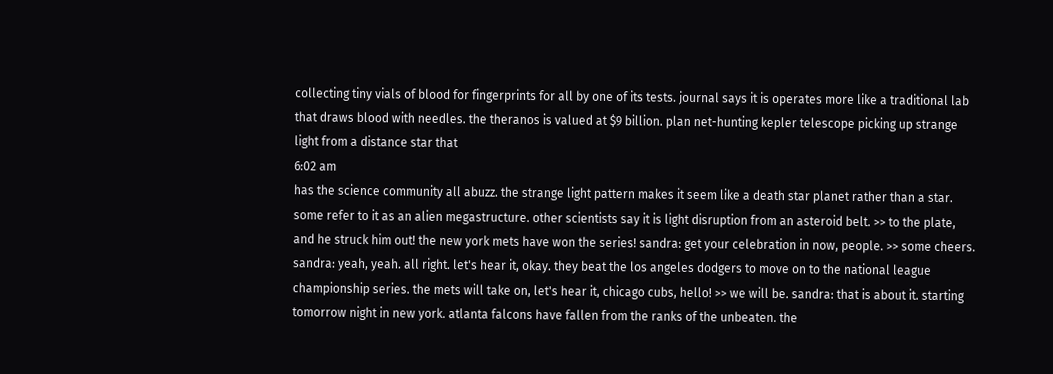collecting tiny vials of blood for fingerprints for all by one of its tests. journal says it is operates more like a traditional lab that draws blood with needles. the theranos is valued at $9 billion. plan net-hunting kepler telescope picking up strange light from a distance star that
6:02 am
has the science community all abuzz. the strange light pattern makes it seem like a death star planet rather than a star. some refer to it as an alien megastructure. other scientists say it is light disruption from an asteroid belt. >> to the plate, and he struck him out! the new york mets have won the series! sandra: get your celebration in now, people. >> some cheers. sandra: yeah, yeah. all right. let's hear it, okay. they beat the los angeles dodgers to move on to the national league championship series. the mets will take on, let's hear it, chicago cubs, hello! >> we will be. sandra: that is about it. starting tomorrow night in new york. atlanta falcons have fallen from the ranks of the unbeaten. the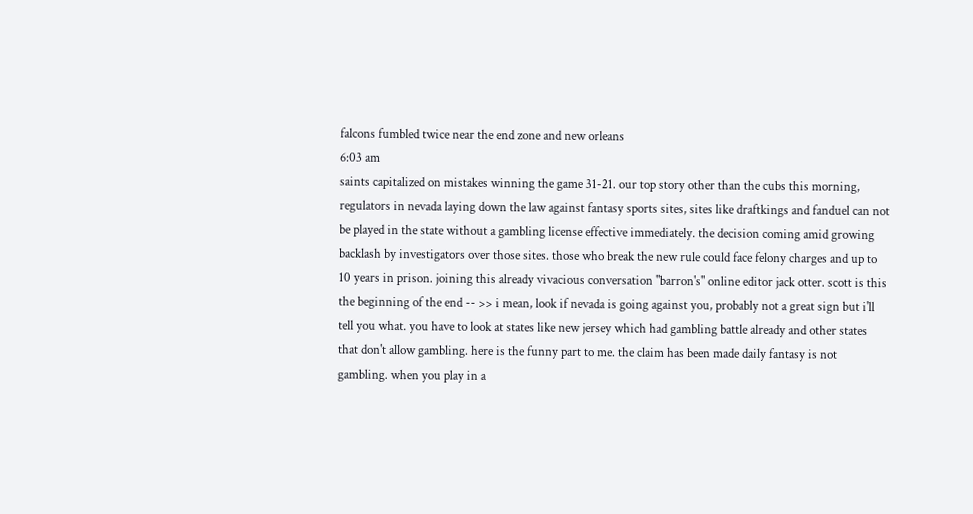falcons fumbled twice near the end zone and new orleans
6:03 am
saints capitalized on mistakes winning the game 31-21. our top story other than the cubs this morning, regulators in nevada laying down the law against fantasy sports sites, sites like draftkings and fanduel can not be played in the state without a gambling license effective immediately. the decision coming amid growing backlash by investigators over those sites. those who break the new rule could face felony charges and up to 10 years in prison. joining this already vivacious conversation "barron's" online editor jack otter. scott is this the beginning of the end -- >> i mean, look if nevada is going against you, probably not a great sign but i'll tell you what. you have to look at states like new jersey which had gambling battle already and other states that don't allow gambling. here is the funny part to me. the claim has been made daily fantasy is not gambling. when you play in a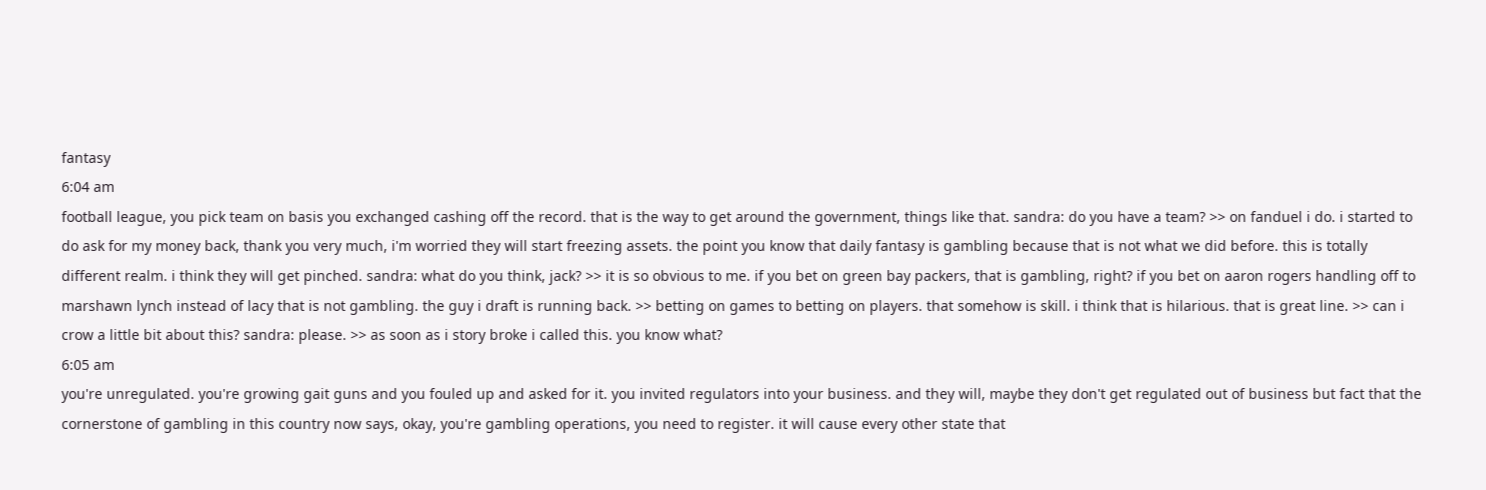fantasy
6:04 am
football league, you pick team on basis you exchanged cashing off the record. that is the way to get around the government, things like that. sandra: do you have a team? >> on fanduel i do. i started to do ask for my money back, thank you very much, i'm worried they will start freezing assets. the point you know that daily fantasy is gambling because that is not what we did before. this is totally different realm. i think they will get pinched. sandra: what do you think, jack? >> it is so obvious to me. if you bet on green bay packers, that is gambling, right? if you bet on aaron rogers handling off to marshawn lynch instead of lacy that is not gambling. the guy i draft is running back. >> betting on games to betting on players. that somehow is skill. i think that is hilarious. that is great line. >> can i crow a little bit about this? sandra: please. >> as soon as i story broke i called this. you know what?
6:05 am
you're unregulated. you're growing gait guns and you fouled up and asked for it. you invited regulators into your business. and they will, maybe they don't get regulated out of business but fact that the cornerstone of gambling in this country now says, okay, you're gambling operations, you need to register. it will cause every other state that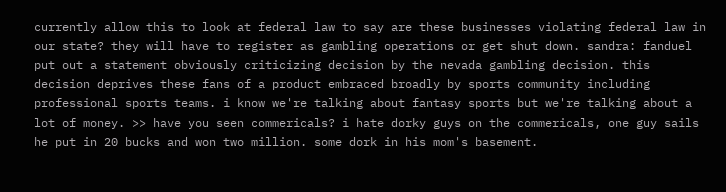currently allow this to look at federal law to say are these businesses violating federal law in our state? they will have to register as gambling operations or get shut down. sandra: fanduel put out a statement obviously criticizing decision by the nevada gambling decision. this decision deprives these fans of a product embraced broadly by sports community including professional sports teams. i know we're talking about fantasy sports but we're talking about a lot of money. >> have you seen commericals? i hate dorky guys on the commericals, one guy sails he put in 20 bucks and won two million. some dork in his mom's basement.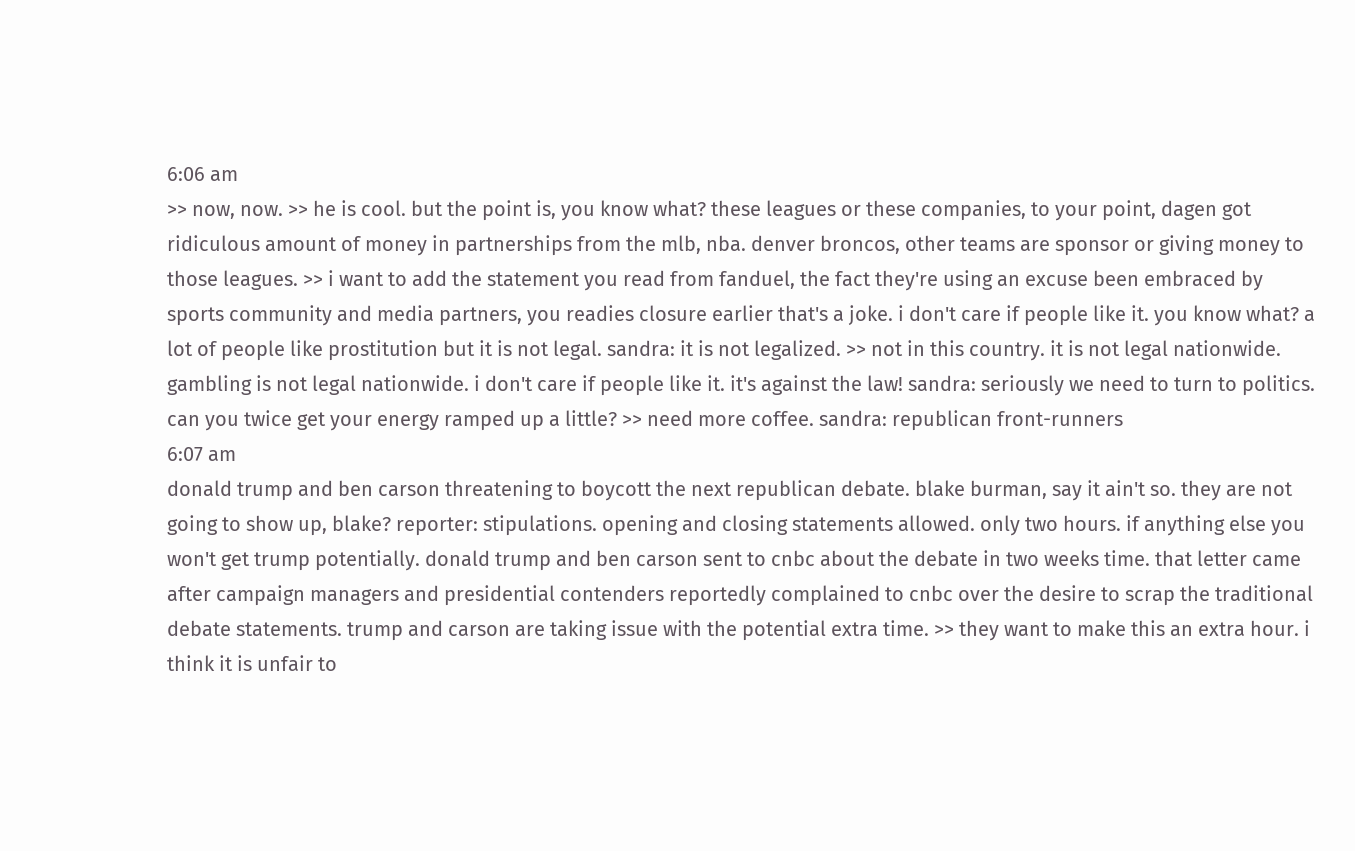6:06 am
>> now, now. >> he is cool. but the point is, you know what? these leagues or these companies, to your point, dagen got ridiculous amount of money in partnerships from the mlb, nba. denver broncos, other teams are sponsor or giving money to those leagues. >> i want to add the statement you read from fanduel, the fact they're using an excuse been embraced by sports community and media partners, you readies closure earlier that's a joke. i don't care if people like it. you know what? a lot of people like prostitution but it is not legal. sandra: it is not legalized. >> not in this country. it is not legal nationwide. gambling is not legal nationwide. i don't care if people like it. it's against the law! sandra: seriously we need to turn to politics. can you twice get your energy ramped up a little? >> need more coffee. sandra: republican front-runners
6:07 am
donald trump and ben carson threatening to boycott the next republican debate. blake burman, say it ain't so. they are not going to show up, blake? reporter: stipulations. opening and closing statements allowed. only two hours. if anything else you won't get trump potentially. donald trump and ben carson sent to cnbc about the debate in two weeks time. that letter came after campaign managers and presidential contenders reportedly complained to cnbc over the desire to scrap the traditional debate statements. trump and carson are taking issue with the potential extra time. >> they want to make this an extra hour. i think it is unfair to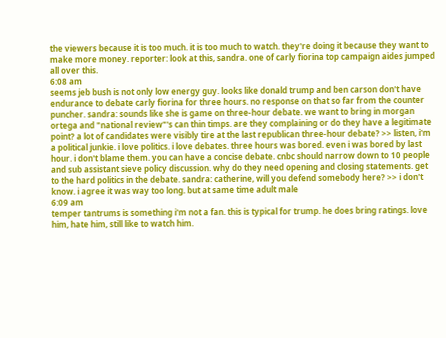the viewers because it is too much. it is too much to watch. they're doing it because they want to make more money. reporter: look at this, sandra. one of carly fiorina top campaign aides jumped all over this.
6:08 am
seems jeb bush is not only low energy guy. looks like donald trump and ben carson don't have endurance to debate carly fiorina for three hours. no response on that so far from the counter puncher. sandra: sounds like she is game on three-hour debate. we want to bring in morgan ortega and "national review"'s can thin timps. are they complaining or do they have a legitimate point? a lot of candidates were visibly tire at the last republican three-hour debate? >> listen, i'm a political junkie. i love politics. i love debates. three hours was bored. even i was bored by last hour. i don't blame them. you can have a concise debate. cnbc should narrow down to 10 people and sub assistant sieve policy discussion. why do they need opening and closing statements. get to the hard politics in the debate. sandra: catherine, will you defend somebody here? >> i don't know. i agree it was way too long. but at same time adult male
6:09 am
temper tantrums is something i'm not a fan. this is typical for trump. he does bring ratings. love him, hate him, still like to watch him.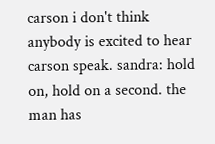carson i don't think anybody is excited to hear carson speak. sandra: hold on, hold on a second. the man has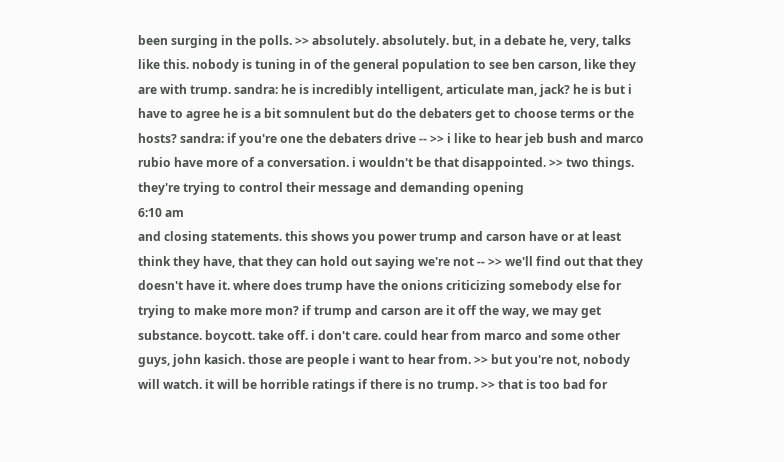been surging in the polls. >> absolutely. absolutely. but, in a debate he, very, talks like this. nobody is tuning in of the general population to see ben carson, like they are with trump. sandra: he is incredibly intelligent, articulate man, jack? he is but i have to agree he is a bit somnulent but do the debaters get to choose terms or the hosts? sandra: if you're one the debaters drive -- >> i like to hear jeb bush and marco rubio have more of a conversation. i wouldn't be that disappointed. >> two things. they're trying to control their message and demanding opening
6:10 am
and closing statements. this shows you power trump and carson have or at least think they have, that they can hold out saying we're not -- >> we'll find out that they doesn't have it. where does trump have the onions criticizing somebody else for trying to make more mon? if trump and carson are it off the way, we may get substance. boycott. take off. i don't care. could hear from marco and some other guys, john kasich. those are people i want to hear from. >> but you're not, nobody will watch. it will be horrible ratings if there is no trump. >> that is too bad for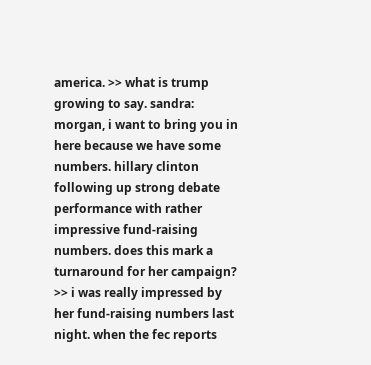america. >> what is trump growing to say. sandra: morgan, i want to bring you in here because we have some numbers. hillary clinton following up strong debate performance with rather impressive fund-raising numbers. does this mark a turnaround for her campaign? >> i was really impressed by her fund-raising numbers last night. when the fec reports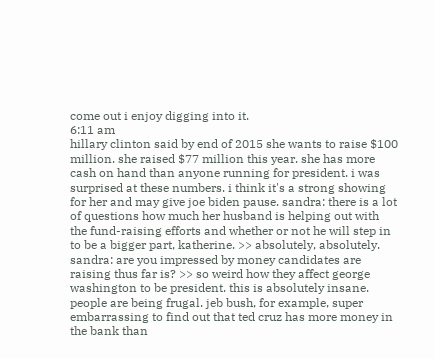come out i enjoy digging into it.
6:11 am
hillary clinton said by end of 2015 she wants to raise $100 million. she raised $77 million this year. she has more cash on hand than anyone running for president. i was surprised at these numbers. i think it's a strong showing for her and may give joe biden pause. sandra: there is a lot of questions how much her husband is helping out with the fund-raising efforts and whether or not he will step in to be a bigger part, katherine. >> absolutely, absolutely. sandra: are you impressed by money candidates are raising thus far is? >> so weird how they affect george washington to be president. this is absolutely insane. people are being frugal. jeb bush, for example, super embarrassing to find out that ted cruz has more money in the bank than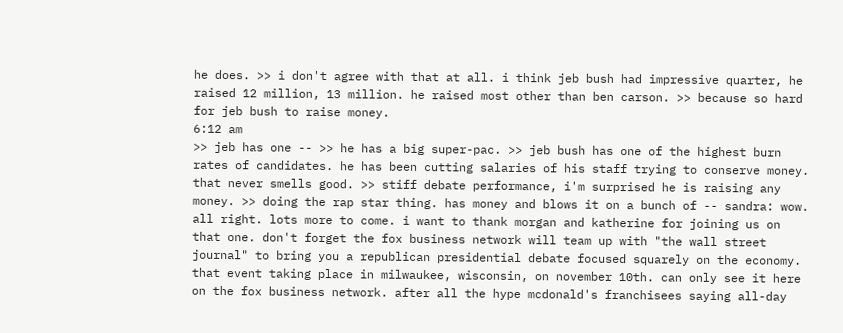he does. >> i don't agree with that at all. i think jeb bush had impressive quarter, he raised 12 million, 13 million. he raised most other than ben carson. >> because so hard for jeb bush to raise money.
6:12 am
>> jeb has one -- >> he has a big super-pac. >> jeb bush has one of the highest burn rates of candidates. he has been cutting salaries of his staff trying to conserve money. that never smells good. >> stiff debate performance, i'm surprised he is raising any money. >> doing the rap star thing. has money and blows it on a bunch of -- sandra: wow. all right. lots more to come. i want to thank morgan and katherine for joining us on that one. don't forget the fox business network will team up with "the wall street journal" to bring you a republican presidential debate focused squarely on the economy. that event taking place in milwaukee, wisconsin, on november 10th. can only see it here on the fox business network. after all the hype mcdonald's franchisees saying all-day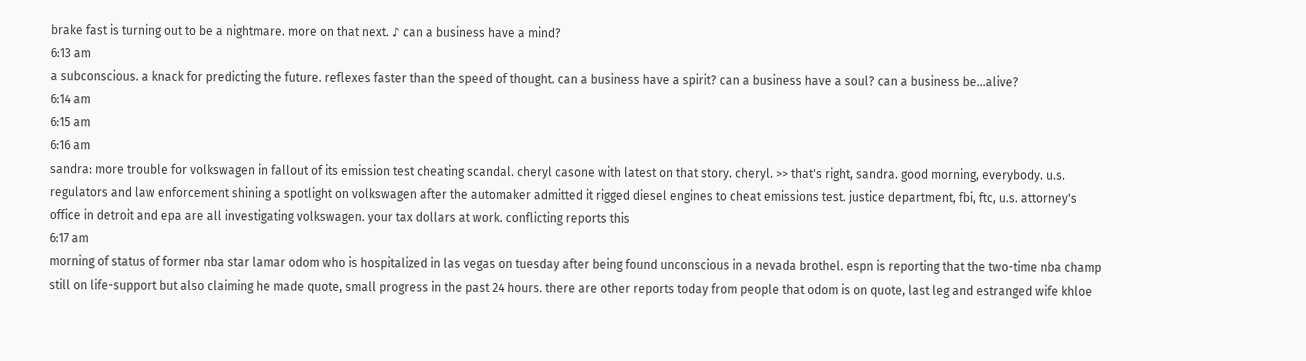brake fast is turning out to be a nightmare. more on that next. ♪ can a business have a mind?
6:13 am
a subconscious. a knack for predicting the future. reflexes faster than the speed of thought. can a business have a spirit? can a business have a soul? can a business be...alive?
6:14 am
6:15 am
6:16 am
sandra: more trouble for volkswagen in fallout of its emission test cheating scandal. cheryl casone with latest on that story. cheryl. >> that's right, sandra. good morning, everybody. u.s. regulators and law enforcement shining a spotlight on volkswagen after the automaker admitted it rigged diesel engines to cheat emissions test. justice department, fbi, ftc, u.s. attorney's office in detroit and epa are all investigating volkswagen. your tax dollars at work. conflicting reports this
6:17 am
morning of status of former nba star lamar odom who is hospitalized in las vegas on tuesday after being found unconscious in a nevada brothel. espn is reporting that the two-time nba champ still on life-support but also claiming he made quote, small progress in the past 24 hours. there are other reports today from people that odom is on quote, last leg and estranged wife khloe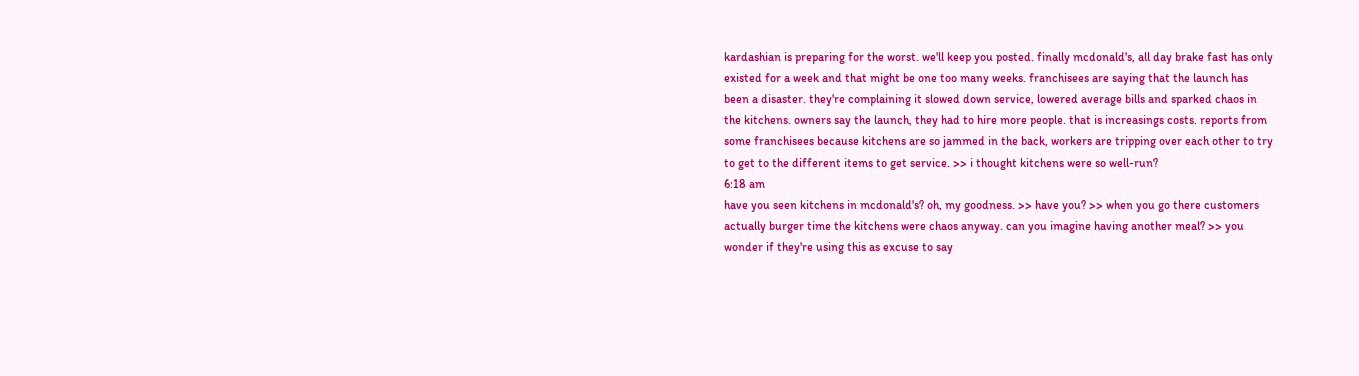kardashian is preparing for the worst. we'll keep you posted. finally mcdonald's, all day brake fast has only existed for a week and that might be one too many weeks. franchisees are saying that the launch has been a disaster. they're complaining it slowed down service, lowered average bills and sparked chaos in the kitchens. owners say the launch, they had to hire more people. that is increasings costs. reports from some franchisees because kitchens are so jammed in the back, workers are tripping over each other to try to get to the different items to get service. >> i thought kitchens were so well-run?
6:18 am
have you seen kitchens in mcdonald's? oh, my goodness. >> have you? >> when you go there customers actually burger time the kitchens were chaos anyway. can you imagine having another meal? >> you wonder if they're using this as excuse to say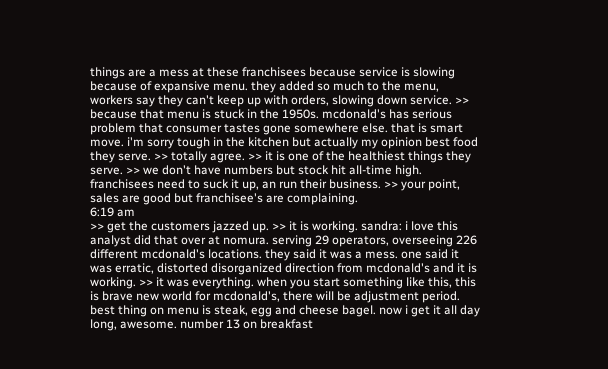things are a mess at these franchisees because service is slowing because of expansive menu. they added so much to the menu, workers say they can't keep up with orders, slowing down service. >> because that menu is stuck in the 1950s. mcdonald's has serious problem that consumer tastes gone somewhere else. that is smart move. i'm sorry tough in the kitchen but actually my opinion best food they serve. >> totally agree. >> it is one of the healthiest things they serve. >> we don't have numbers but stock hit all-time high. franchisees need to suck it up, an run their business. >> your point, sales are good but franchisee's are complaining.
6:19 am
>> get the customers jazzed up. >> it is working. sandra: i love this analyst did that over at nomura. serving 29 operators, overseeing 226 different mcdonald's locations. they said it was a mess. one said it was erratic, distorted disorganized direction from mcdonald's and it is working. >> it was everything. when you start something like this, this is brave new world for mcdonald's, there will be adjustment period. best thing on menu is steak, egg and cheese bagel. now i get it all day long, awesome. number 13 on breakfast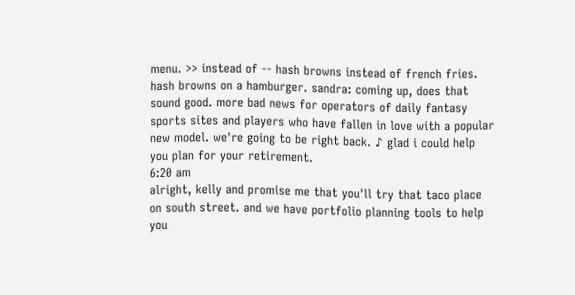menu. >> instead of -- hash browns instead of french fries. hash browns on a hamburger. sandra: coming up, does that sound good. more bad news for operators of daily fantasy sports sites and players who have fallen in love with a popular new model. we're going to be right back. ♪ glad i could help you plan for your retirement.
6:20 am
alright, kelly and promise me that you'll try that taco place on south street. and we have portfolio planning tools to help you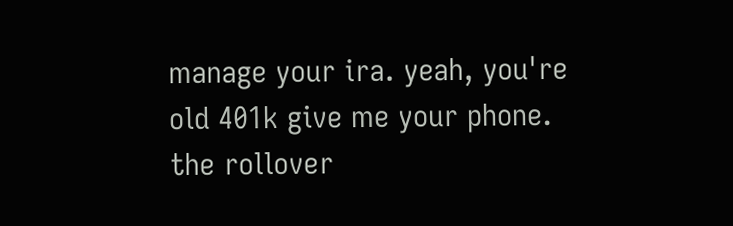manage your ira. yeah, you're old 401k give me your phone. the rollover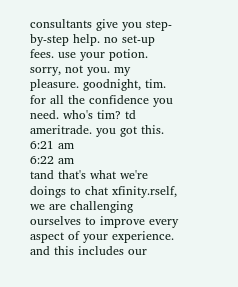consultants give you step-by-step help. no set-up fees. use your potion. sorry, not you. my pleasure. goodnight, tim. for all the confidence you need. who's tim? td ameritrade. you got this.
6:21 am
6:22 am
tand that's what we're doings to chat xfinity.rself, we are challenging ourselves to improve every aspect of your experience. and this includes our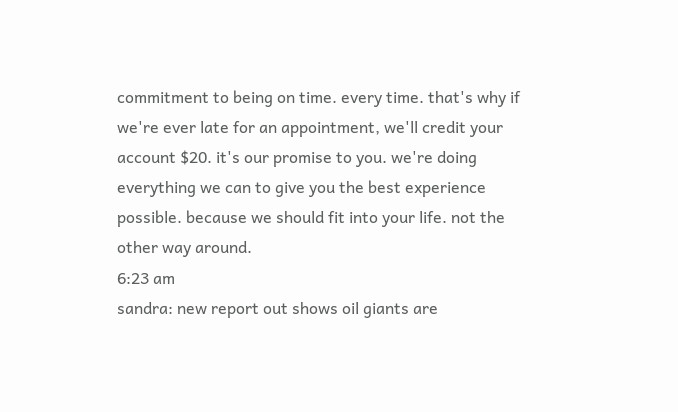commitment to being on time. every time. that's why if we're ever late for an appointment, we'll credit your account $20. it's our promise to you. we're doing everything we can to give you the best experience possible. because we should fit into your life. not the other way around.
6:23 am
sandra: new report out shows oil giants are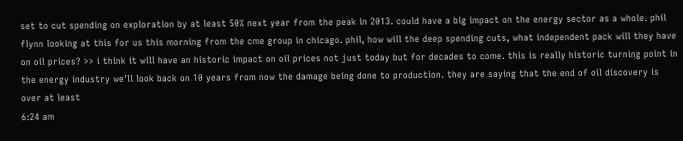set to cut spending on exploration by at least 50% next year from the peak in 2013. could have a big impact on the energy sector as a whole. phil flynn looking at this for us this morning from the cme group in chicago. phil, how will the deep spending cuts, what independent pack will they have on oil prices? >> i think it will have an historic impact on oil prices not just today but for decades to come. this is really historic turning point in the energy industry we'll look back on 10 years from now the damage being done to production. they are saying that the end of oil discovery is over at least
6:24 am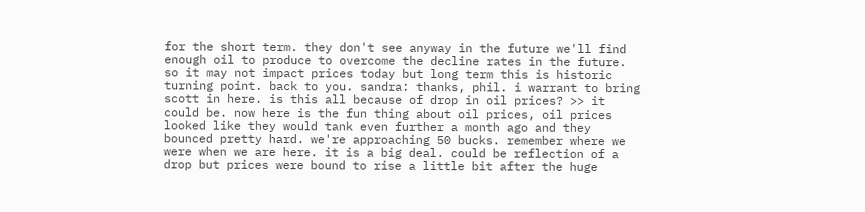for the short term. they don't see anyway in the future we'll find enough oil to produce to overcome the decline rates in the future. so it may not impact prices today but long term this is historic turning point. back to you. sandra: thanks, phil. i warrant to bring scott in here. is this all because of drop in oil prices? >> it could be. now here is the fun thing about oil prices, oil prices looked like they would tank even further a month ago and they bounced pretty hard. we're approaching 50 bucks. remember where we were when we are here. it is a big deal. could be reflection of a drop but prices were bound to rise a little bit after the huge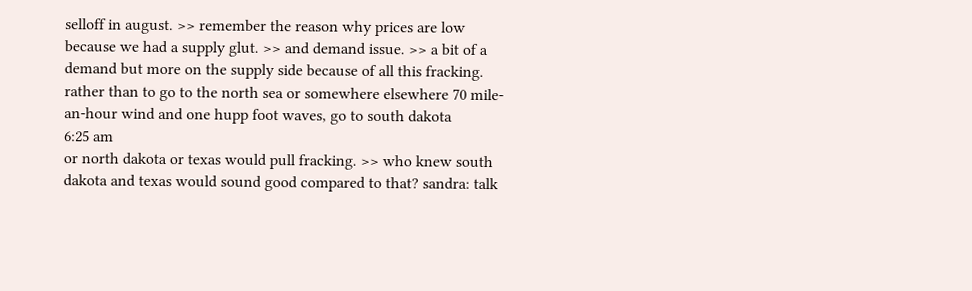selloff in august. >> remember the reason why prices are low because we had a supply glut. >> and demand issue. >> a bit of a demand but more on the supply side because of all this fracking. rather than to go to the north sea or somewhere elsewhere 70 mile-an-hour wind and one hupp foot waves, go to south dakota
6:25 am
or north dakota or texas would pull fracking. >> who knew south dakota and texas would sound good compared to that? sandra: talk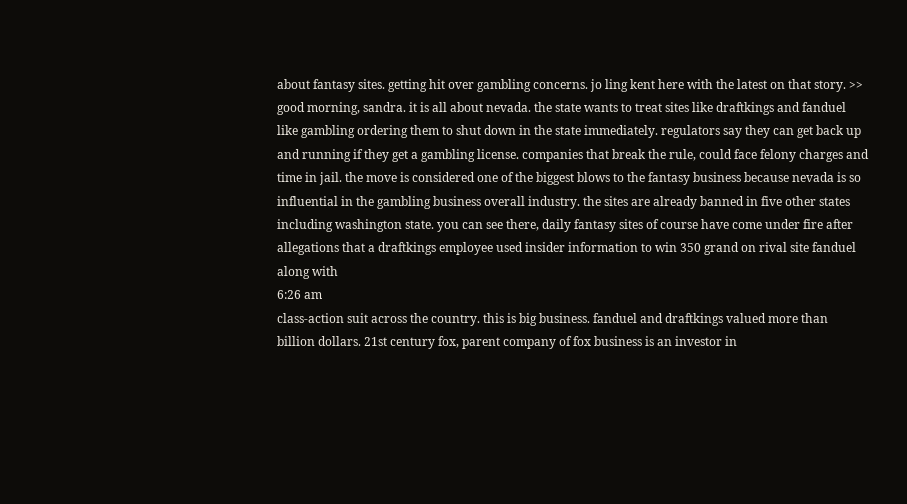about fantasy sites. getting hit over gambling concerns. jo ling kent here with the latest on that story. >> good morning, sandra. it is all about nevada. the state wants to treat sites like draftkings and fanduel like gambling ordering them to shut down in the state immediately. regulators say they can get back up and running if they get a gambling license. companies that break the rule, could face felony charges and time in jail. the move is considered one of the biggest blows to the fantasy business because nevada is so influential in the gambling business overall industry. the sites are already banned in five other states including washington state. you can see there, daily fantasy sites of course have come under fire after allegations that a draftkings employee used insider information to win 350 grand on rival site fanduel along with
6:26 am
class-action suit across the country. this is big business. fanduel and draftkings valued more than billion dollars. 21st century fox, parent company of fox business is an investor in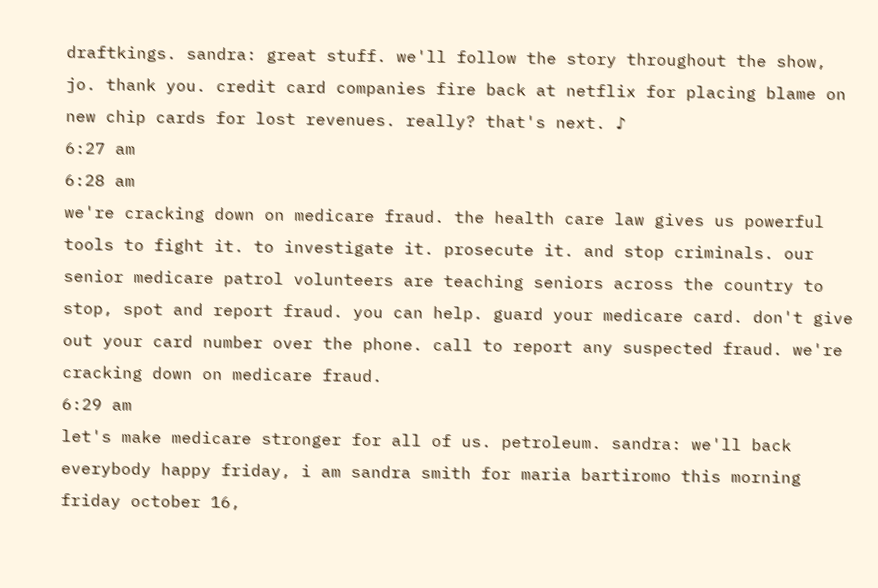draftkings. sandra: great stuff. we'll follow the story throughout the show, jo. thank you. credit card companies fire back at netflix for placing blame on new chip cards for lost revenues. really? that's next. ♪
6:27 am
6:28 am
we're cracking down on medicare fraud. the health care law gives us powerful tools to fight it. to investigate it. prosecute it. and stop criminals. our senior medicare patrol volunteers are teaching seniors across the country to stop, spot and report fraud. you can help. guard your medicare card. don't give out your card number over the phone. call to report any suspected fraud. we're cracking down on medicare fraud.
6:29 am
let's make medicare stronger for all of us. petroleum. sandra: we'll back everybody happy friday, i am sandra smith for maria bartiromo this morning friday october 16,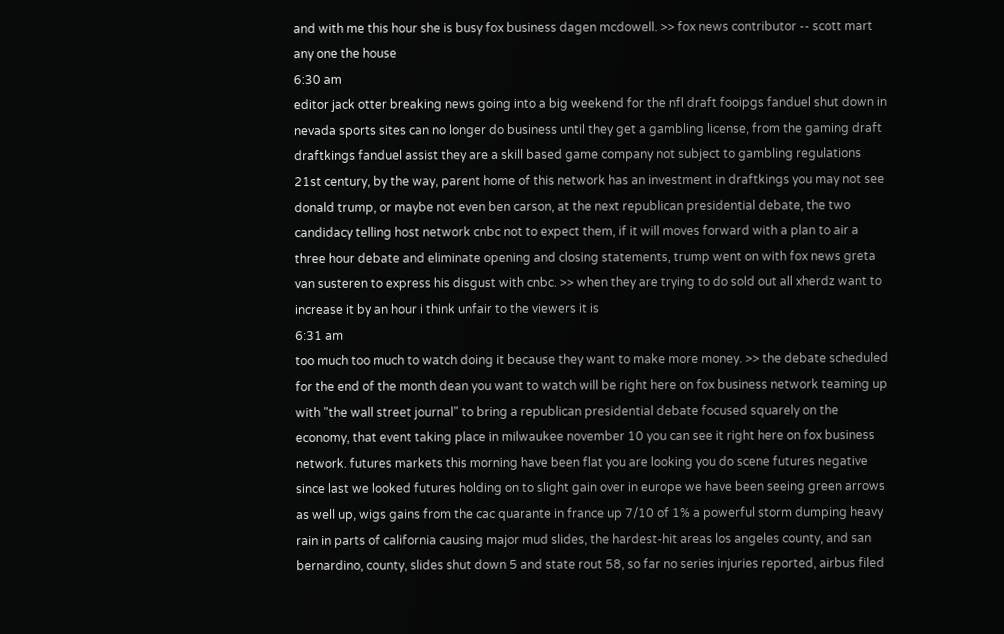and with me this hour she is busy fox business dagen mcdowell. >> fox news contributor -- scott mart any one the house
6:30 am
editor jack otter breaking news going into a big weekend for the nfl draft fooipgs fanduel shut down in nevada sports sites can no longer do business until they get a gambling license, from the gaming draft draftkings fanduel assist they are a skill based game company not subject to gambling regulations 21st century, by the way, parent home of this network has an investment in draftkings you may not see donald trump, or maybe not even ben carson, at the next republican presidential debate, the two candidacy telling host network cnbc not to expect them, if it will moves forward with a plan to air a three hour debate and eliminate opening and closing statements, trump went on with fox news greta van susteren to express his disgust with cnbc. >> when they are trying to do sold out all xherdz want to increase it by an hour i think unfair to the viewers it is
6:31 am
too much too much to watch doing it because they want to make more money. >> the debate scheduled for the end of the month dean you want to watch will be right here on fox business network teaming up with "the wall street journal" to bring a republican presidential debate focused squarely on the economy, that event taking place in milwaukee november 10 you can see it right here on fox business network. futures markets this morning have been flat you are looking you do scene futures negative since last we looked futures holding on to slight gain over in europe we have been seeing green arrows as well up, wigs gains from the cac quarante in france up 7/10 of 1% a powerful storm dumping heavy rain in parts of california causing major mud slides, the hardest-hit areas los angeles county, and san bernardino, county, slides shut down 5 and state rout 58, so far no series injuries reported, airbus filed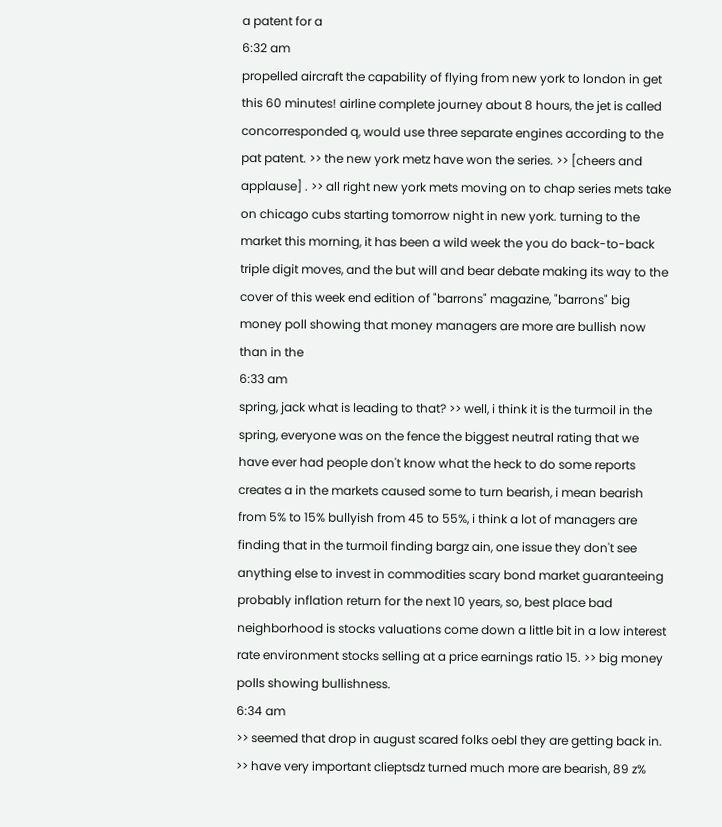a patent for a
6:32 am
propelled aircraft the capability of flying from new york to london in get this 60 minutes! airline complete journey about 8 hours, the jet is called concorresponded q, would use three separate engines according to the pat patent. >> the new york metz have won the series. >> [cheers and applause] . >> all right new york mets moving on to chap series mets take on chicago cubs starting tomorrow night in new york. turning to the market this morning, it has been a wild week the you do back-to-back triple digit moves, and the but will and bear debate making its way to the cover of this week end edition of "barrons" magazine, "barrons" big money poll showing that money managers are more are bullish now than in the
6:33 am
spring, jack what is leading to that? >> well, i think it is the turmoil in the spring, everyone was on the fence the biggest neutral rating that we have ever had people don't know what the heck to do some reports creates a in the markets caused some to turn bearish, i mean bearish from 5% to 15% bullyish from 45 to 55%, i think a lot of managers are finding that in the turmoil finding bargz ain, one issue they don't see anything else to invest in commodities scary bond market guaranteeing probably inflation return for the next 10 years, so, best place bad neighborhood is stocks valuations come down a little bit in a low interest rate environment stocks selling at a price earnings ratio 15. >> big money polls showing bullishness.
6:34 am
>> seemed that drop in august scared folks oebl they are getting back in. >> have very important clieptsdz turned much more are bearish, 89 z%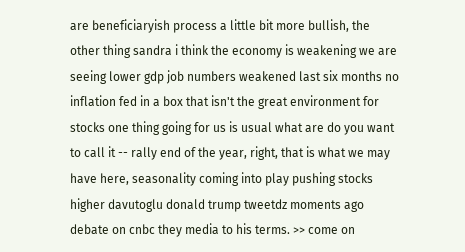are beneficiaryish process a little bit more bullish, the other thing sandra i think the economy is weakening we are seeing lower gdp job numbers weakened last six months no inflation fed in a box that isn't the great environment for stocks one thing going for us is usual what are do you want to call it -- rally end of the year, right, that is what we may have here, seasonality coming into play pushing stocks higher davutoglu donald trump tweetdz moments ago debate on cnbc they media to his terms. >> come on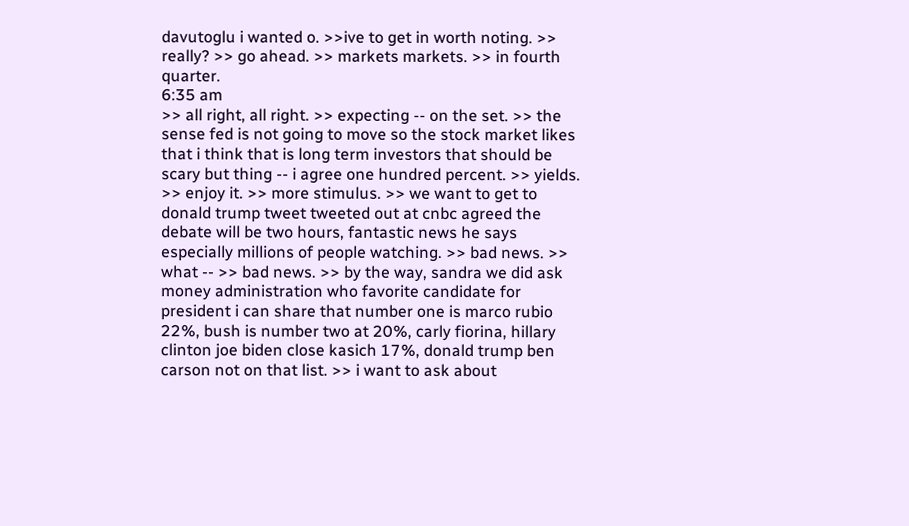davutoglu i wanted o. >>ive to get in worth noting. >> really? >> go ahead. >> markets markets. >> in fourth quarter.
6:35 am
>> all right, all right. >> expecting -- on the set. >> the sense fed is not going to move so the stock market likes that i think that is long term investors that should be scary but thing -- i agree one hundred percent. >> yields. >> enjoy it. >> more stimulus. >> we want to get to donald trump tweet tweeted out at cnbc agreed the debate will be two hours, fantastic news he says especially millions of people watching. >> bad news. >> what -- >> bad news. >> by the way, sandra we did ask money administration who favorite candidate for president i can share that number one is marco rubio 22%, bush is number two at 20%, carly fiorina, hillary clinton joe biden close kasich 17%, donald trump ben carson not on that list. >> i want to ask about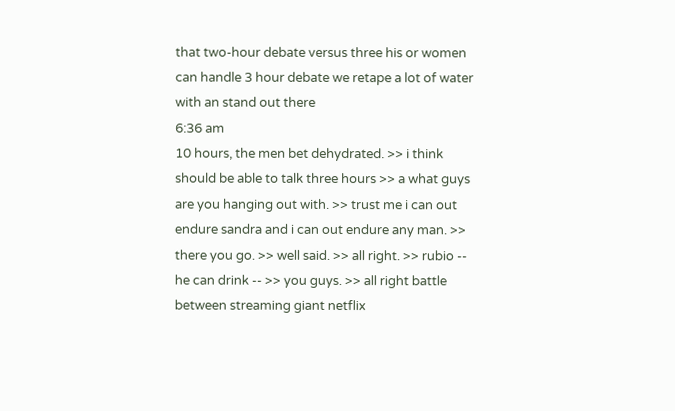that two-hour debate versus three his or women can handle 3 hour debate we retape a lot of water with an stand out there
6:36 am
10 hours, the men bet dehydrated. >> i think should be able to talk three hours >> a what guys are you hanging out with. >> trust me i can out endure sandra and i can out endure any man. >> there you go. >> well said. >> all right. >> rubio -- he can drink -- >> you guys. >> all right battle between streaming giant netflix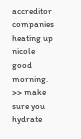accreditor companies heating up nicole good morning. >> make sure you hydrate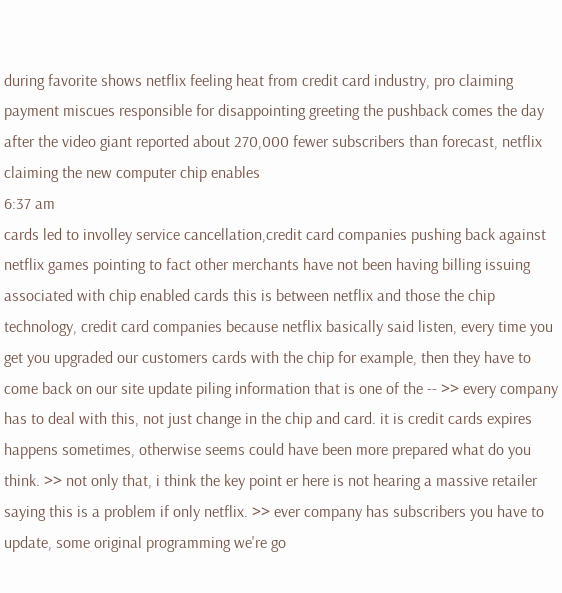during favorite shows netflix feeling heat from credit card industry, pro claiming payment miscues responsible for disappointing greeting the pushback comes the day after the video giant reported about 270,000 fewer subscribers than forecast, netflix claiming the new computer chip enables
6:37 am
cards led to involley service cancellation,credit card companies pushing back against netflix games pointing to fact other merchants have not been having billing issuing associated with chip enabled cards this is between netflix and those the chip technology, credit card companies because netflix basically said listen, every time you get you upgraded our customers cards with the chip for example, then they have to come back on our site update piling information that is one of the -- >> every company has to deal with this, not just change in the chip and card. it is credit cards expires happens sometimes, otherwise seems could have been more prepared what do you think. >> not only that, i think the key point er here is not hearing a massive retailer saying this is a problem if only netflix. >> ever company has subscribers you have to update, some original programming we're go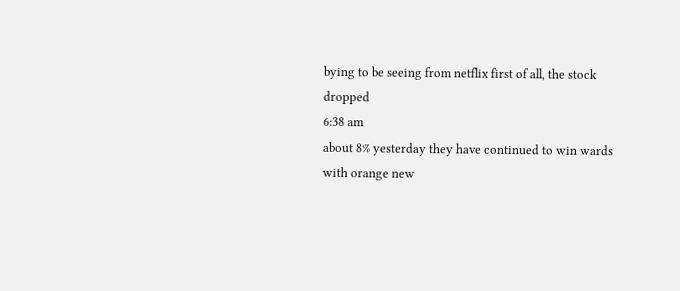bying to be seeing from netflix first of all, the stock dropped
6:38 am
about 8% yesterday they have continued to win wards with orange new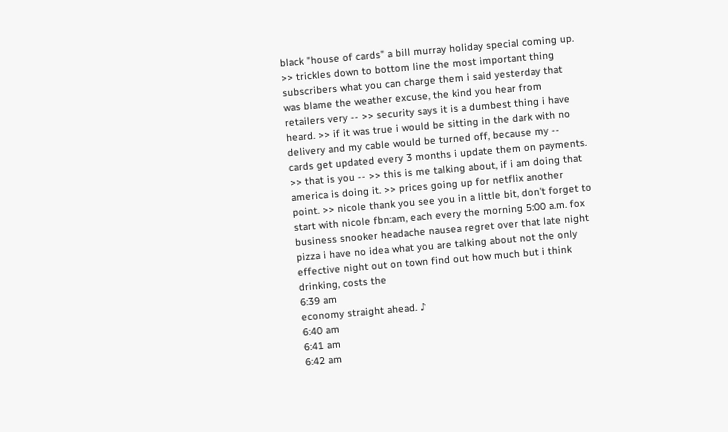black "house of cards" a bill murray holiday special coming up. >> trickles down to bottom line the most important thing subscribers what you can charge them i said yesterday that was blame the weather excuse, the kind you hear from retailers very -- >> security says it is a dumbest thing i have heard. >> if it was true i would be sitting in the dark with no delivery and my cable would be turned off, because my -- cards get updated every 3 months i update them on payments. >> that is you -- >> this is me talking about, if i am doing that america is doing it. >> prices going up for netflix another point. >> nicole thank you see you in a little bit, don't forget to start with nicole fbn:am, each every the morning 5:00 a.m. fox business snooker headache nausea regret over that late night pizza i have no idea what you are talking about not the only effective night out on town find out how much but i think drinking, costs the
6:39 am
economy straight ahead. ♪
6:40 am
6:41 am
6:42 am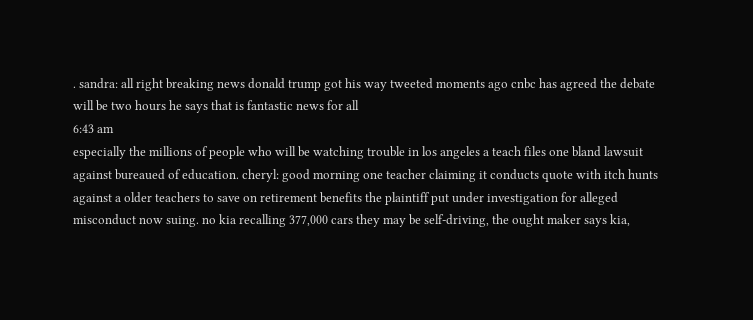. sandra: all right breaking news donald trump got his way tweeted moments ago cnbc has agreed the debate will be two hours he says that is fantastic news for all
6:43 am
especially the millions of people who will be watching trouble in los angeles a teach files one bland lawsuit against bureaued of education. cheryl: good morning one teacher claiming it conducts quote with itch hunts against a older teachers to save on retirement benefits the plaintiff put under investigation for alleged misconduct now suing. no kia recalling 377,000 cars they may be self-driving, the ought maker says kia,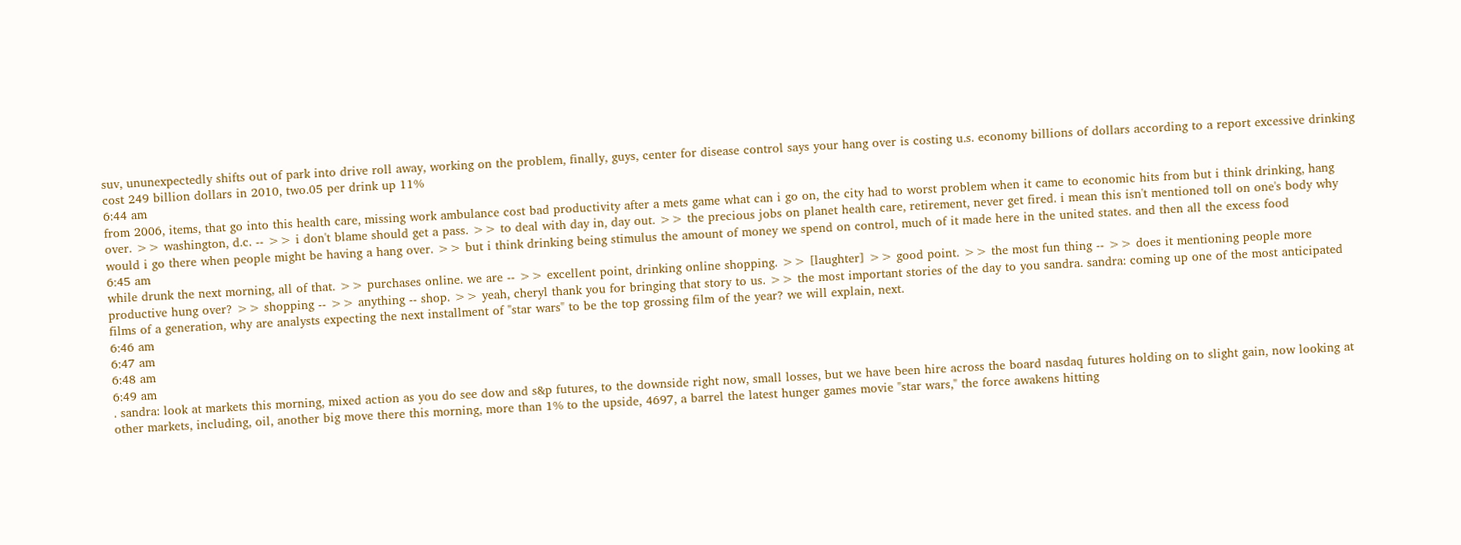suv, ununexpectedly shifts out of park into drive roll away, working on the problem, finally, guys, center for disease control says your hang over is costing u.s. economy billions of dollars according to a report excessive drinking cost 249 billion dollars in 2010, two.05 per drink up 11%
6:44 am
from 2006, items, that go into this health care, missing work ambulance cost bad productivity after a mets game what can i go on, the city had to worst problem when it came to economic hits from but i think drinking, hang over. >> washington, d.c. -- >> i don't blame should get a pass. >> to deal with day in, day out. >> the precious jobs on planet health care, retirement, never get fired. i mean this isn't mentioned toll on one's body why would i go there when people might be having a hang over. >> but i think drinking being stimulus the amount of money we spend on control, much of it made here in the united states. and then all the excess food
6:45 am
while drunk the next morning, all of that. >> purchases online. we are -- >> excellent point, drinking online shopping. >> [laughter] >> good point. >> the most fun thing -- >> does it mentioning people more productive hung over? >> shopping -- >> anything -- shop. >> yeah, cheryl thank you for bringing that story to us. >> the most important stories of the day to you sandra. sandra: coming up one of the most anticipated films of a generation, why are analysts expecting the next installment of "star wars" to be the top grossing film of the year? we will explain, next.
6:46 am
6:47 am
6:48 am
6:49 am
. sandra: look at markets this morning, mixed action as you do see dow and s&p futures, to the downside right now, small losses, but we have been hire across the board nasdaq futures holding on to slight gain, now looking at other markets, including, oil, another big move there this morning, more than 1% to the upside, 4697, a barrel the latest hunger games movie "star wars," the force awakens hitting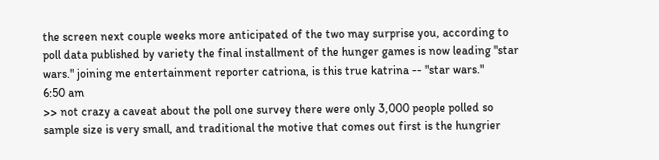the screen next couple weeks more anticipated of the two may surprise you, according to poll data published by variety the final installment of the hunger games is now leading "star wars." joining me entertainment reporter catriona, is this true katrina -- "star wars."
6:50 am
>> not crazy a caveat about the poll one survey there were only 3,000 people polled so sample size is very small, and traditional the motive that comes out first is the hungrier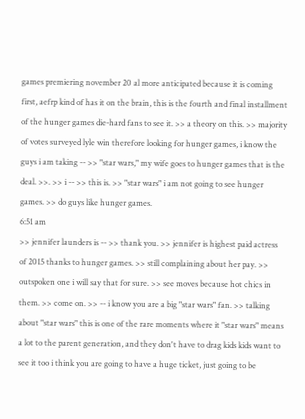games premiering november 20 al more anticipated because it is coming first, aefrp kind of has it on the brain, this is the fourth and final installment of the hunger games die-hard fans to see it. >> a theory on this. >> majority of votes surveyed lyle win therefore looking for hunger games, i know the guys i am taking -- >> "star wars," my wife goes to hunger games that is the deal. >>. >> i -- >> this is. >> "star wars" i am not going to see hunger games. >> do guys like hunger games.
6:51 am
>> jennifer launders is -- >> thank you. >> jennifer is highest paid actress of 2015 thanks to hunger games. >> still complaining about her pay. >> outspoken one i will say that for sure. >> see moves because hot chics in them. >> come on. >> -- i know you are a big "star wars" fan. >> talking about "star wars" this is one of the rare moments where it "star wars" means a lot to the parent generation, and they don't have to drag kids kids want to see it too i think you are going to have a huge ticket, just going to be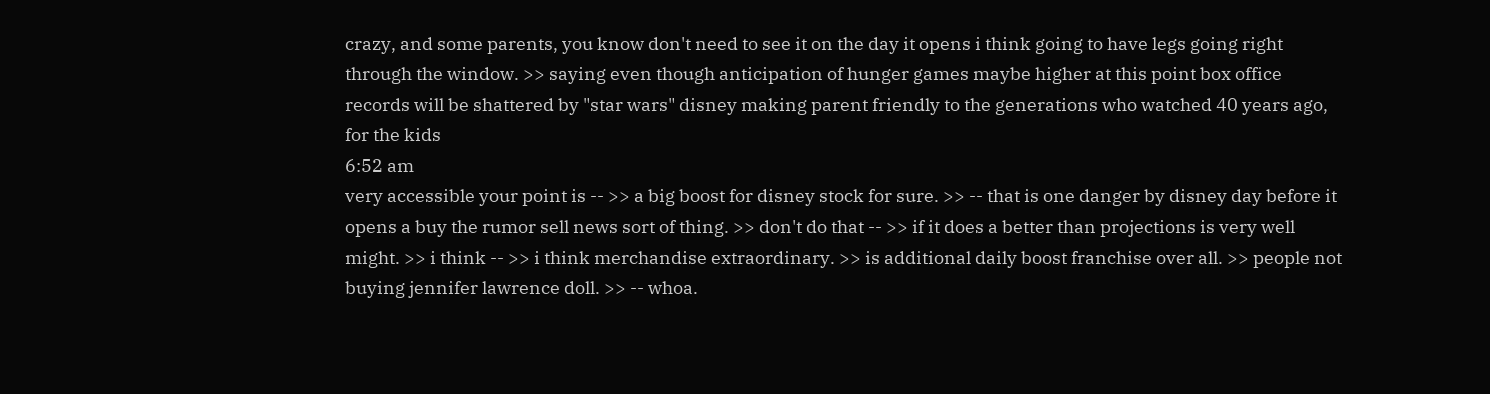crazy, and some parents, you know don't need to see it on the day it opens i think going to have legs going right through the window. >> saying even though anticipation of hunger games maybe higher at this point box office records will be shattered by "star wars" disney making parent friendly to the generations who watched 40 years ago, for the kids
6:52 am
very accessible your point is -- >> a big boost for disney stock for sure. >> -- that is one danger by disney day before it opens a buy the rumor sell news sort of thing. >> don't do that -- >> if it does a better than projections is very well might. >> i think -- >> i think merchandise extraordinary. >> is additional daily boost franchise over all. >> people not buying jennifer lawrence doll. >> -- whoa.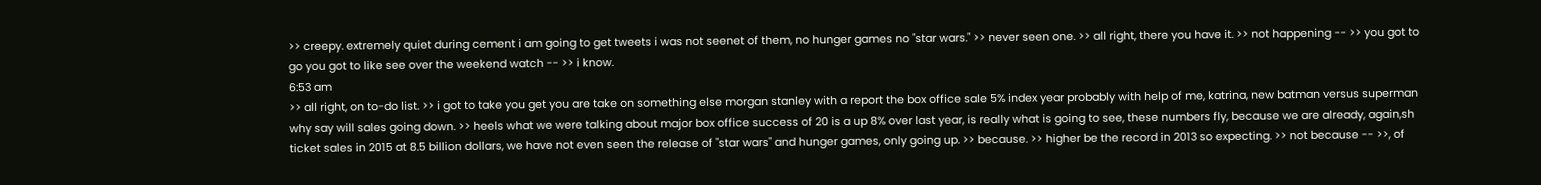>> creepy. extremely quiet during cement i am going to get tweets i was not seenet of them, no hunger games no "star wars." >> never seen one. >> all right, there you have it. >> not happening -- >> you got to go you got to like see over the weekend watch -- >> i know.
6:53 am
>> all right, on to-do list. >> i got to take you get you are take on something else morgan stanley with a report the box office sale 5% index year probably with help of me, katrina, new batman versus superman why say will sales going down. >> heels what we were talking about major box office success of 20 is a up 8% over last year, is really what is going to see, these numbers fly, because we are already, again,sh ticket sales in 2015 at 8.5 billion dollars, we have not even seen the release of "star wars" and hunger games, only going up. >> because. >> higher be the record in 2013 so expecting. >> not because -- >>, of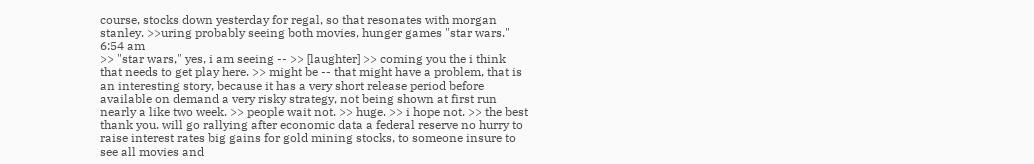course, stocks down yesterday for regal, so that resonates with morgan stanley. >>uring probably seeing both movies, hunger games "star wars."
6:54 am
>> "star wars," yes, i am seeing -- >> [laughter] >> coming you the i think that needs to get play here. >> might be -- that might have a problem, that is an interesting story, because it has a very short release period before available on demand a very risky strategy, not being shown at first run nearly a like two week. >> people wait not. >> huge. >> i hope not. >> the best thank you. will go rallying after economic data a federal reserve no hurry to raise interest rates big gains for gold mining stocks, to someone insure to see all movies and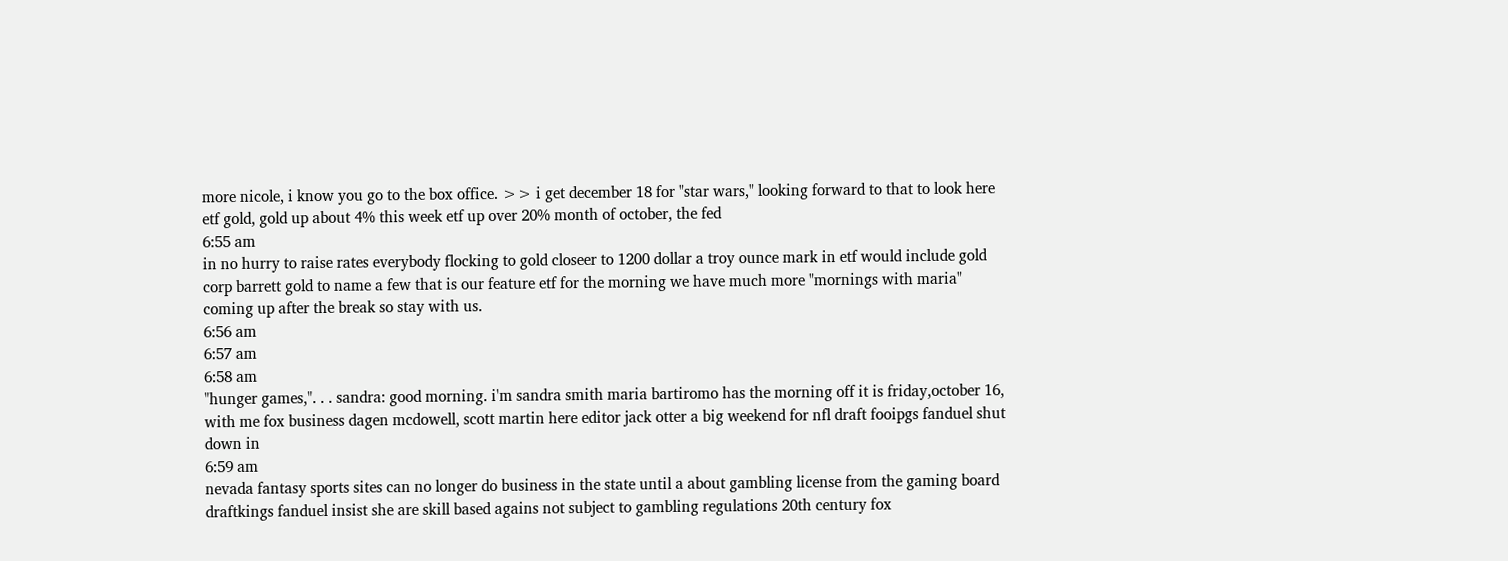more nicole, i know you go to the box office. >> i get december 18 for "star wars," looking forward to that to look here etf gold, gold up about 4% this week etf up over 20% month of october, the fed
6:55 am
in no hurry to raise rates everybody flocking to gold closeer to 1200 dollar a troy ounce mark in etf would include gold corp barrett gold to name a few that is our feature etf for the morning we have much more "mornings with maria" coming up after the break so stay with us.
6:56 am
6:57 am
6:58 am
"hunger games,". . . sandra: good morning. i'm sandra smith maria bartiromo has the morning off it is friday,october 16, with me fox business dagen mcdowell, scott martin here editor jack otter a big weekend for nfl draft fooipgs fanduel shut down in
6:59 am
nevada fantasy sports sites can no longer do business in the state until a about gambling license from the gaming board draftkings fanduel insist she are skill based agains not subject to gambling regulations 20th century fox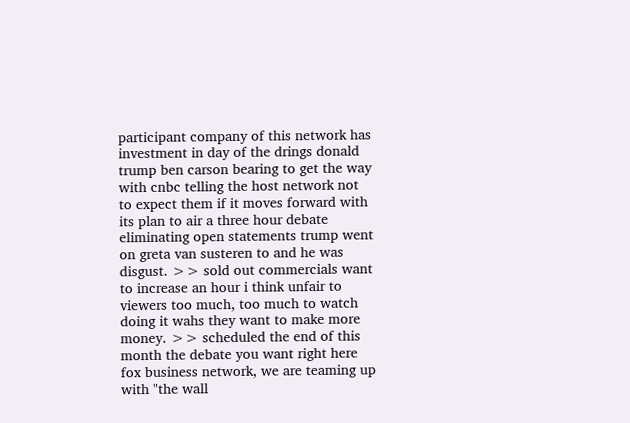participant company of this network has investment in day of the drings donald trump ben carson bearing to get the way with cnbc telling the host network not to expect them if it moves forward with its plan to air a three hour debate eliminating open statements trump went on greta van susteren to and he was disgust. >> sold out commercials want to increase an hour i think unfair to viewers too much, too much to watch doing it wahs they want to make more money. >> scheduled the end of this month the debate you want right here fox business network, we are teaming up with "the wall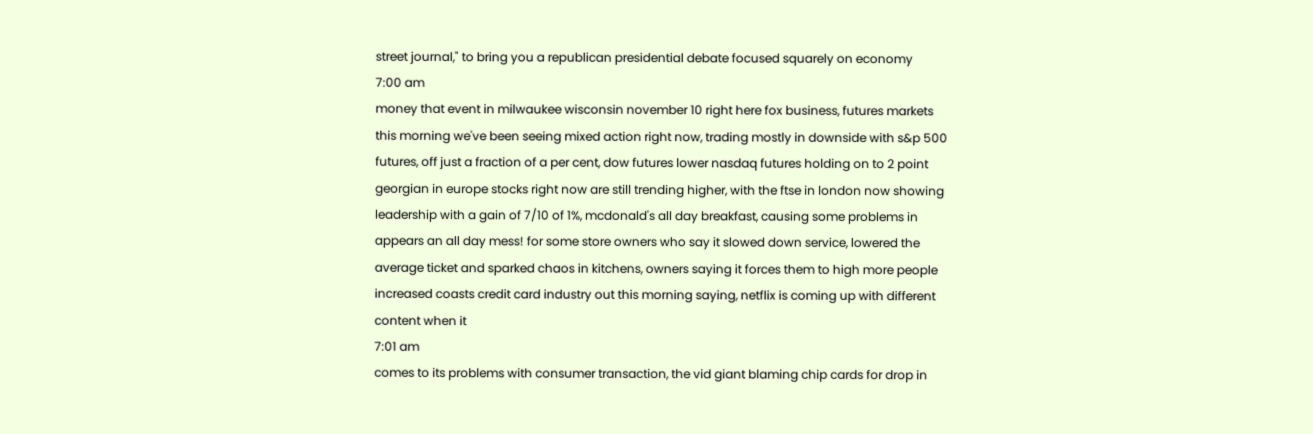street journal," to bring you a republican presidential debate focused squarely on economy
7:00 am
money that event in milwaukee wisconsin november 10 right here fox business, futures markets this morning we've been seeing mixed action right now, trading mostly in downside with s&p 500 futures, off just a fraction of a per cent, dow futures lower nasdaq futures holding on to 2 point georgian in europe stocks right now are still trending higher, with the ftse in london now showing leadership with a gain of 7/10 of 1%, mcdonald's all day breakfast, causing some problems in appears an all day mess! for some store owners who say it slowed down service, lowered the average ticket and sparked chaos in kitchens, owners saying it forces them to high more people increased coasts credit card industry out this morning saying, netflix is coming up with different content when it
7:01 am
comes to its problems with consumer transaction, the vid giant blaming chip cards for drop in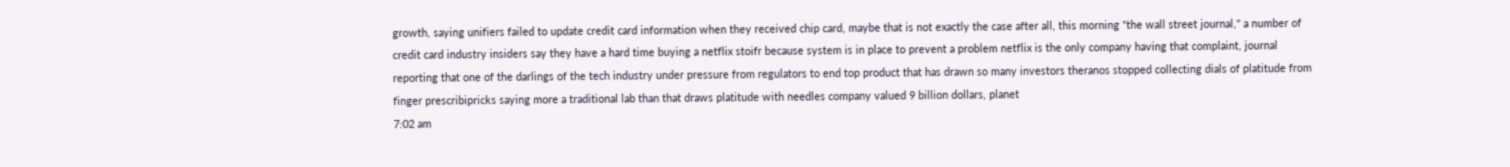growth, saying unifiers failed to update credit card information when they received chip card, maybe that is not exactly the case after all, this morning "the wall street journal," a number of credit card industry insiders say they have a hard time buying a netflix stoifr because system is in place to prevent a problem netflix is the only company having that complaint, journal reporting that one of the darlings of the tech industry under pressure from regulators to end top product that has drawn so many investors theranos stopped collecting dials of platitude from finger prescribipricks saying more a traditional lab than that draws platitude with needles company valued 9 billion dollars, planet
7:02 am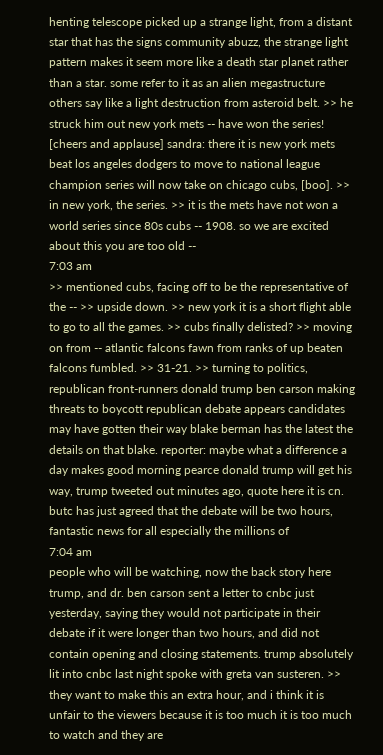henting telescope picked up a strange light, from a distant star that has the signs community abuzz, the strange light pattern makes it seem more like a death star planet rather than a star. some refer to it as an alien megastructure others say like a light destruction from asteroid belt. >> he struck him out new york mets -- have won the series! [cheers and applause] sandra: there it is new york mets beat los angeles dodgers to move to national league champion series will now take on chicago cubs, [boo]. >> in new york, the series. >> it is the mets have not won a world series since 80s cubs -- 1908. so we are excited about this you are too old --
7:03 am
>> mentioned cubs, facing off to be the representative of the -- >> upside down. >> new york it is a short flight able to go to all the games. >> cubs finally delisted? >> moving on from -- atlantic falcons fawn from ranks of up beaten falcons fumbled. >> 31-21. >> turning to politics, republican front-runners donald trump ben carson making threats to boycott republican debate appears candidates may have gotten their way blake berman has the latest the details on that blake. reporter: maybe what a difference a day makes good morning pearce donald trump will get his way, trump tweeted out minutes ago, quote here it is cn. butc has just agreed that the debate will be two hours, fantastic news for all especially the millions of
7:04 am
people who will be watching, now the back story here trump, and dr. ben carson sent a letter to cnbc just yesterday, saying they would not participate in their debate if it were longer than two hours, and did not contain opening and closing statements. trump absolutely lit into cnbc last night spoke with greta van susteren. >> they want to make this an extra hour, and i think it is unfair to the viewers because it is too much it is too much to watch and they are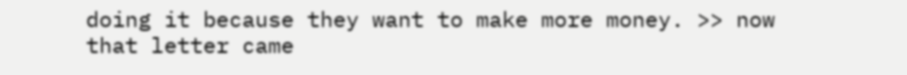doing it because they want to make more money. >> now that letter came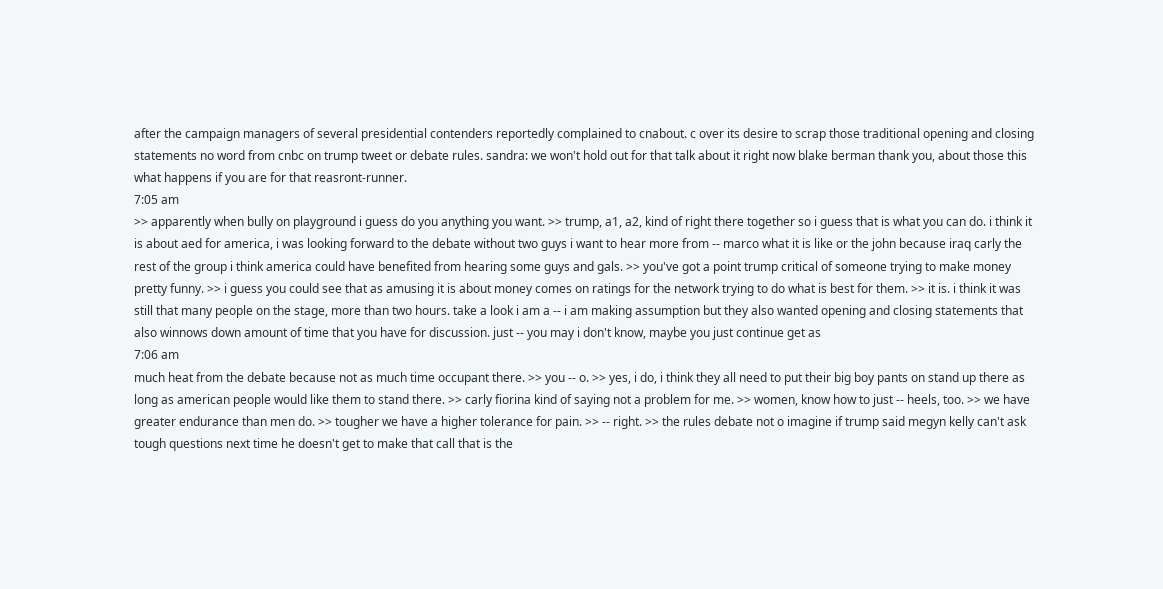after the campaign managers of several presidential contenders reportedly complained to cnabout. c over its desire to scrap those traditional opening and closing statements no word from cnbc on trump tweet or debate rules. sandra: we won't hold out for that talk about it right now blake berman thank you, about those this what happens if you are for that reasront-runner.
7:05 am
>> apparently when bully on playground i guess do you anything you want. >> trump, a1, a2, kind of right there together so i guess that is what you can do. i think it is about aed for america, i was looking forward to the debate without two guys i want to hear more from -- marco what it is like or the john because iraq carly the rest of the group i think america could have benefited from hearing some guys and gals. >> you've got a point trump critical of someone trying to make money pretty funny. >> i guess you could see that as amusing it is about money comes on ratings for the network trying to do what is best for them. >> it is. i think it was still that many people on the stage, more than two hours. take a look i am a -- i am making assumption but they also wanted opening and closing statements that also winnows down amount of time that you have for discussion. just -- you may i don't know, maybe you just continue get as
7:06 am
much heat from the debate because not as much time occupant there. >> you -- o. >> yes, i do, i think they all need to put their big boy pants on stand up there as long as american people would like them to stand there. >> carly fiorina kind of saying not a problem for me. >> women, know how to just -- heels, too. >> we have greater endurance than men do. >> tougher we have a higher tolerance for pain. >> -- right. >> the rules debate not o imagine if trump said megyn kelly can't ask tough questions next time he doesn't get to make that call that is the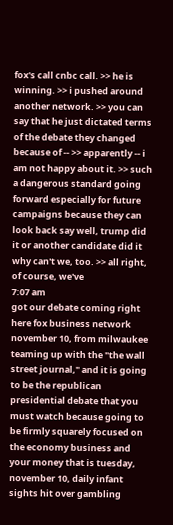fox's call cnbc call. >> he is winning. >> i pushed around another network. >> you can say that he just dictated terms of the debate they changed because of -- >> apparently -- i am not happy about it. >> such a dangerous standard going forward especially for future campaigns because they can look back say well, trump did it or another candidate did it why can't we, too. >> all right, of course, we've
7:07 am
got our debate coming right here fox business network november 10, from milwaukee teaming up with the "the wall street journal," and it is going to be the republican presidential debate that you must watch because going to be firmly squarely focused on the economy business and your money that is tuesday, november 10, daily infant sights hit over gambling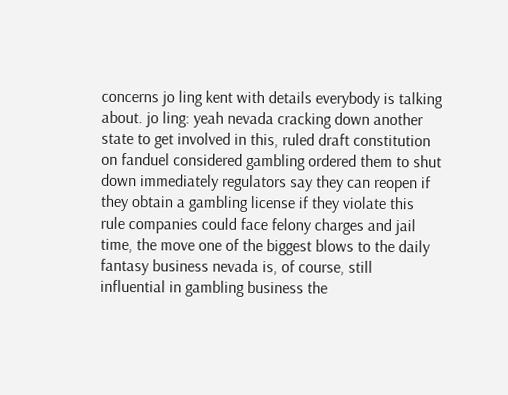concerns jo ling kent with details everybody is talking about. jo ling: yeah nevada cracking down another state to get involved in this, ruled draft constitution on fanduel considered gambling ordered them to shut down immediately regulators say they can reopen if they obtain a gambling license if they violate this rule companies could face felony charges and jail time, the move one of the biggest blows to the daily fantasy business nevada is, of course, still influential in gambling business the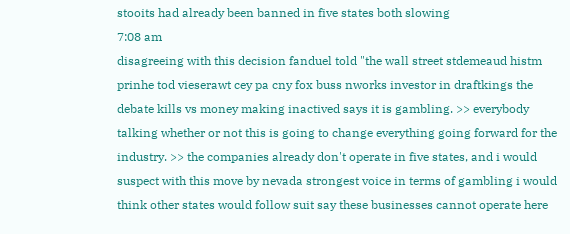stooits had already been banned in five states both slowing
7:08 am
disagreeing with this decision fanduel told "the wall street stdemeaud histm prinhe tod vieserawt cey pa cny fox buss nworks investor in draftkings the debate kills vs money making inactived says it is gambling. >> everybody talking whether or not this is going to change everything going forward for the industry. >> the companies already don't operate in five states, and i would suspect with this move by nevada strongest voice in terms of gambling i would think other states would follow suit say these businesses cannot operate here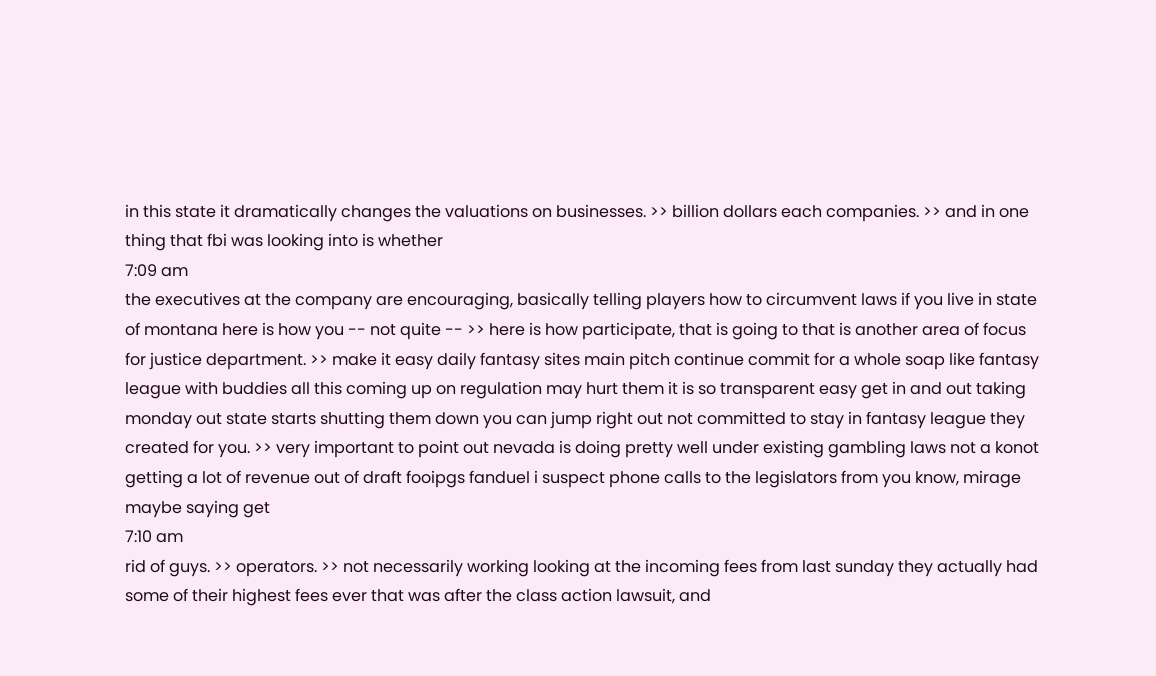in this state it dramatically changes the valuations on businesses. >> billion dollars each companies. >> and in one thing that fbi was looking into is whether
7:09 am
the executives at the company are encouraging, basically telling players how to circumvent laws if you live in state of montana here is how you -- not quite -- >> here is how participate, that is going to that is another area of focus for justice department. >> make it easy daily fantasy sites main pitch continue commit for a whole soap like fantasy league with buddies all this coming up on regulation may hurt them it is so transparent easy get in and out taking monday out state starts shutting them down you can jump right out not committed to stay in fantasy league they created for you. >> very important to point out nevada is doing pretty well under existing gambling laws not a konot getting a lot of revenue out of draft fooipgs fanduel i suspect phone calls to the legislators from you know, mirage maybe saying get
7:10 am
rid of guys. >> operators. >> not necessarily working looking at the incoming fees from last sunday they actually had some of their highest fees ever that was after the class action lawsuit, and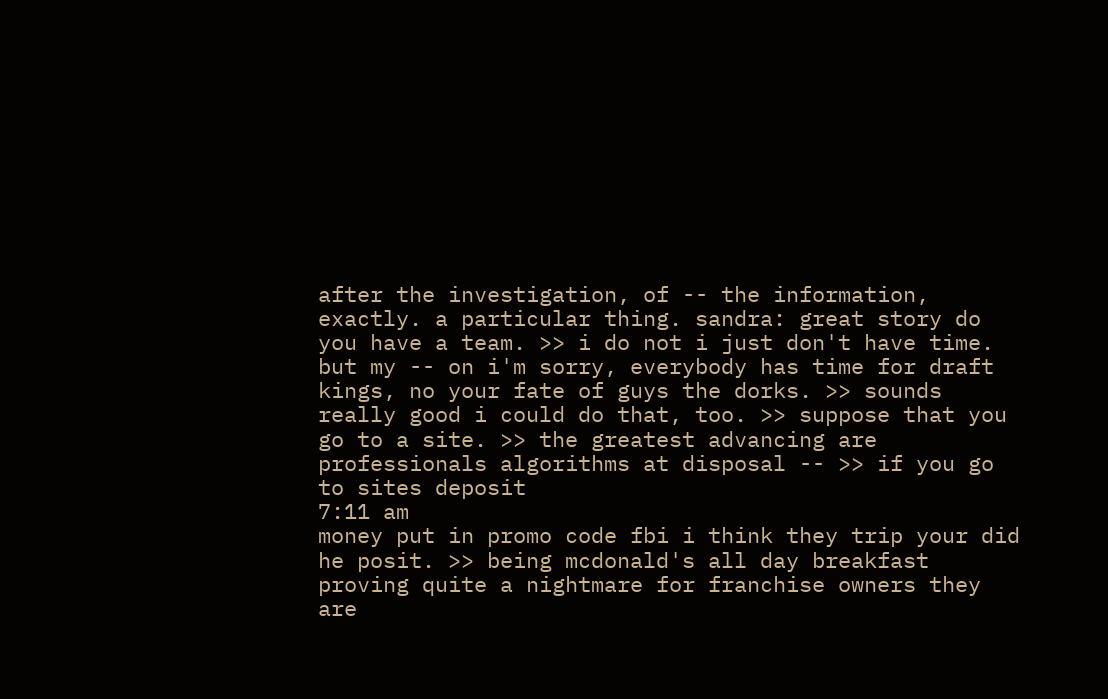after the investigation, of -- the information, exactly. a particular thing. sandra: great story do you have a team. >> i do not i just don't have time. but my -- on i'm sorry, everybody has time for draft kings, no your fate of guys the dorks. >> sounds really good i could do that, too. >> suppose that you go to a site. >> the greatest advancing are professionals algorithms at disposal -- >> if you go to sites deposit
7:11 am
money put in promo code fbi i think they trip your did he posit. >> being mcdonald's all day breakfast proving quite a nightmare for franchise owners they are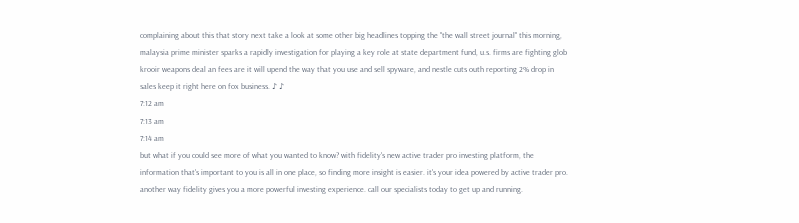complaining about this that story next take a look at some other big headlines topping the "the wall street journal" this morning, malaysia prime minister sparks a rapidly investigation for playing a key role at state department fund, u.s. firms are fighting glob krooir weapons deal an fees are it will upend the way that you use and sell spyware, and nestle cuts outh reporting 2% drop in sales keep it right here on fox business. ♪ ♪
7:12 am
7:13 am
7:14 am
but what if you could see more of what you wanted to know? with fidelity's new active trader pro investing platform, the information that's important to you is all in one place, so finding more insight is easier. it's your idea powered by active trader pro. another way fidelity gives you a more powerful investing experience. call our specialists today to get up and running.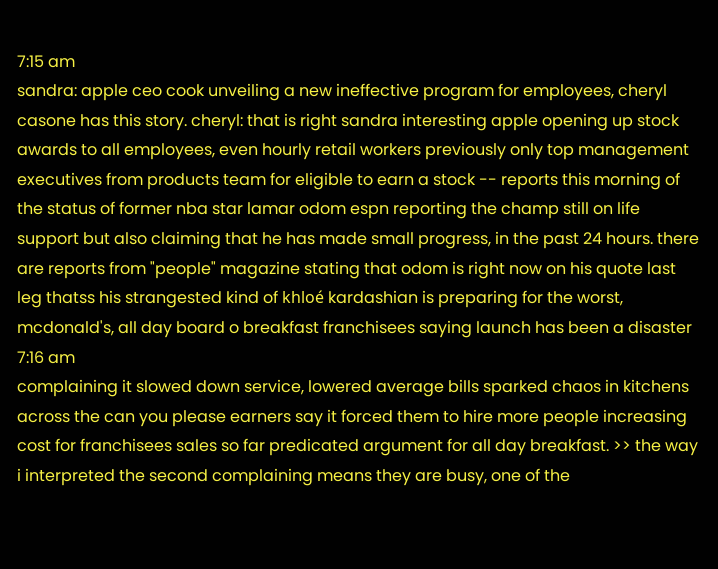7:15 am
sandra: apple ceo cook unveiling a new ineffective program for employees, cheryl casone has this story. cheryl: that is right sandra interesting apple opening up stock awards to all employees, even hourly retail workers previously only top management executives from products team for eligible to earn a stock -- reports this morning of the status of former nba star lamar odom espn reporting the champ still on life support but also claiming that he has made small progress, in the past 24 hours. there are reports from "people" magazine stating that odom is right now on his quote last leg thatss his strangested kind of khloé kardashian is preparing for the worst, mcdonald's, all day board o breakfast franchisees saying launch has been a disaster
7:16 am
complaining it slowed down service, lowered average bills sparked chaos in kitchens across the can you please earners say it forced them to hire more people increasing cost for franchisees sales so far predicated argument for all day breakfast. >> the way i interpreted the second complaining means they are busy, one of the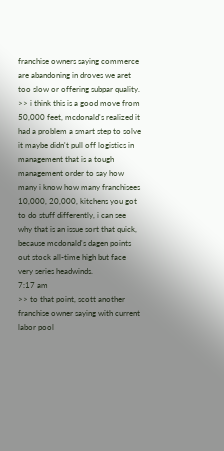franchise owners saying commerce are abandoning in droves we aret too slow or offering subpar quality. >> i think this is a good move from 50,000 feet, mcdonald's realized it had a problem a smart step to solve it maybe didn't pull off logistics in management that is a tough management order to say how many i know how many franchisees 10,000, 20,000, kitchens you got to do stuff differently, i can see why that is an issue sort that quick, because mcdonald's dagen points out stock all-time high but face very series headwinds.
7:17 am
>> to that point, scott another franchise owner saying with current labor pool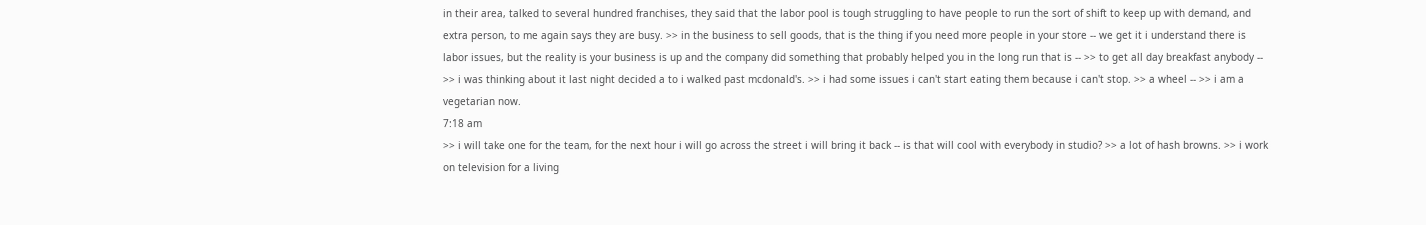in their area, talked to several hundred franchises, they said that the labor pool is tough struggling to have people to run the sort of shift to keep up with demand, and extra person, to me again says they are busy. >> in the business to sell goods, that is the thing if you need more people in your store -- we get it i understand there is labor issues, but the reality is your business is up and the company did something that probably helped you in the long run that is -- >> to get all day breakfast anybody -- >> i was thinking about it last night decided a to i walked past mcdonald's. >> i had some issues i can't start eating them because i can't stop. >> a wheel -- >> i am a vegetarian now.
7:18 am
>> i will take one for the team, for the next hour i will go across the street i will bring it back -- is that will cool with everybody in studio? >> a lot of hash browns. >> i work on television for a living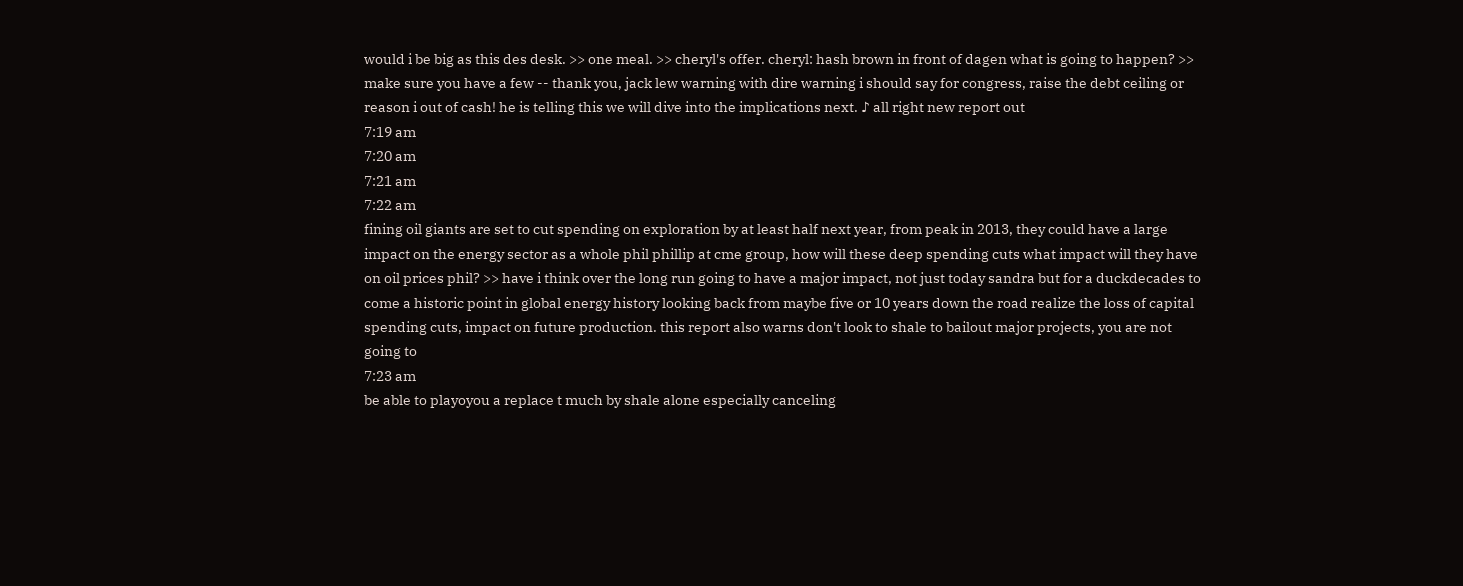would i be big as this des desk. >> one meal. >> cheryl's offer. cheryl: hash brown in front of dagen what is going to happen? >> make sure you have a few -- thank you, jack lew warning with dire warning i should say for congress, raise the debt ceiling or reason i out of cash! he is telling this we will dive into the implications next. ♪ all right new report out
7:19 am
7:20 am
7:21 am
7:22 am
fining oil giants are set to cut spending on exploration by at least half next year, from peak in 2013, they could have a large impact on the energy sector as a whole phil phillip at cme group, how will these deep spending cuts what impact will they have on oil prices phil? >> have i think over the long run going to have a major impact, not just today sandra but for a duckdecades to come a historic point in global energy history looking back from maybe five or 10 years down the road realize the loss of capital spending cuts, impact on future production. this report also warns don't look to shale to bailout major projects, you are not going to
7:23 am
be able to playoyou a replace t much by shale alone especially canceling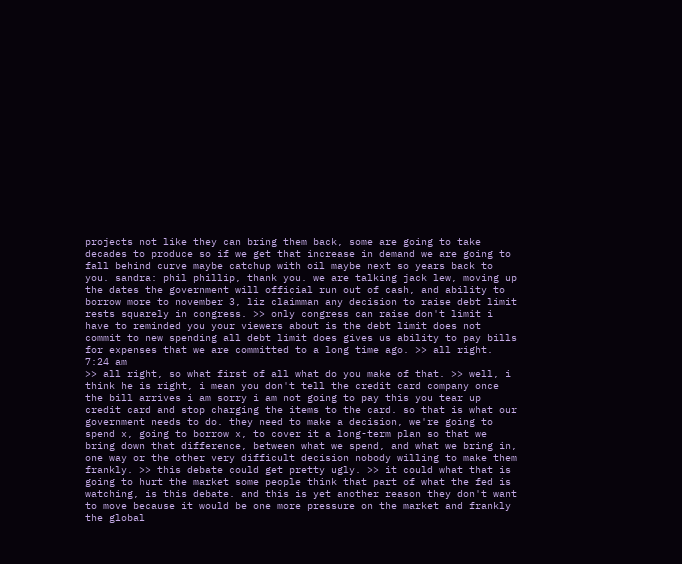projects not like they can bring them back, some are going to take decades to produce so if we get that increase in demand we are going to fall behind curve maybe catchup with oil maybe next so years back to you. sandra: phil phillip, thank you. we are talking jack lew, moving up the dates the government will official run out of cash, and ability to borrow more to november 3, liz claimman any decision to raise debt limit rests squarely in congress. >> only congress can raise don't limit i have to reminded you your viewers about is the debt limit does not commit to new spending all debt limit does gives us ability to pay bills for expenses that we are committed to a long time ago. >> all right.
7:24 am
>> all right, so what first of all what do you make of that. >> well, i think he is right, i mean you don't tell the credit card company once the bill arrives i am sorry i am not going to pay this you tear up credit card and stop charging the items to the card. so that is what our government needs to do. they need to make a decision, we're going to spend x, going to borrow x, to cover it a long-term plan so that we bring down that difference, between what we spend, and what we bring in, one way or the other very difficult decision nobody willing to make them frankly. >> this debate could get pretty ugly. >> it could what that is going to hurt the market some people think that part of what the fed is watching, is this debate. and this is yet another reason they don't want to move because it would be one more pressure on the market and frankly the global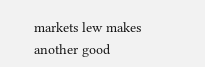markets lew makes another good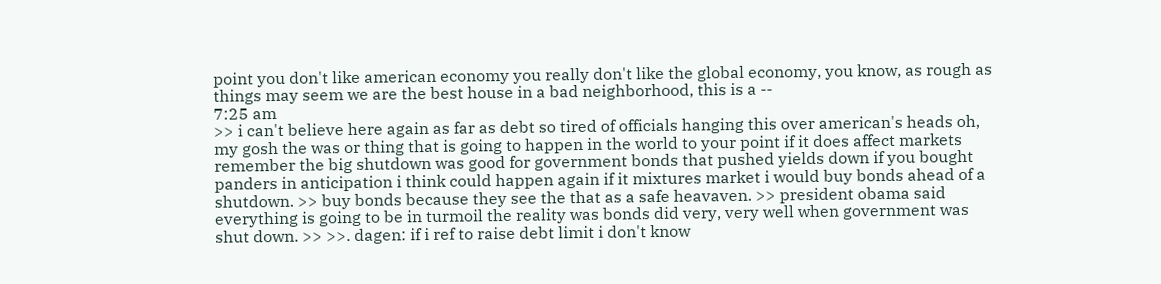point you don't like american economy you really don't like the global economy, you know, as rough as things may seem we are the best house in a bad neighborhood, this is a --
7:25 am
>> i can't believe here again as far as debt so tired of officials hanging this over american's heads oh, my gosh the was or thing that is going to happen in the world to your point if it does affect markets remember the big shutdown was good for government bonds that pushed yields down if you bought panders in anticipation i think could happen again if it mixtures market i would buy bonds ahead of a shutdown. >> buy bonds because they see the that as a safe heavaven. >> president obama said everything is going to be in turmoil the reality was bonds did very, very well when government was shut down. >> >>. dagen: if i ref to raise debt limit i don't know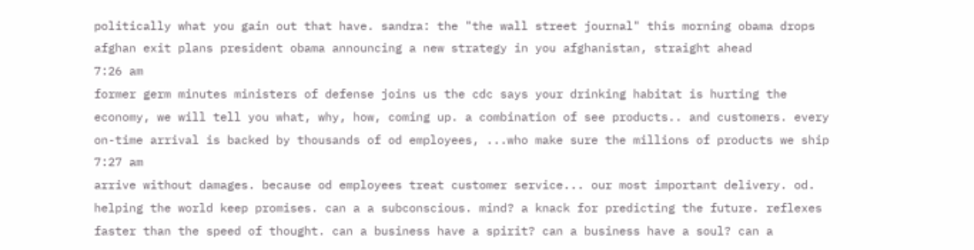politically what you gain out that have. sandra: the "the wall street journal" this morning obama drops afghan exit plans president obama announcing a new strategy in you afghanistan, straight ahead
7:26 am
former germ minutes ministers of defense joins us the cdc says your drinking habitat is hurting the economy, we will tell you what, why, how, coming up. a combination of see products.. and customers. every on-time arrival is backed by thousands of od employees, ...who make sure the millions of products we ship
7:27 am
arrive without damages. because od employees treat customer service... our most important delivery. od. helping the world keep promises. can a a subconscious. mind? a knack for predicting the future. reflexes faster than the speed of thought. can a business have a spirit? can a business have a soul? can a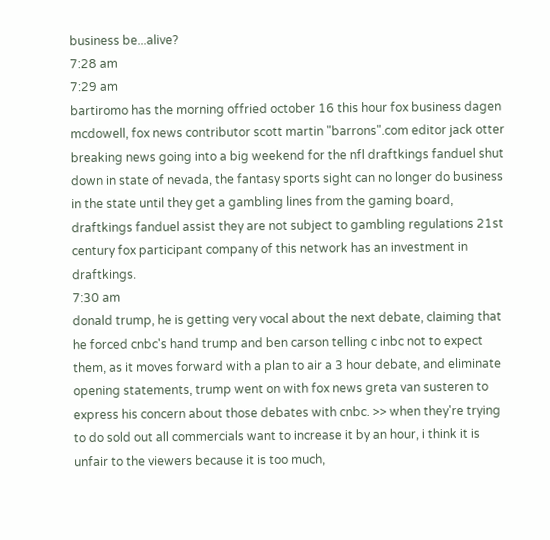business be...alive?
7:28 am
7:29 am
bartiromo has the morning offried october 16 this hour fox business dagen mcdowell, fox news contributor scott martin "barrons".com editor jack otter breaking news going into a big weekend for the nfl draftkings fanduel shut down in state of nevada, the fantasy sports sight can no longer do business in the state until they get a gambling lines from the gaming board, draftkings fanduel assist they are not subject to gambling regulations 21st century fox participant company of this network has an investment in draftkings.
7:30 am
donald trump, he is getting very vocal about the next debate, claiming that he forced cnbc's hand trump and ben carson telling c inbc not to expect them, as it moves forward with a plan to air a 3 hour debate, and eliminate opening statements, trump went on with fox news greta van susteren to express his concern about those debates with cnbc. >> when they're trying to do sold out all commercials want to increase it by an hour, i think it is unfair to the viewers because it is too much,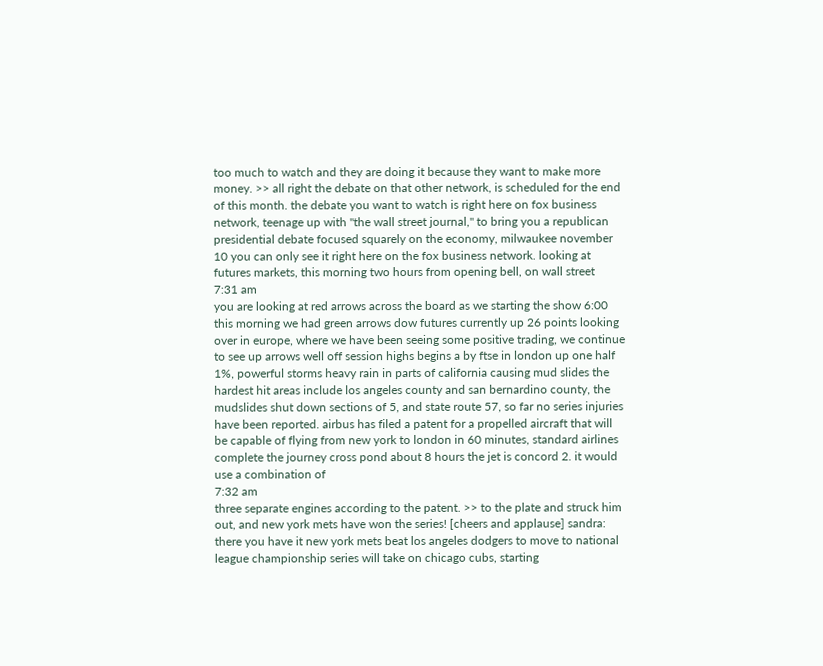too much to watch and they are doing it because they want to make more money. >> all right the debate on that other network, is scheduled for the end of this month. the debate you want to watch is right here on fox business network, teenage up with "the wall street journal," to bring you a republican presidential debate focused squarely on the economy, milwaukee november 10 you can only see it right here on the fox business network. looking at futures markets, this morning two hours from opening bell, on wall street
7:31 am
you are looking at red arrows across the board as we starting the show 6:00 this morning we had green arrows dow futures currently up 26 points looking over in europe, where we have been seeing some positive trading, we continue to see up arrows well off session highs begins a by ftse in london up one half 1%, powerful storms heavy rain in parts of california causing mud slides the hardest hit areas include los angeles county and san bernardino county, the mudslides shut down sections of 5, and state route 57, so far no series injuries have been reported. airbus has filed a patent for a propelled aircraft that will be capable of flying from new york to london in 60 minutes, standard airlines complete the journey cross pond about 8 hours the jet is concord 2. it would use a combination of
7:32 am
three separate engines according to the patent. >> to the plate and struck him out, and new york mets have won the series! [cheers and applause] sandra: there you have it new york mets beat los angeles dodgers to move to national league championship series will take on chicago cubs, starting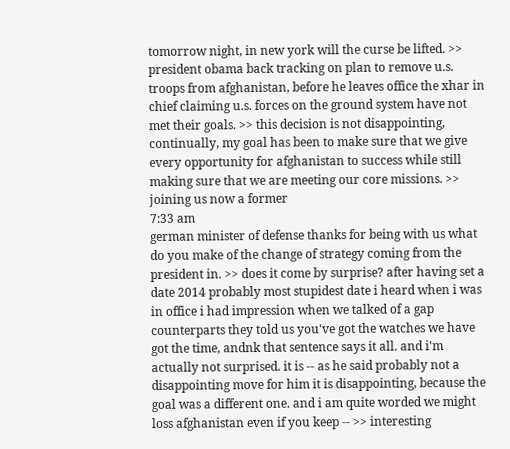tomorrow night, in new york will the curse be lifted. >> president obama back tracking on plan to remove u.s. troops from afghanistan, before he leaves office the xhar in chief claiming u.s. forces on the ground system have not met their goals. >> this decision is not disappointing, continually, my goal has been to make sure that we give every opportunity for afghanistan to success while still making sure that we are meeting our core missions. >> joining us now a former
7:33 am
german minister of defense thanks for being with us what do you make of the change of strategy coming from the president in. >> does it come by surprise? after having set a date 2014 probably most stupidest date i heard when i was in office i had impression when we talked of a gap counterparts they told us you've got the watches we have got the time, andnk that sentence says it all. and i'm actually not surprised. it is -- as he said probably not a disappointing move for him it is disappointing, because the goal was a different one. and i am quite worded we might loss afghanistan even if you keep -- >> interesting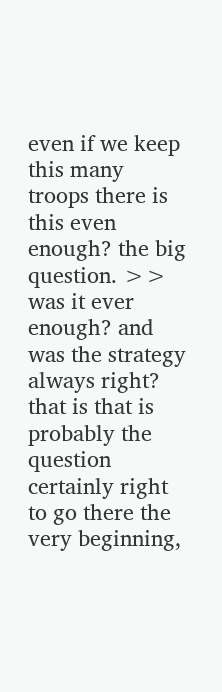even if we keep this many troops there is this even enough? the big question. >> was it ever enough? and was the strategy always right? that is that is probably the question certainly right to go there the very beginning,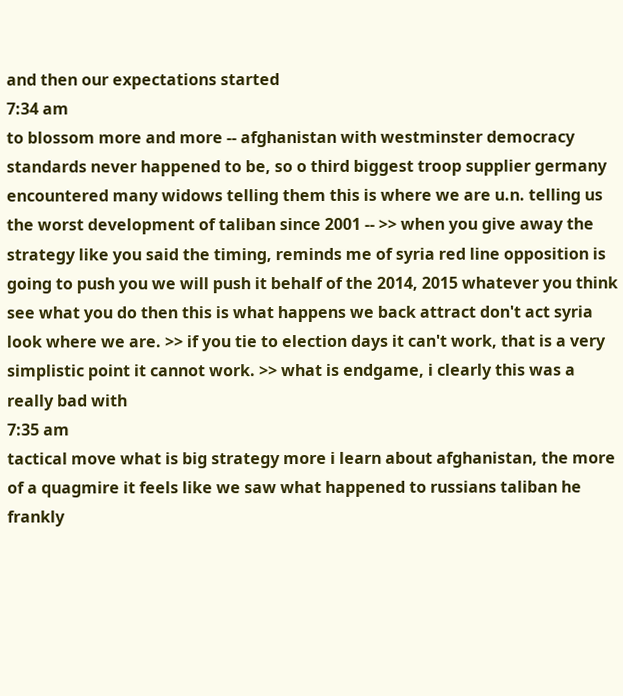and then our expectations started
7:34 am
to blossom more and more -- afghanistan with westminster democracy standards never happened to be, so o third biggest troop supplier germany encountered many widows telling them this is where we are u.n. telling us the worst development of taliban since 2001 -- >> when you give away the strategy like you said the timing, reminds me of syria red line opposition is going to push you we will push it behalf of the 2014, 2015 whatever you think see what you do then this is what happens we back attract don't act syria look where we are. >> if you tie to election days it can't work, that is a very simplistic point it cannot work. >> what is endgame, i clearly this was a really bad with
7:35 am
tactical move what is big strategy more i learn about afghanistan, the more of a quagmire it feels like we saw what happened to russians taliban he frankly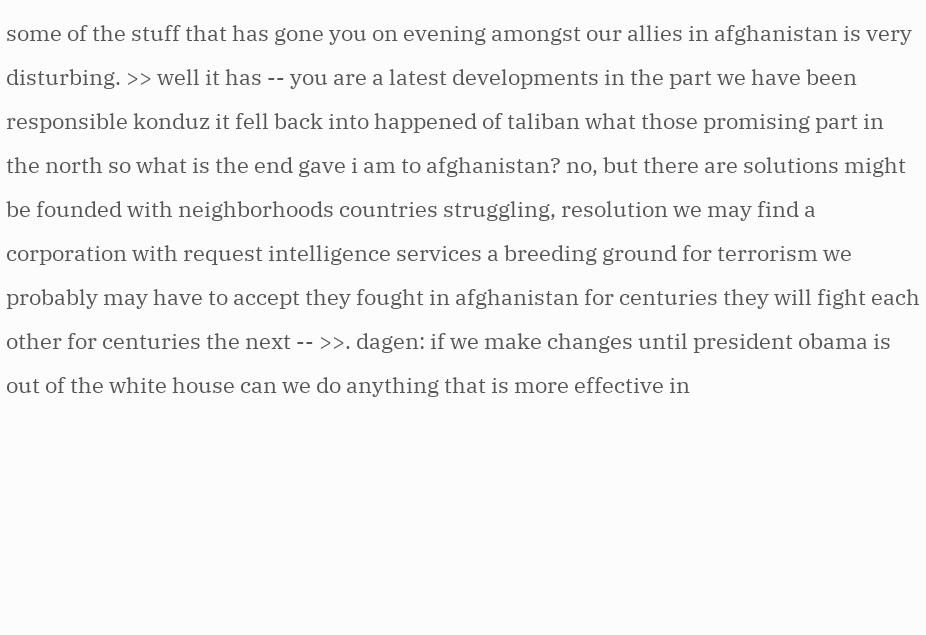some of the stuff that has gone you on evening amongst our allies in afghanistan is very disturbing. >> well it has -- you are a latest developments in the part we have been responsible konduz it fell back into happened of taliban what those promising part in the north so what is the end gave i am to afghanistan? no, but there are solutions might be founded with neighborhoods countries struggling, resolution we may find a corporation with request intelligence services a breeding ground for terrorism we probably may have to accept they fought in afghanistan for centuries they will fight each other for centuries the next -- >>. dagen: if we make changes until president obama is out of the white house can we do anything that is more effective in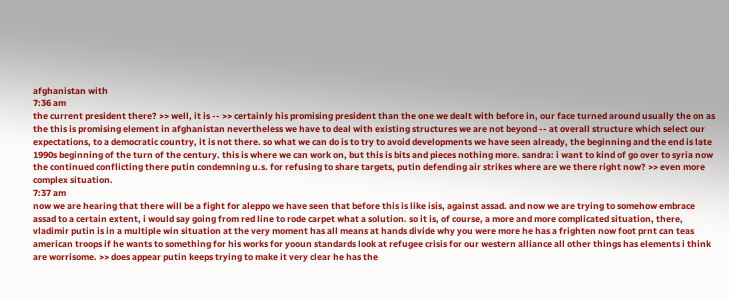afghanistan with
7:36 am
the current president there? >> well, it is -- >> certainly his promising president than the one we dealt with before in, our face turned around usually the on as the this is promising element in afghanistan nevertheless we have to deal with existing structures we are not beyond -- at overall structure which select our expectations, to a democratic country, it is not there. so what we can do is to try to avoid developments we have seen already, the beginning and the end is late 1990s beginning of the turn of the century. this is where we can work on, but this is bits and pieces nothing more. sandra: i want to kind of go over to syria now the continued conflicting there putin condemning u.s. for refusing to share targets, putin defending air strikes where are we there right now? >> even more complex situation.
7:37 am
now we are hearing that there will be a fight for aleppo we have seen that before this is like isis, against assad. and now we are trying to somehow embrace assad to a certain extent, i would say going from red line to rode carpet what a solution. so it is, of course, a more and more complicated situation, there, vladimir putin is in a multiple win situation at the very moment has all means at hands divide why you were more he has a frighten now foot prnt can teas american troops if he wants to something for his works for yooun standards look at refugee crisis for our western alliance all other things has elements i think are worrisome. >> does appear putin keeps trying to make it very clear he has the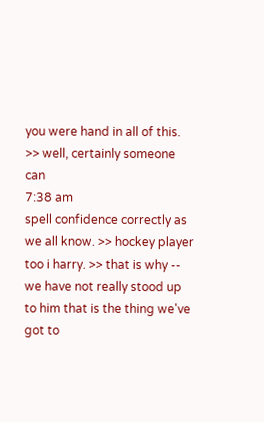you were hand in all of this. >> well, certainly someone can
7:38 am
spell confidence correctly as we all know. >> hockey player too i harry. >> that is why -- we have not really stood up to him that is the thing we've got to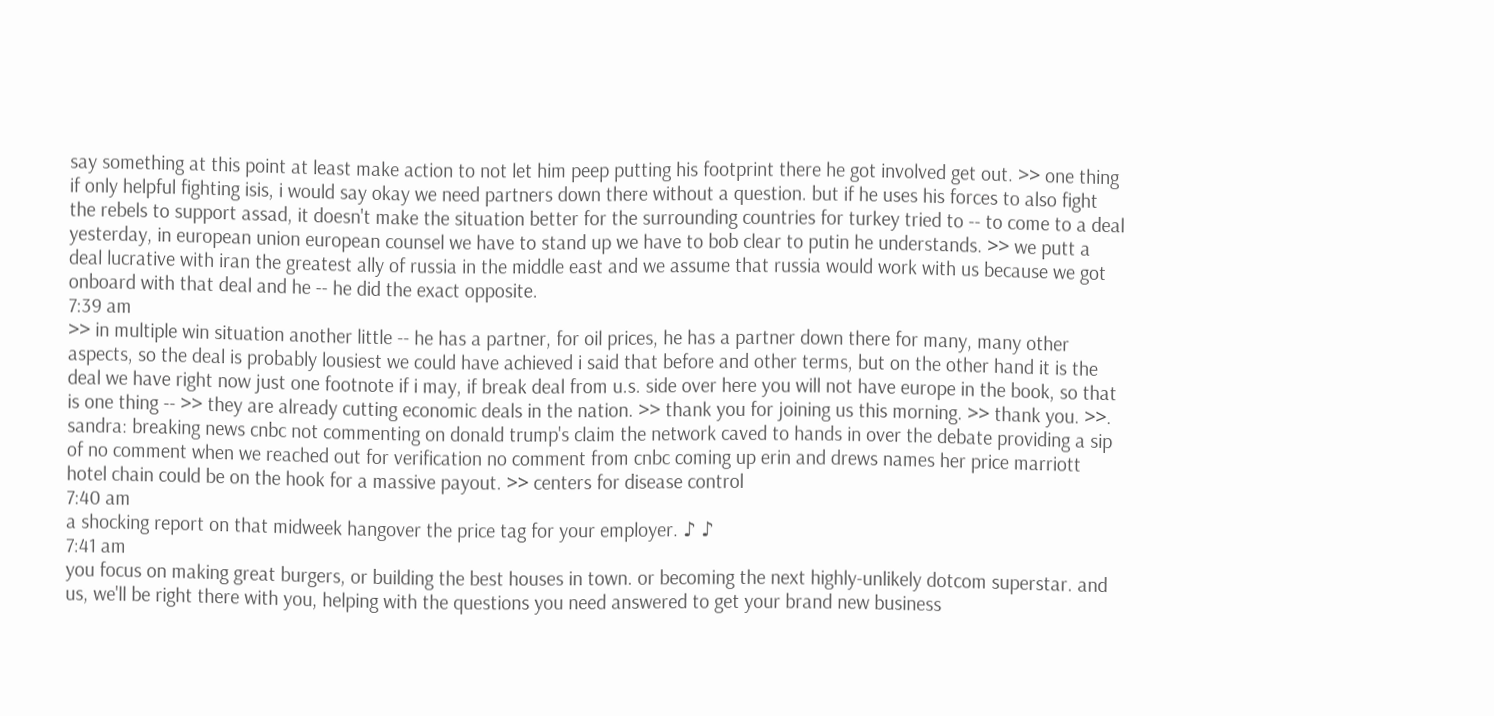say something at this point at least make action to not let him peep putting his footprint there he got involved get out. >> one thing if only helpful fighting isis, i would say okay we need partners down there without a question. but if he uses his forces to also fight the rebels to support assad, it doesn't make the situation better for the surrounding countries for turkey tried to -- to come to a deal yesterday, in european union european counsel we have to stand up we have to bob clear to putin he understands. >> we putt a deal lucrative with iran the greatest ally of russia in the middle east and we assume that russia would work with us because we got onboard with that deal and he -- he did the exact opposite.
7:39 am
>> in multiple win situation another little -- he has a partner, for oil prices, he has a partner down there for many, many other aspects, so the deal is probably lousiest we could have achieved i said that before and other terms, but on the other hand it is the deal we have right now just one footnote if i may, if break deal from u.s. side over here you will not have europe in the book, so that is one thing -- >> they are already cutting economic deals in the nation. >> thank you for joining us this morning. >> thank you. >>. sandra: breaking news cnbc not commenting on donald trump's claim the network caved to hands in over the debate providing a sip of no comment when we reached out for verification no comment from cnbc coming up erin and drews names her price marriott hotel chain could be on the hook for a massive payout. >> centers for disease control
7:40 am
a shocking report on that midweek hangover the price tag for your employer. ♪ ♪
7:41 am
you focus on making great burgers, or building the best houses in town. or becoming the next highly-unlikely dotcom superstar. and us, we'll be right there with you, helping with the questions you need answered to get your brand new business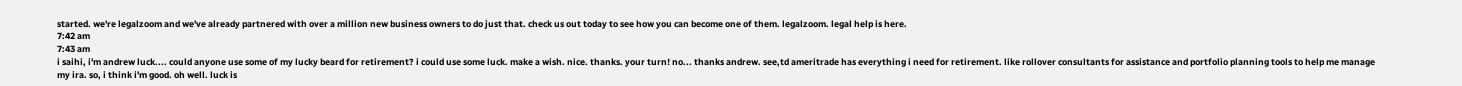started. we're legalzoom and we've already partnered with over a million new business owners to do just that. check us out today to see how you can become one of them. legalzoom. legal help is here.
7:42 am
7:43 am
i saihi, i'm andrew luck.... could anyone use some of my lucky beard for retirement? i could use some luck. make a wish. nice. thanks. your turn! no... thanks andrew. see,td ameritrade has everything i need for retirement. like rollover consultants for assistance and portfolio planning tools to help me manage my ira. so, i think i'm good. oh well. luck is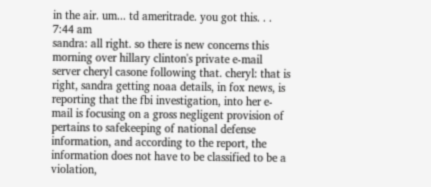in the air. um... td ameritrade. you got this. . .
7:44 am
sandra: all right. so there is new concerns this morning over hillary clinton's private e-mail server cheryl casone following that. cheryl: that is right, sandra getting noaa details, in fox news, is reporting that the fbi investigation, into her e-mail is focusing on a gross negligent provision of pertains to safekeeping of national defense information, and according to the report, the information does not have to be classified to be a violation,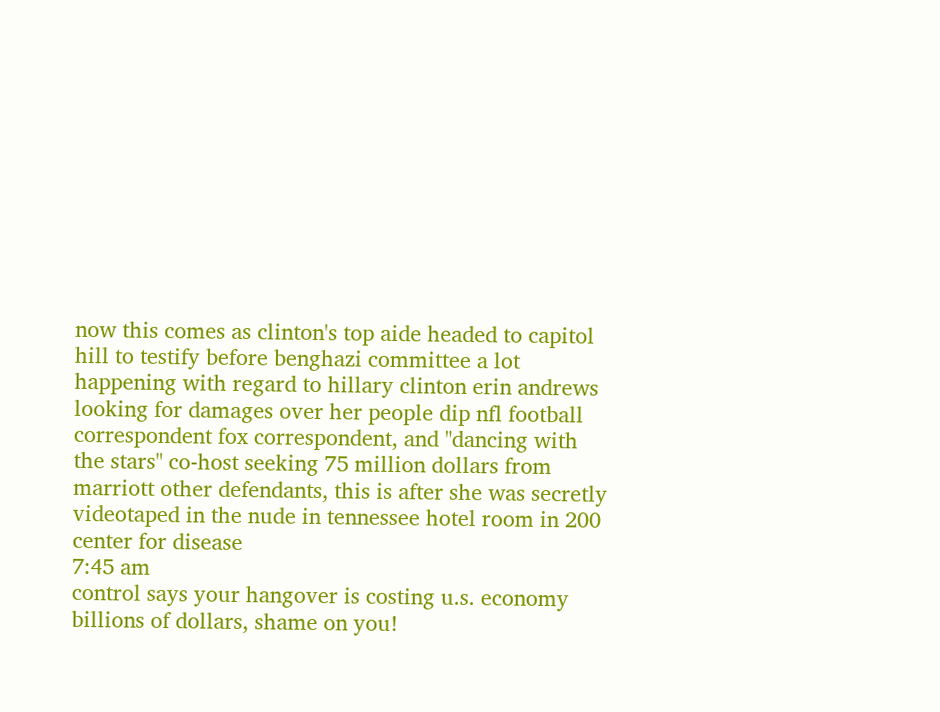now this comes as clinton's top aide headed to capitol hill to testify before benghazi committee a lot happening with regard to hillary clinton erin andrews looking for damages over her people dip nfl football correspondent fox correspondent, and "dancing with the stars" co-host seeking 75 million dollars from marriott other defendants, this is after she was secretly videotaped in the nude in tennessee hotel room in 200 center for disease
7:45 am
control says your hangover is costing u.s. economy billions of dollars, shame on you!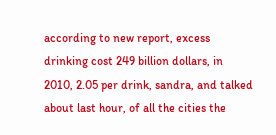according to new report, excess drinking cost 249 billion dollars, in 2010, 2.05 per drink, sandra, and talked about last hour, of all the cities the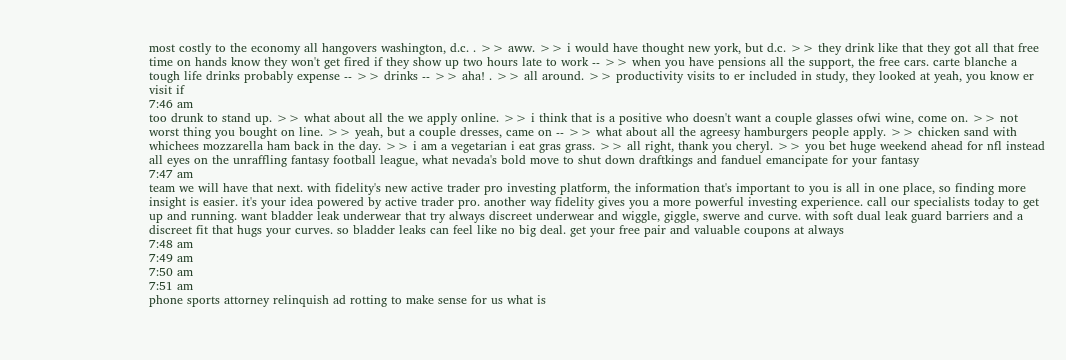most costly to the economy all hangovers washington, d.c. . >> aww. >> i would have thought new york, but d.c. >> they drink like that they got all that free time on hands know they won't get fired if they show up two hours late to work -- >> when you have pensions all the support, the free cars. carte blanche a tough life drinks probably expense -- >> drinks -- >> aha! . >> all around. >> productivity visits to er included in study, they looked at yeah, you know er visit if
7:46 am
too drunk to stand up. >> what about all the we apply online. >> i think that is a positive who doesn't want a couple glasses ofwi wine, come on. >> not worst thing you bought on line. >> yeah, but a couple dresses, came on -- >> what about all the agreesy hamburgers people apply. >> chicken sand with whichees mozzarella ham back in the day. >> i am a vegetarian i eat gras grass. >> all right, thank you cheryl. >> you bet huge weekend ahead for nfl instead all eyes on the unraffling fantasy football league, what nevada's bold move to shut down draftkings and fanduel emancipate for your fantasy
7:47 am
team we will have that next. with fidelity's new active trader pro investing platform, the information that's important to you is all in one place, so finding more insight is easier. it's your idea powered by active trader pro. another way fidelity gives you a more powerful investing experience. call our specialists today to get up and running. want bladder leak underwear that try always discreet underwear and wiggle, giggle, swerve and curve. with soft dual leak guard barriers and a discreet fit that hugs your curves. so bladder leaks can feel like no big deal. get your free pair and valuable coupons at always
7:48 am
7:49 am
7:50 am
7:51 am
phone sports attorney relinquish ad rotting to make sense for us what is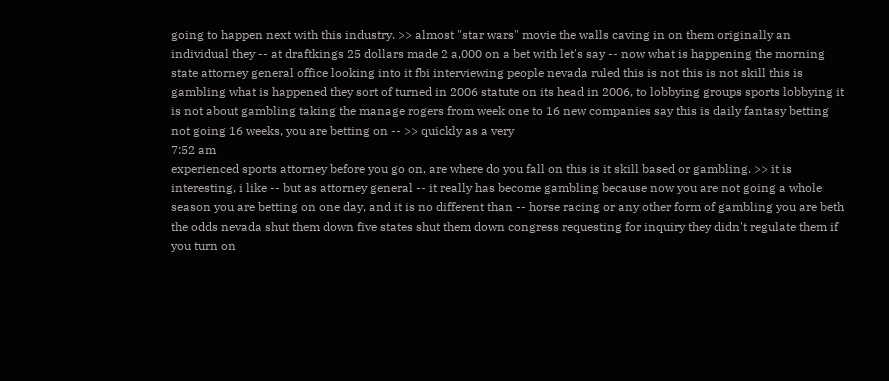going to happen next with this industry. >> almost "star wars" movie the walls caving in on them originally an individual they -- at draftkings 25 dollars made 2 a,000 on a bet with let's say -- now what is happening the morning state attorney general office looking into it fbi interviewing people nevada ruled this is not this is not skill this is gambling what is happened they sort of turned in 2006 statute on its head in 2006, to lobbying groups sports lobbying it is not about gambling taking the manage rogers from week one to 16 new companies say this is daily fantasy betting not going 16 weeks, you are betting on -- >> quickly as a very
7:52 am
experienced sports attorney before you go on, are where do you fall on this is it skill based or gambling. >> it is interesting, i like -- but as attorney general -- it really has become gambling because now you are not going a whole season you are betting on one day, and it is no different than -- horse racing or any other form of gambling you are beth the odds nevada shut them down five states shut them down congress requesting for inquiry they didn't regulate them if you turn on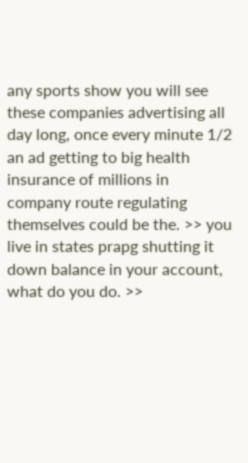any sports show you will see these companies advertising all day long, once every minute 1/2 an ad getting to big health insurance of millions in company route regulating themselves could be the. >> you live in states prapg shutting it down balance in your account, what do you do. >>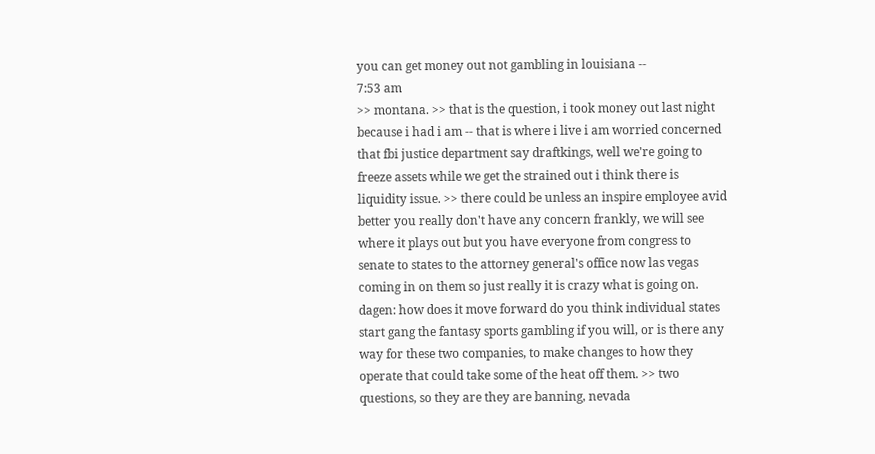you can get money out not gambling in louisiana --
7:53 am
>> montana. >> that is the question, i took money out last night because i had i am -- that is where i live i am worried concerned that fbi justice department say draftkings, well we're going to freeze assets while we get the strained out i think there is liquidity issue. >> there could be unless an inspire employee avid better you really don't have any concern frankly, we will see where it plays out but you have everyone from congress to senate to states to the attorney general's office now las vegas coming in on them so just really it is crazy what is going on. dagen: how does it move forward do you think individual states start gang the fantasy sports gambling if you will, or is there any way for these two companies, to make changes to how they operate that could take some of the heat off them. >> two questions, so they are they are banning, nevada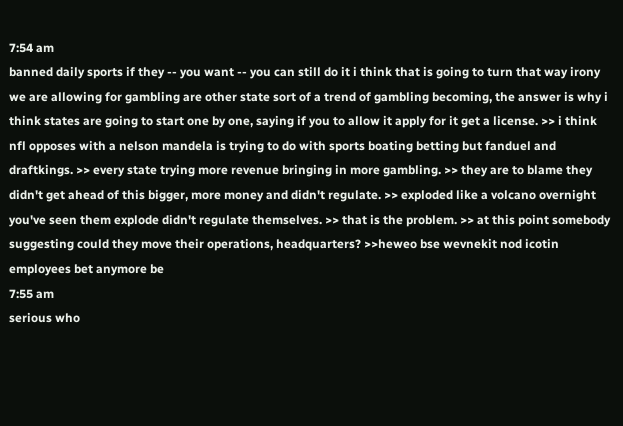7:54 am
banned daily sports if they -- you want -- you can still do it i think that is going to turn that way irony we are allowing for gambling are other state sort of a trend of gambling becoming, the answer is why i think states are going to start one by one, saying if you to allow it apply for it get a license. >> i think nfl opposes with a nelson mandela is trying to do with sports boating betting but fanduel and draftkings. >> every state trying more revenue bringing in more gambling. >> they are to blame they didn't get ahead of this bigger, more money and didn't regulate. >> exploded like a volcano overnight you've seen them explode didn't regulate themselves. >> that is the problem. >> at this point somebody suggesting could they move their operations, headquarters? >>heweo bse wevnekit nod icotin employees bet anymore be
7:55 am
serious who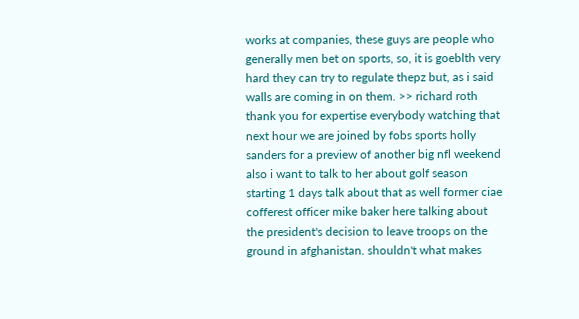works at companies, these guys are people who generally men bet on sports, so, it is goeblth very hard they can try to regulate thepz but, as i said walls are coming in on them. >> richard roth thank you for expertise everybody watching that next hour we are joined by fobs sports holly sanders for a preview of another big nfl weekend also i want to talk to her about golf season starting 1 days talk about that as well former ciae cofferest officer mike baker here talking about the president's decision to leave troops on the ground in afghanistan. shouldn't what makes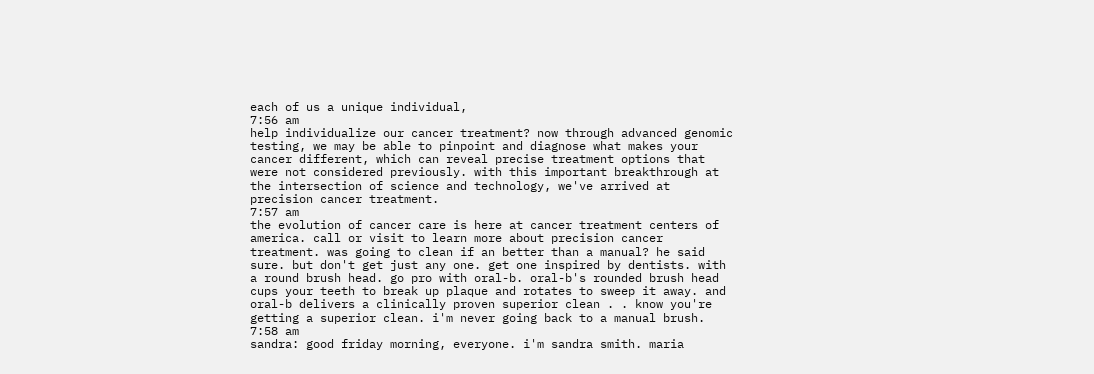each of us a unique individual,
7:56 am
help individualize our cancer treatment? now through advanced genomic testing, we may be able to pinpoint and diagnose what makes your cancer different, which can reveal precise treatment options that were not considered previously. with this important breakthrough at the intersection of science and technology, we've arrived at precision cancer treatment.
7:57 am
the evolution of cancer care is here at cancer treatment centers of america. call or visit to learn more about precision cancer treatment. was going to clean if an better than a manual? he said sure. but don't get just any one. get one inspired by dentists. with a round brush head. go pro with oral-b. oral-b's rounded brush head cups your teeth to break up plaque and rotates to sweep it away. and oral-b delivers a clinically proven superior clean . . know you're getting a superior clean. i'm never going back to a manual brush.
7:58 am
sandra: good friday morning, everyone. i'm sandra smith. maria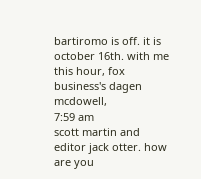bartiromo is off. it is october 16th. with me this hour, fox business's dagen mcdowell,
7:59 am
scott martin and editor jack otter. how are you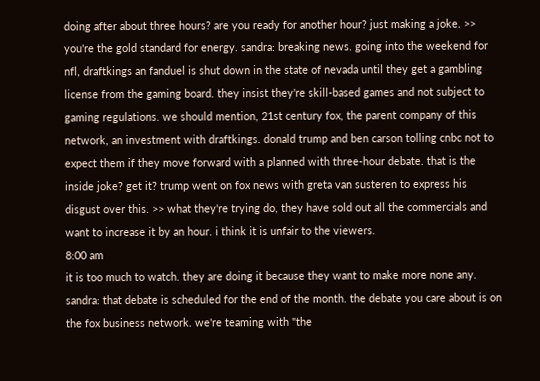doing after about three hours? are you ready for another hour? just making a joke. >> you're the gold standard for energy. sandra: breaking news. going into the weekend for nfl, draftkings an fanduel is shut down in the state of nevada until they get a gambling license from the gaming board. they insist they're skill-based games and not subject to gaming regulations. we should mention, 21st century fox, the parent company of this network, an investment with draftkings. donald trump and ben carson tolling cnbc not to expect them if they move forward with a planned with three-hour debate. that is the inside joke? get it? trump went on fox news with greta van susteren to express his disgust over this. >> what they're trying do, they have sold out all the commercials and want to increase it by an hour. i think it is unfair to the viewers.
8:00 am
it is too much to watch. they are doing it because they want to make more none any. sandra: that debate is scheduled for the end of the month. the debate you care about is on the fox business network. we're teaming with "the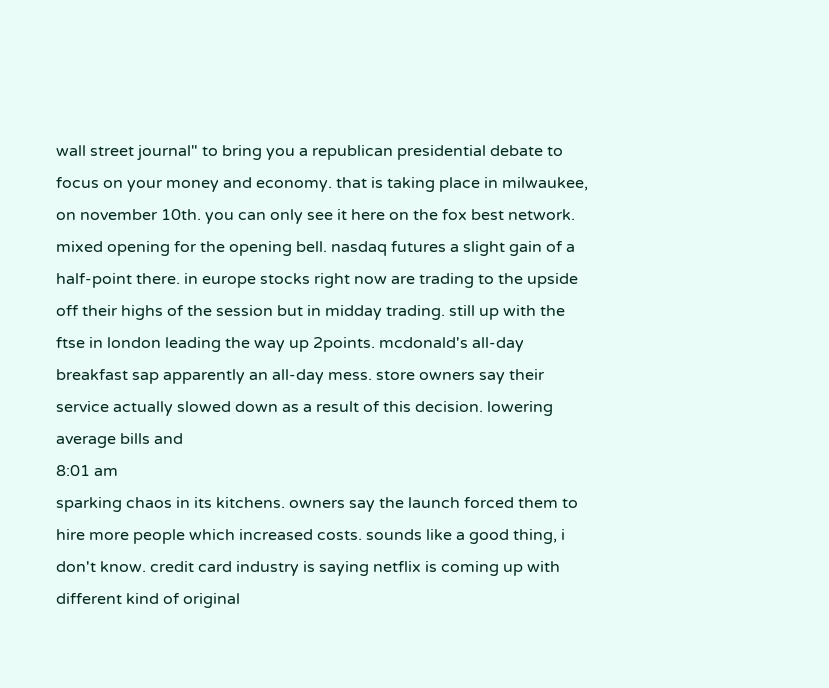wall street journal" to bring you a republican presidential debate to focus on your money and economy. that is taking place in milwaukee, on november 10th. you can only see it here on the fox best network. mixed opening for the opening bell. nasdaq futures a slight gain of a half-point there. in europe stocks right now are trading to the upside off their highs of the session but in midday trading. still up with the ftse in london leading the way up 2points. mcdonald's all-day breakfast sap apparently an all-day mess. store owners say their service actually slowed down as a result of this decision. lowering average bills and
8:01 am
sparking chaos in its kitchens. owners say the launch forced them to hire more people which increased costs. sounds like a good thing, i don't know. credit card industry is saying netflix is coming up with different kind of original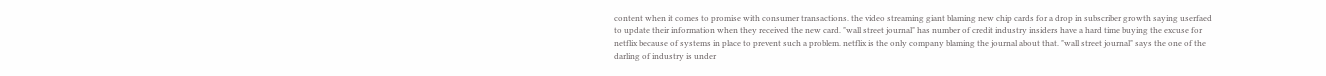content when it comes to promise with consumer transactions. the video streaming giant blaming new chip cards for a drop in subscriber growth saying userfaed to update their information when they received the new card. "wall street journal" has number of credit industry insiders have a hard time buying the excuse for netflix because of systems in place to prevent such a problem. netflix is the only company blaming the journal about that. "wall street journal" says the one of the darling of industry is under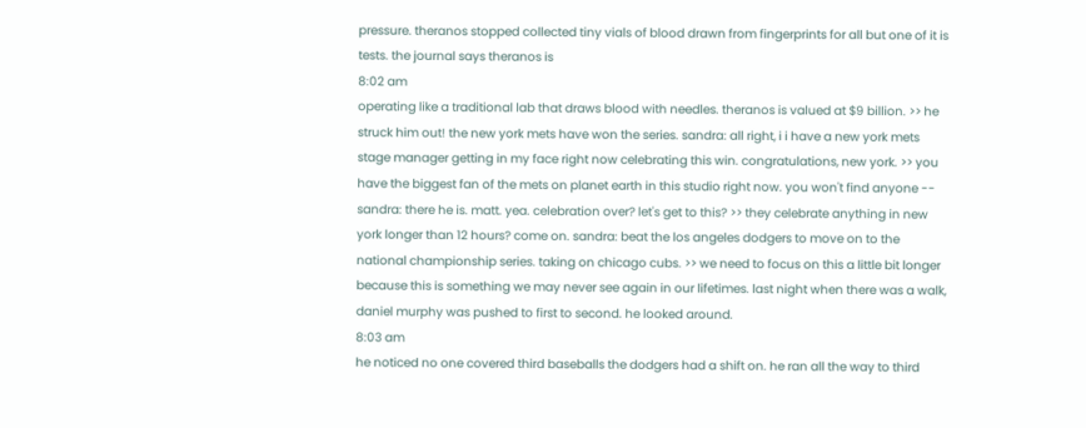pressure. theranos stopped collected tiny vials of blood drawn from fingerprints for all but one of it is tests. the journal says theranos is
8:02 am
operating like a traditional lab that draws blood with needles. theranos is valued at $9 billion. >> he struck him out! the new york mets have won the series. sandra: all right, i i have a new york mets stage manager getting in my face right now celebrating this win. congratulations, new york. >> you have the biggest fan of the mets on planet earth in this studio right now. you won't find anyone -- sandra: there he is. matt. yea. celebration over? let's get to this? >> they celebrate anything in new york longer than 12 hours? come on. sandra: beat the los angeles dodgers to move on to the national championship series. taking on chicago cubs. >> we need to focus on this a little bit longer because this is something we may never see again in our lifetimes. last night when there was a walk, daniel murphy was pushed to first to second. he looked around.
8:03 am
he noticed no one covered third baseballs the dodgers had a shift on. he ran all the way to third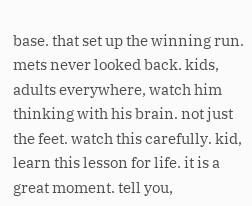base. that set up the winning run. mets never looked back. kids, adults everywhere, watch him thinking with his brain. not just the feet. watch this carefully. kid, learn this lesson for life. it is a great moment. tell you,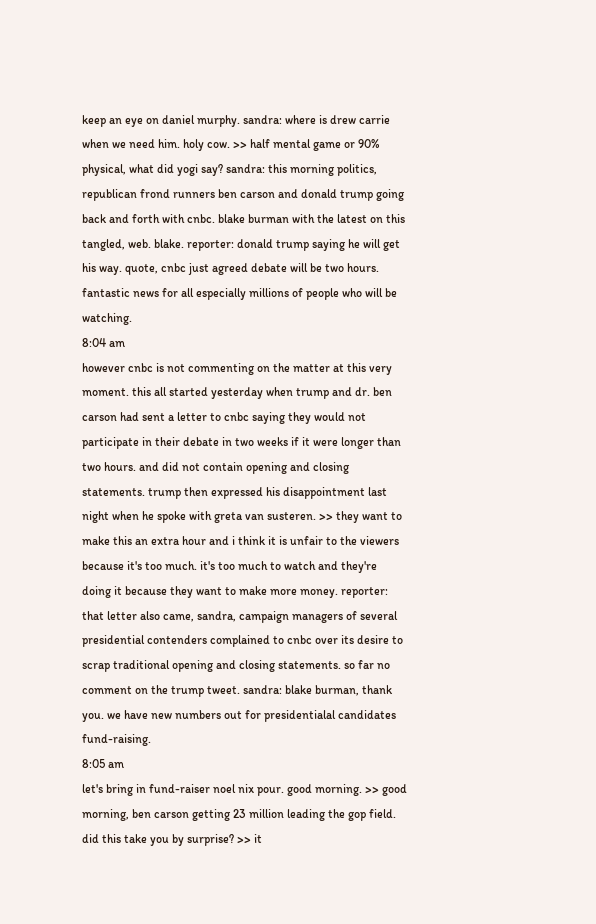keep an eye on daniel murphy. sandra: where is drew carrie when we need him. holy cow. >> half mental game or 90% physical, what did yogi say? sandra: this morning politics, republican frond runners ben carson and donald trump going back and forth with cnbc. blake burman with the latest on this tangled, web. blake. reporter: donald trump saying he will get his way. quote, cnbc just agreed debate will be two hours. fantastic news for all especially millions of people who will be watching.
8:04 am
however cnbc is not commenting on the matter at this very moment. this all started yesterday when trump and dr. ben carson had sent a letter to cnbc saying they would not participate in their debate in two weeks if it were longer than two hours. and did not contain opening and closing statements. trump then expressed his disappointment last night when he spoke with greta van susteren. >> they want to make this an extra hour and i think it is unfair to the viewers because it's too much. it's too much to watch and they're doing it because they want to make more money. reporter: that letter also came, sandra, campaign managers of several presidential contenders complained to cnbc over its desire to scrap traditional opening and closing statements. so far no comment on the trump tweet. sandra: blake burman, thank you. we have new numbers out for presidentialal candidates fund-raising.
8:05 am
let's bring in fund-raiser noel nix pour. good morning. >> good morning, ben carson getting 23 million leading the gop field. did this take you by surprise? >> it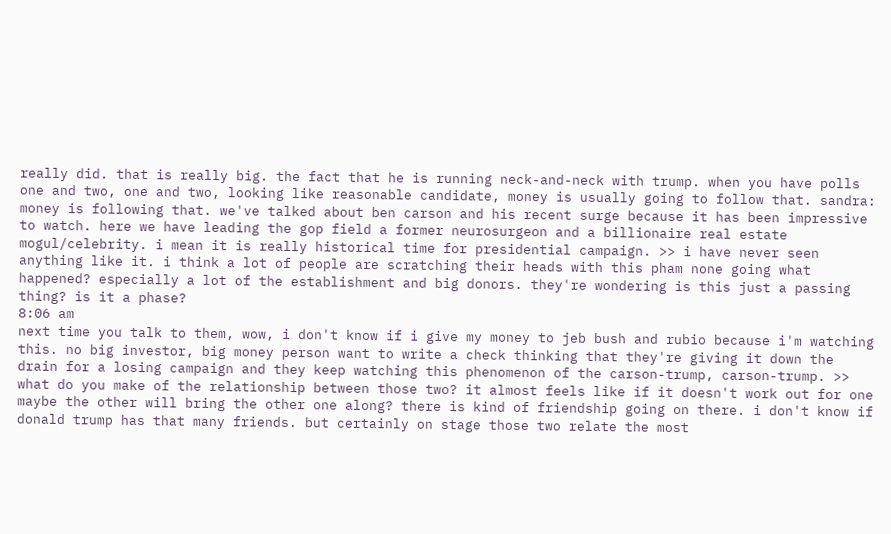really did. that is really big. the fact that he is running neck-and-neck with trump. when you have polls one and two, one and two, looking like reasonable candidate, money is usually going to follow that. sandra: money is following that. we've talked about ben carson and his recent surge because it has been impressive to watch. here we have leading the gop field a former neurosurgeon and a billionaire real estate mogul/celebrity. i mean it is really historical time for presidential campaign. >> i have never seen anything like it. i think a lot of people are scratching their heads with this pham none going what happened? especially a lot of the establishment and big donors. they're wondering is this just a passing thing? is it a phase?
8:06 am
next time you talk to them, wow, i don't know if i give my money to jeb bush and rubio because i'm watching this. no big investor, big money person want to write a check thinking that they're giving it down the drain for a losing campaign and they keep watching this phenomenon of the carson-trump, carson-trump. >> what do you make of the relationship between those two? it almost feels like if it doesn't work out for one maybe the other will bring the other one along? there is kind of friendship going on there. i don't know if donald trump has that many friends. but certainly on stage those two relate the most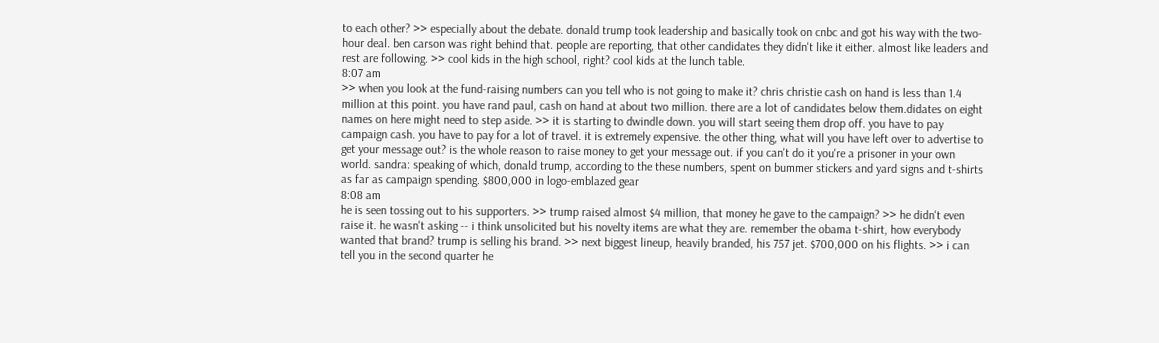to each other? >> especially about the debate. donald trump took leadership and basically took on cnbc and got his way with the two-hour deal. ben carson was right behind that. people are reporting, that other candidates they didn't like it either. almost like leaders and rest are following. >> cool kids in the high school, right? cool kids at the lunch table.
8:07 am
>> when you look at the fund-raising numbers can you tell who is not going to make it? chris christie cash on hand is less than 1.4 million at this point. you have rand paul, cash on hand at about two million. there are a lot of candidates below them.didates on eight names on here might need to step aside. >> it is starting to dwindle down. you will start seeing them drop off. you have to pay campaign cash. you have to pay for a lot of travel. it is extremely expensive. the other thing, what will you have left over to advertise to get your message out? is the whole reason to raise money to get your message out. if you can't do it you're a prisoner in your own world. sandra: speaking of which, donald trump, according to the these numbers, spent on bummer stickers and yard signs and t-shirts as far as campaign spending. $800,000 in logo-emblazed gear
8:08 am
he is seen tossing out to his supporters. >> trump raised almost $4 million, that money he gave to the campaign? >> he didn't even raise it. he wasn't asking -- i think unsolicited but his novelty items are what they are. remember the obama t-shirt, how everybody wanted that brand? trump is selling his brand. >> next biggest lineup, heavily branded, his 757 jet. $700,000 on his flights. >> i can tell you in the second quarter he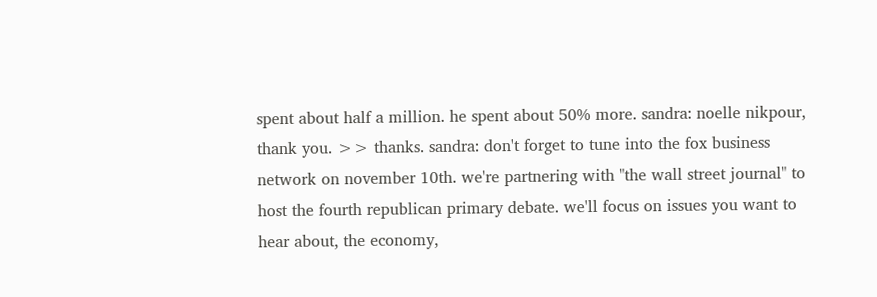spent about half a million. he spent about 50% more. sandra: noelle nikpour, thank you. >> thanks. sandra: don't forget to tune into the fox business network on november 10th. we're partnering with "the wall street journal" to host the fourth republican primary debate. we'll focus on issues you want to hear about, the economy,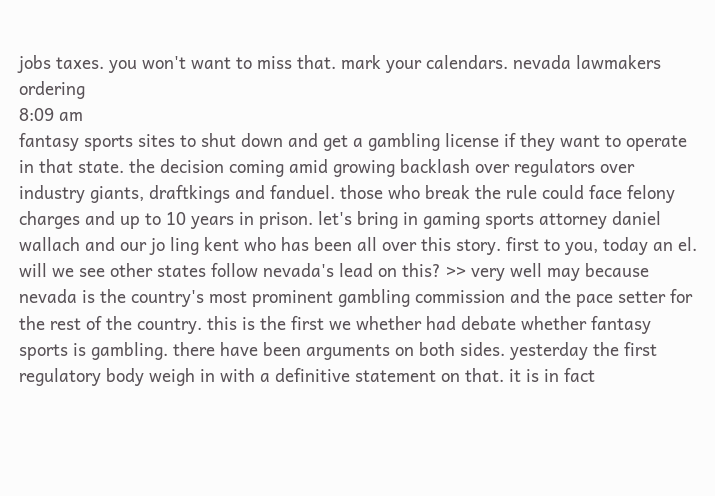jobs taxes. you won't want to miss that. mark your calendars. nevada lawmakers ordering
8:09 am
fantasy sports sites to shut down and get a gambling license if they want to operate in that state. the decision coming amid growing backlash over regulators over industry giants, draftkings and fanduel. those who break the rule could face felony charges and up to 10 years in prison. let's bring in gaming sports attorney daniel wallach and our jo ling kent who has been all over this story. first to you, today an el. will we see other states follow nevada's lead on this? >> very well may because nevada is the country's most prominent gambling commission and the pace setter for the rest of the country. this is the first we whether had debate whether fantasy sports is gambling. there have been arguments on both sides. yesterday the first regulatory body weigh in with a definitive statement on that. it is in fact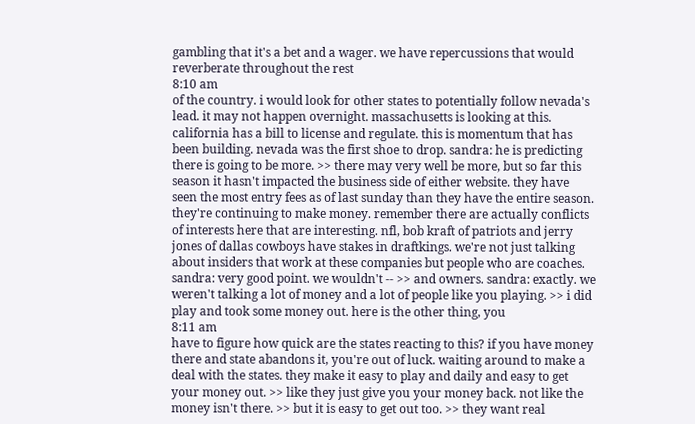gambling that it's a bet and a wager. we have repercussions that would reverberate throughout the rest
8:10 am
of the country. i would look for other states to potentially follow nevada's lead. it may not happen overnight. massachusetts is looking at this. california has a bill to license and regulate. this is momentum that has been building. nevada was the first shoe to drop. sandra: he is predicting there is going to be more. >> there may very well be more, but so far this season it hasn't impacted the business side of either website. they have seen the most entry fees as of last sunday than they have the entire season. they're continuing to make money. remember there are actually conflicts of interests here that are interesting. nfl, bob kraft of patriots and jerry jones of dallas cowboys have stakes in draftkings. we're not just talking about insiders that work at these companies but people who are coaches. sandra: very good point. we wouldn't -- >> and owners. sandra: exactly. we weren't talking a lot of money and a lot of people like you playing. >> i did play and took some money out. here is the other thing, you
8:11 am
have to figure how quick are the states reacting to this? if you have money there and state abandons it, you're out of luck. waiting around to make a deal with the states. they make it easy to play and daily and easy to get your money out. >> like they just give you your money back. not like the money isn't there. >> but it is easy to get out too. >> they want real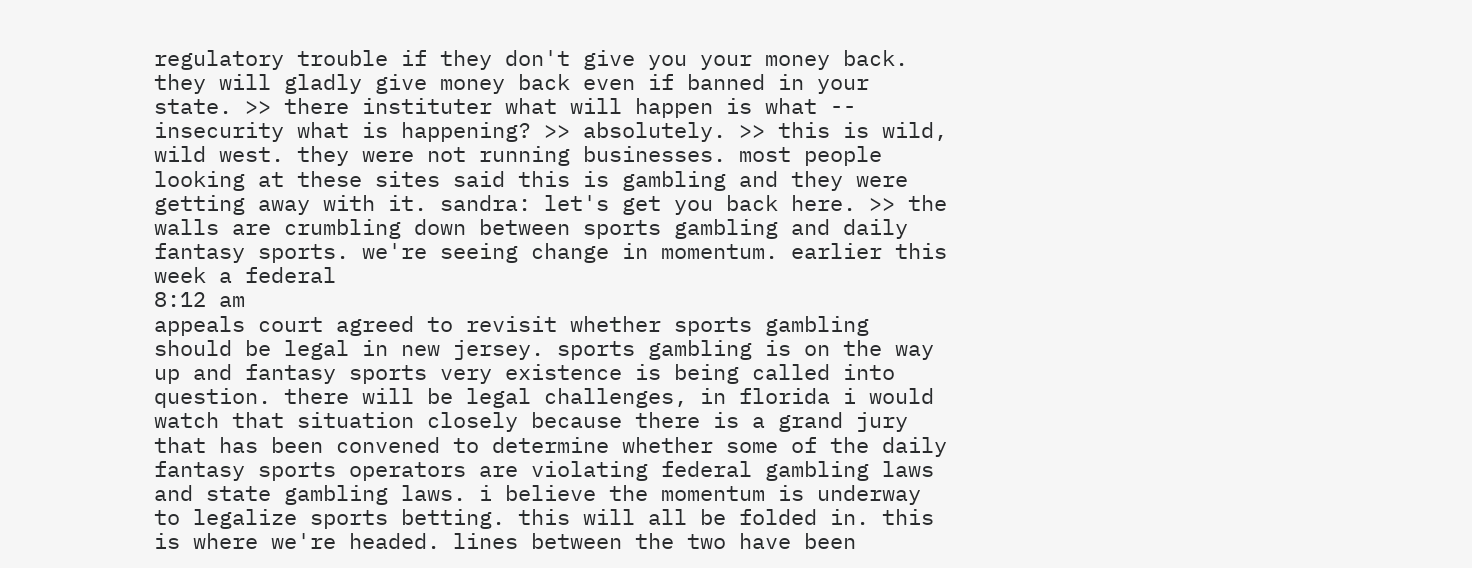regulatory trouble if they don't give you your money back. they will gladly give money back even if banned in your state. >> there instituter what will happen is what -- insecurity what is happening? >> absolutely. >> this is wild, wild west. they were not running businesses. most people looking at these sites said this is gambling and they were getting away with it. sandra: let's get you back here. >> the walls are crumbling down between sports gambling and daily fantasy sports. we're seeing change in momentum. earlier this week a federal
8:12 am
appeals court agreed to revisit whether sports gambling should be legal in new jersey. sports gambling is on the way up and fantasy sports very existence is being called into question. there will be legal challenges, in florida i would watch that situation closely because there is a grand jury that has been convened to determine whether some of the daily fantasy sports operators are violating federal gambling laws and state gambling laws. i believe the momentum is underway to legalize sports betting. this will all be folded in. this is where we're headed. lines between the two have been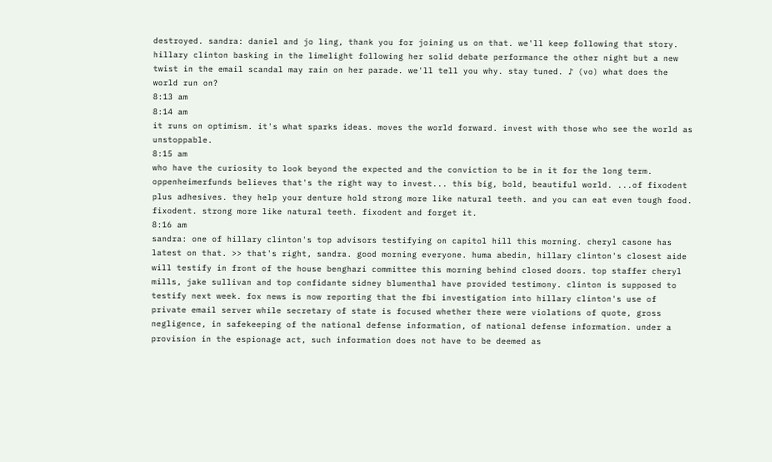destroyed. sandra: daniel and jo ling, thank you for joining us on that. we'll keep following that story. hillary clinton basking in the limelight following her solid debate performance the other night but a new twist in the email scandal may rain on her parade. we'll tell you why. stay tuned. ♪ (vo) what does the world run on?
8:13 am
8:14 am
it runs on optimism. it's what sparks ideas. moves the world forward. invest with those who see the world as unstoppable.
8:15 am
who have the curiosity to look beyond the expected and the conviction to be in it for the long term. oppenheimerfunds believes that's the right way to invest... this big, bold, beautiful world. ...of fixodent plus adhesives. they help your denture hold strong more like natural teeth. and you can eat even tough food. fixodent. strong more like natural teeth. fixodent and forget it.
8:16 am
sandra: one of hillary clinton's top advisors testifying on capitol hill this morning. cheryl casone has latest on that. >> that's right, sandra. good morning everyone. huma abedin, hillary clinton's closest aide will testify in front of the house benghazi committee this morning behind closed doors. top staffer cheryl mills, jake sullivan and top confidante sidney blumenthal have provided testimony. clinton is supposed to testify next week. fox news is now reporting that the fbi investigation into hillary clinton's use of private email server while secretary of state is focused whether there were violations of quote, gross negligence, in safekeeping of the national defense information, of national defense information. under a provision in the espionage act, such information does not have to be deemed as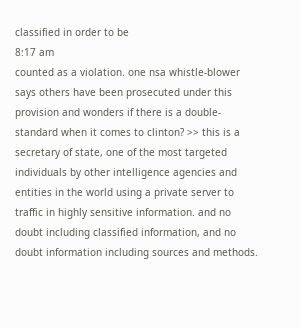classified in order to be
8:17 am
counted as a violation. one nsa whistle-blower says others have been prosecuted under this provision and wonders if there is a double-standard when it comes to clinton? >> this is a secretary of state, one of the most targeted individuals by other intelligence agencies and entities in the world using a private server to traffic in highly sensitive information. and no doubt including classified information, and no doubt information including sources and methods.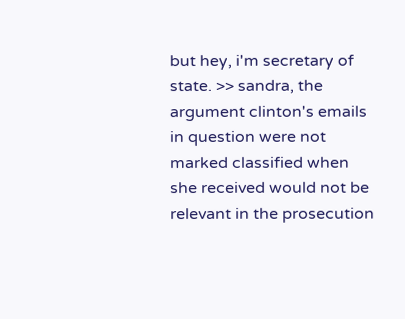but hey, i'm secretary of state. >> sandra, the argument clinton's emails in question were not marked classified when she received would not be relevant in the prosecution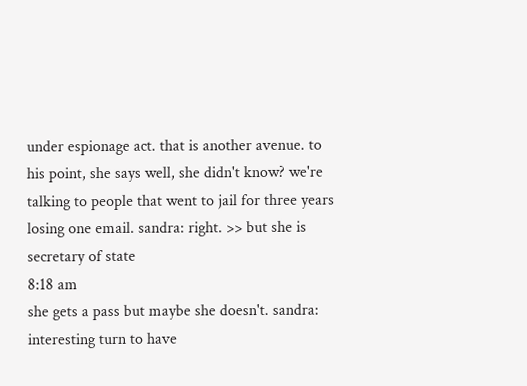under espionage act. that is another avenue. to his point, she says well, she didn't know? we're talking to people that went to jail for three years losing one email. sandra: right. >> but she is secretary of state
8:18 am
she gets a pass but maybe she doesn't. sandra: interesting turn to have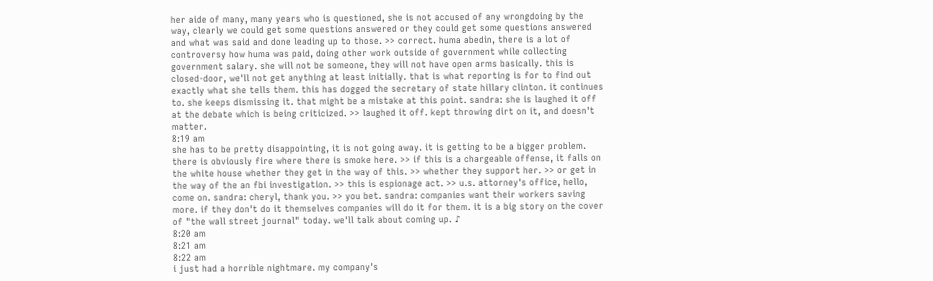her aide of many, many years who is questioned, she is not accused of any wrongdoing by the way, clearly we could get some questions answered or they could get some questions answered and what was said and done leading up to those. >> correct. huma abedin, there is a lot of controversy how huma was paid, doing other work outside of government while collecting government salary. she will not be someone, they will not have open arms basically. this is closed-door, we'll not get anything at least initially. that is what reporting is for to find out exactly what she tells them. this has dogged the secretary of state hillary clinton. it continues to. she keeps dismissing it. that might be a mistake at this point. sandra: she is laughed it off at the debate which is being criticized. >> laughed it off. kept throwing dirt on it, and doesn't matter.
8:19 am
she has to be pretty disappointing, it is not going away. it is getting to be a bigger problem. there is obviously fire where there is smoke here. >> if this is a chargeable offense, it falls on the white house whether they get in the way of this. >> whether they support her. >> or get in the way of the an fbi investigation. >> this is espionage act. >> u.s. attorney's office, hello, come on. sandra: cheryl, thank you. >> you bet. sandra: companies want their workers saving more. if they don't do it themselves companies will do it for them. it is a big story on the cover of "the wall street journal" today. we'll talk about coming up. ♪
8:20 am
8:21 am
8:22 am
i just had a horrible nightmare. my company's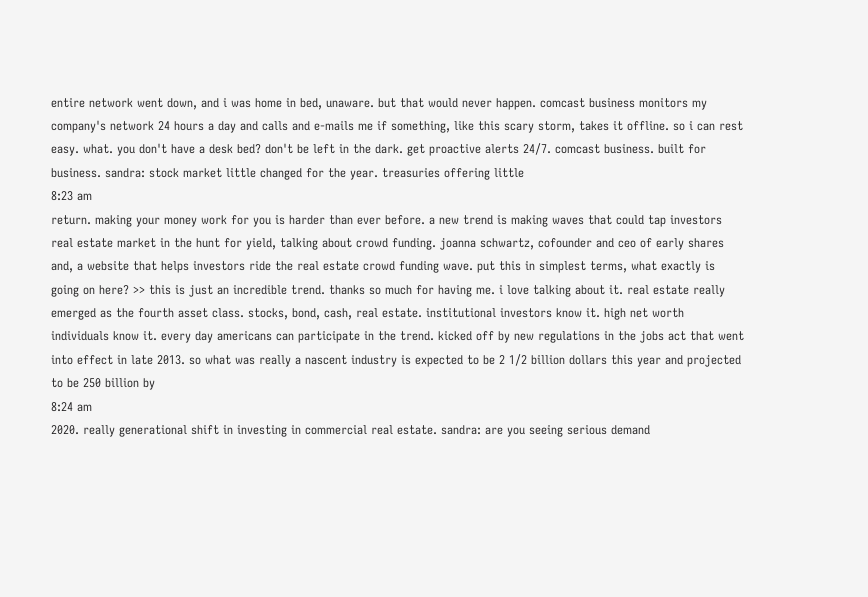entire network went down, and i was home in bed, unaware. but that would never happen. comcast business monitors my company's network 24 hours a day and calls and e-mails me if something, like this scary storm, takes it offline. so i can rest easy. what. you don't have a desk bed? don't be left in the dark. get proactive alerts 24/7. comcast business. built for business. sandra: stock market little changed for the year. treasuries offering little
8:23 am
return. making your money work for you is harder than ever before. a new trend is making waves that could tap investors real estate market in the hunt for yield, talking about crowd funding. joanna schwartz, cofounder and ceo of early shares and, a website that helps investors ride the real estate crowd funding wave. put this in simplest terms, what exactly is going on here? >> this is just an incredible trend. thanks so much for having me. i love talking about it. real estate really emerged as the fourth asset class. stocks, bond, cash, real estate. institutional investors know it. high net worth individuals know it. every day americans can participate in the trend. kicked off by new regulations in the jobs act that went into effect in late 2013. so what was really a nascent industry is expected to be 2 1/2 billion dollars this year and projected to be 250 billion by
8:24 am
2020. really generational shift in investing in commercial real estate. sandra: are you seeing serious demand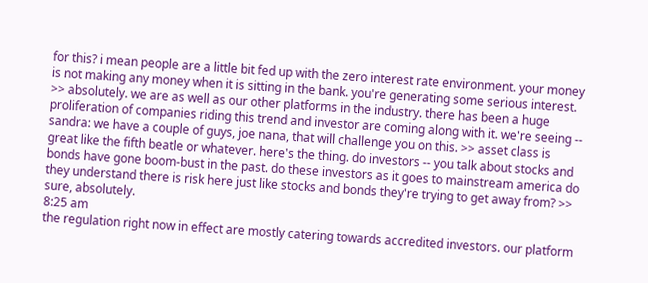for this? i mean people are a little bit fed up with the zero interest rate environment. your money is not making any money when it is sitting in the bank. you're generating some serious interest. >> absolutely. we are as well as our other platforms in the industry. there has been a huge proliferation of companies riding this trend and investor are coming along with it. we're seeing -- sandra: we have a couple of guys, joe nana, that will challenge you on this. >> asset class is great like the fifth beatle or whatever. here's the thing. do investors -- you talk about stocks and bonds have gone boom-bust in the past. do these investors as it goes to mainstream america do they understand there is risk here just like stocks and bonds they're trying to get away from? >> sure, absolutely.
8:25 am
the regulation right now in effect are mostly catering towards accredited investors. our platform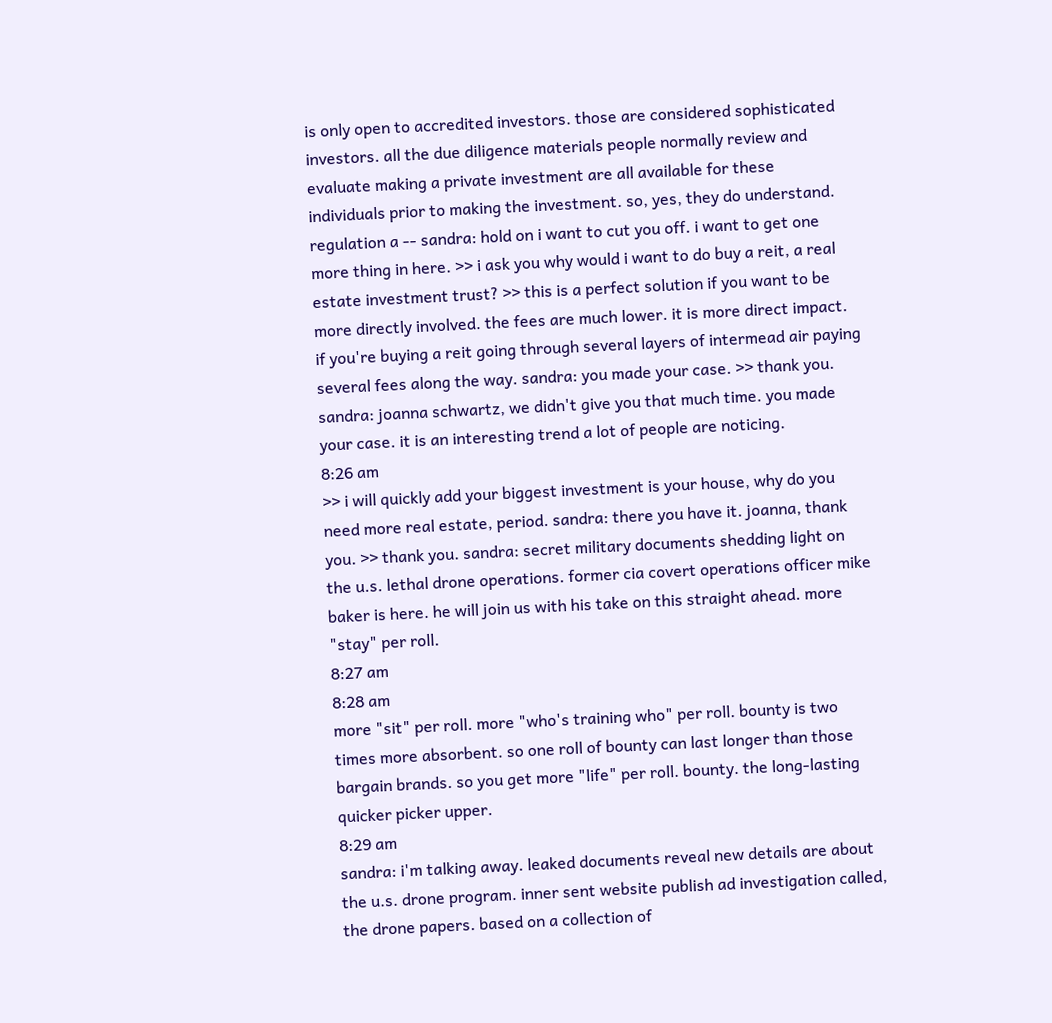is only open to accredited investors. those are considered sophisticated investors. all the due diligence materials people normally review and evaluate making a private investment are all available for these individuals prior to making the investment. so, yes, they do understand. regulation a -- sandra: hold on i want to cut you off. i want to get one more thing in here. >> i ask you why would i want to do buy a reit, a real estate investment trust? >> this is a perfect solution if you want to be more directly involved. the fees are much lower. it is more direct impact. if you're buying a reit going through several layers of intermead air paying several fees along the way. sandra: you made your case. >> thank you. sandra: joanna schwartz, we didn't give you that much time. you made your case. it is an interesting trend a lot of people are noticing.
8:26 am
>> i will quickly add your biggest investment is your house, why do you need more real estate, period. sandra: there you have it. joanna, thank you. >> thank you. sandra: secret military documents shedding light on the u.s. lethal drone operations. former cia covert operations officer mike baker is here. he will join us with his take on this straight ahead. more "stay" per roll.
8:27 am
8:28 am
more "sit" per roll. more "who's training who" per roll. bounty is two times more absorbent. so one roll of bounty can last longer than those bargain brands. so you get more "life" per roll. bounty. the long-lasting quicker picker upper.
8:29 am
sandra: i'm talking away. leaked documents reveal new details are about the u.s. drone program. inner sent website publish ad investigation called, the drone papers. based on a collection of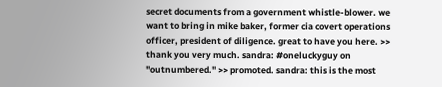secret documents from a government whistle-blower. we want to bring in mike baker, former cia covert operations officer, president of diligence. great to have you here. >> thank you very much. sandra: #oneluckyguy on "outnumbered." >> promoted. sandra: this is the most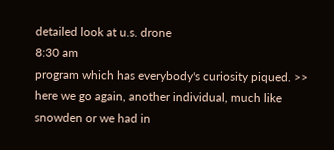detailed look at u.s. drone
8:30 am
program which has everybody's curiosity piqued. >> here we go again, another individual, much like snowden or we had in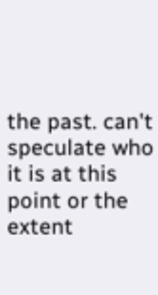the past. can't speculate who it is at this point or the extent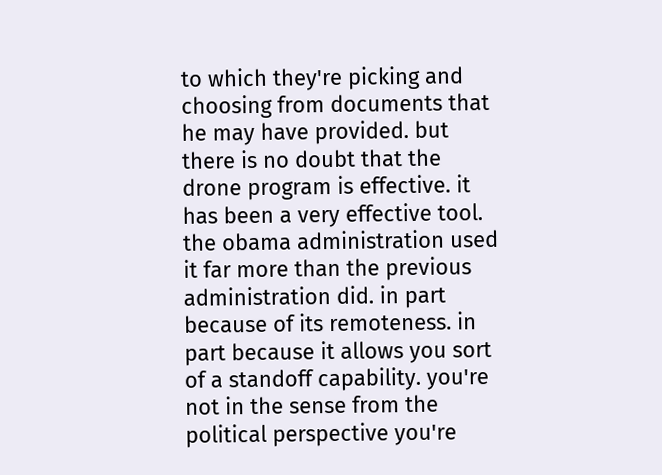to which they're picking and choosing from documents that he may have provided. but there is no doubt that the drone program is effective. it has been a very effective tool. the obama administration used it far more than the previous administration did. in part because of its remoteness. in part because it allows you sort of a standoff capability. you're not in the sense from the political perspective you're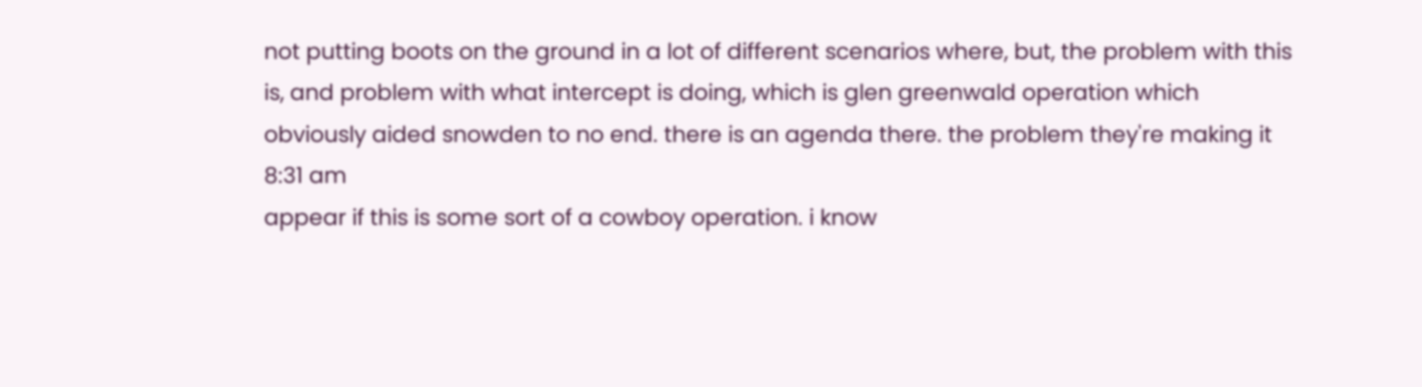not putting boots on the ground in a lot of different scenarios where, but, the problem with this is, and problem with what intercept is doing, which is glen greenwald operation which obviously aided snowden to no end. there is an agenda there. the problem they're making it
8:31 am
appear if this is some sort of a cowboy operation. i know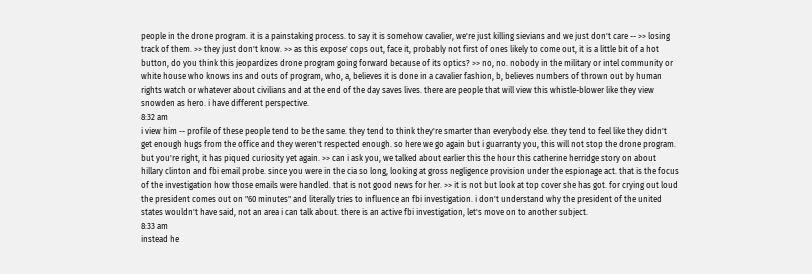people in the drone program. it is a painstaking process. to say it is somehow cavalier, we're just killing sievians and we just don't care -- >> losing track of them. >> they just don't know. >> as this expose' cops out, face it, probably not first of ones likely to come out, it is a little bit of a hot button, do you think this jeopardizes drone program going forward because of its optics? >> no, no. nobody in the military or intel community or white house who knows ins and outs of program, who, a, believes it is done in a cavalier fashion, b, believes numbers of thrown out by human rights watch or whatever about civilians and at the end of the day saves lives. there are people that will view this whistle-blower like they view snowden as hero. i have different perspective.
8:32 am
i view him -- profile of these people tend to be the same. they tend to think they're smarter than everybody else. they tend to feel like they didn't get enough hugs from the office and they weren't respected enough. so here we go again but i guarranty you, this will not stop the drone program. but you're right, it has piqued curiosity yet again. >> can i ask you, we talked about earlier this the hour this catherine herridge story on about hillary clinton and fbi email probe. since you were in the cia so long, looking at gross negligence provision under the espionage act. that is the focus of the investigation how those emails were handled. that is not good news for her. >> it is not but look at top cover she has got. for crying out loud the president comes out on "60 minutes" and literally tries to influence an fbi investigation. i don't understand why the president of the united states wouldn't have said, not an area i can talk about. there is an active fbi investigation, let's move on to another subject.
8:33 am
instead he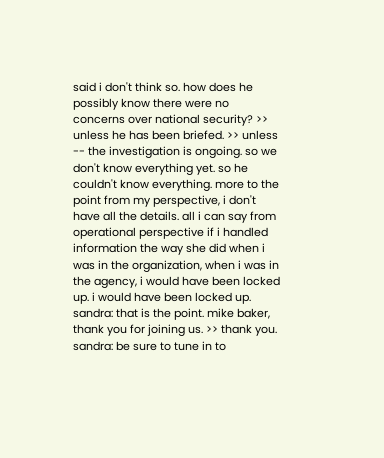said i don't think so. how does he possibly know there were no concerns over national security? >> unless he has been briefed. >> unless -- the investigation is ongoing. so we don't know everything yet. so he couldn't know everything. more to the point from my perspective, i don't have all the details. all i can say from operational perspective if i handled information the way she did when i was in the organization, when i was in the agency, i would have been locked up. i would have been locked up. sandra: that is the point. mike baker, thank you for joining us. >> thank you. sandra: be sure to tune in to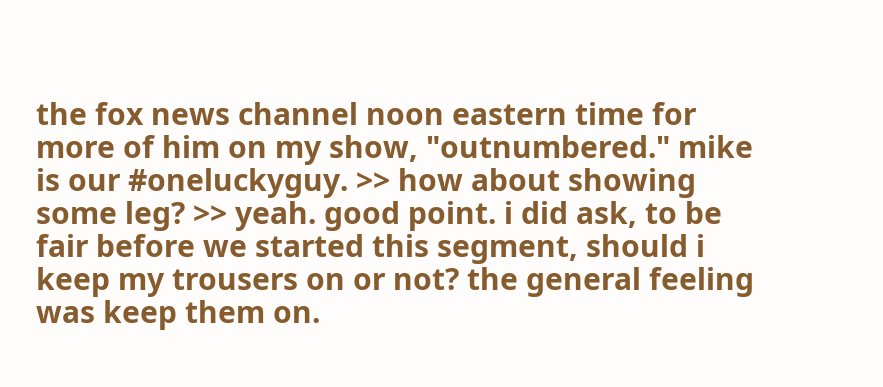the fox news channel noon eastern time for more of him on my show, "outnumbered." mike is our #oneluckyguy. >> how about showing some leg? >> yeah. good point. i did ask, to be fair before we started this segment, should i keep my trousers on or not? the general feeling was keep them on.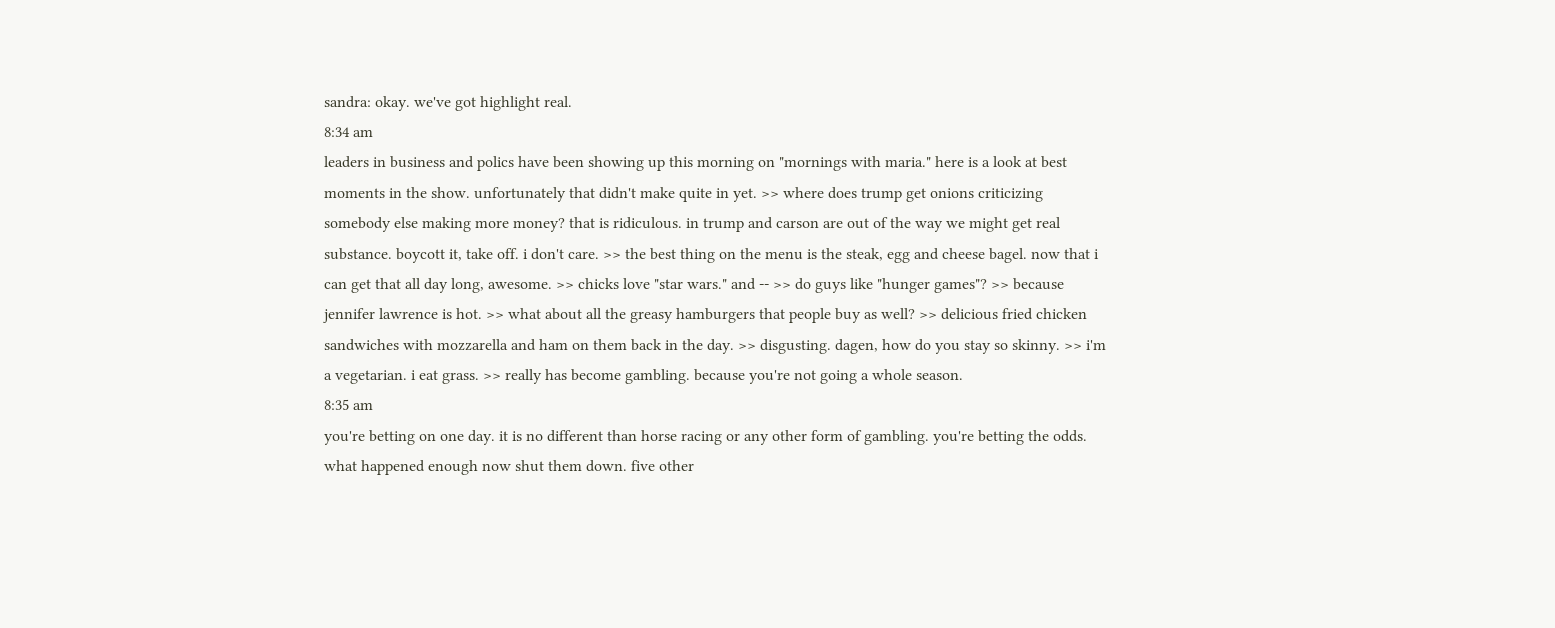sandra: okay. we've got highlight real.
8:34 am
leaders in business and polics have been showing up this morning on "mornings with maria." here is a look at best moments in the show. unfortunately that didn't make quite in yet. >> where does trump get onions criticizing somebody else making more money? that is ridiculous. in trump and carson are out of the way we might get real substance. boycott it, take off. i don't care. >> the best thing on the menu is the steak, egg and cheese bagel. now that i can get that all day long, awesome. >> chicks love "star wars." and -- >> do guys like "hunger games"? >> because jennifer lawrence is hot. >> what about all the greasy hamburgers that people buy as well? >> delicious fried chicken sandwiches with mozzarella and ham on them back in the day. >> disgusting. dagen, how do you stay so skinny. >> i'm a vegetarian. i eat grass. >> really has become gambling. because you're not going a whole season.
8:35 am
you're betting on one day. it is no different than horse racing or any other form of gambling. you're betting the odds. what happened enough now shut them down. five other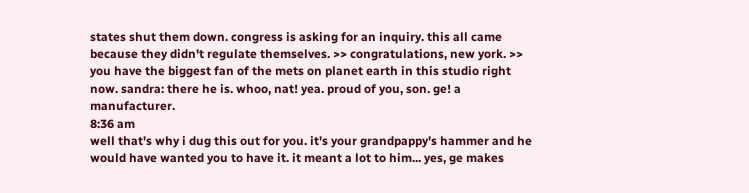states shut them down. congress is asking for an inquiry. this all came because they didn't regulate themselves. >> congratulations, new york. >> you have the biggest fan of the mets on planet earth in this studio right now. sandra: there he is. whoo, nat! yea. proud of you, son. ge! a manufacturer.
8:36 am
well that's why i dug this out for you. it's your grandpappy's hammer and he would have wanted you to have it. it meant a lot to him... yes, ge makes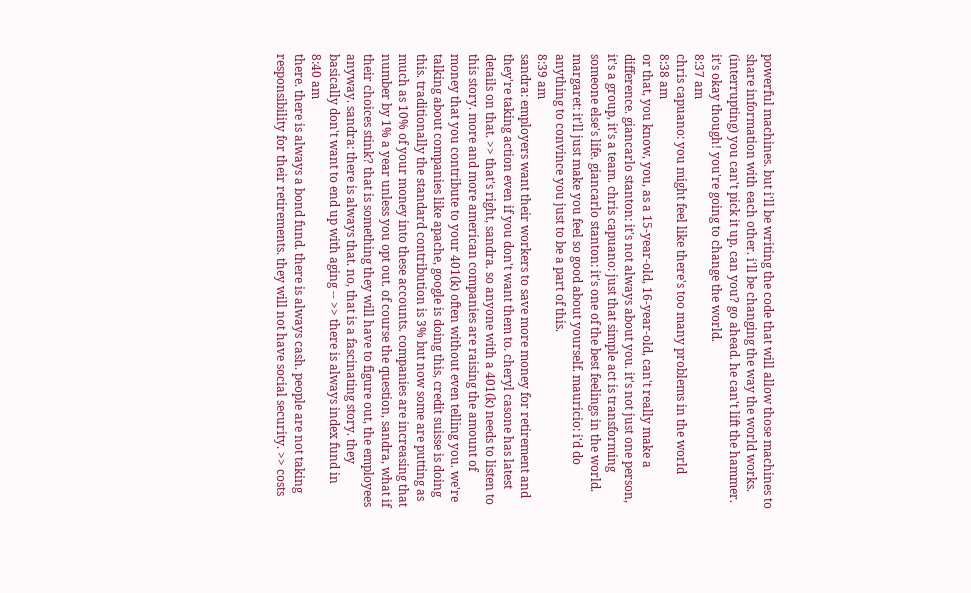powerful machines. but i'll be writing the code that will allow those machines to share information with each other. i'll be changing the way the world works. (interrupting) you can't pick it up, can you? go ahead. he can't lift the hammer. it's okay though! you're going to change the world.
8:37 am
chris capuano: you might feel like there's too many problems in the world
8:38 am
or that, you know, you, as a 15-year-old, 16-year-old, can't really make a difference. giancarlo stanton: it's not always about you. it's not just one person, it's a group, it's a team. chris capuano: just that simple act is transforming someone else's life. giancarlo stanton: it's one of the best feelings in the world. margaret: it'll just make you feel so good about yourself. mauricio: i'd do anything to convince you just to be a part of this.
8:39 am
sandra: employers want their workers to save more money for retirement and they're taking action even if you don't want them to. cheryl casone has latest details on that. >> that's right, sandra. so anyone with a 401(k) needs to listen to this story. more and more american companies are raising the amount of money that you contribute to your 401(k) often without even telling you. we're talking about companies like apache, google is doing this, credit suisse is doing this. traditionally the standard contribution is 3% but now some are putting as much as 10% of your money into these accounts. companies are increasing that number by 1% a year unless you opt out. of course the question, sandra, what if their choices stink? that is something they will have to figure out, the employees anyway. sandra: there is always that. no, that is a fascinating story. they basically don't want to end up with aging -- >> there is always index fund in
8:40 am
there. there is always a bond fund. there is always cash. people are not taking responsibility for their retirements. they will not have social security. >> costs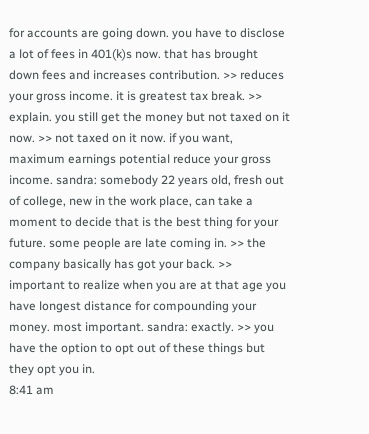for accounts are going down. you have to disclose a lot of fees in 401(k)s now. that has brought down fees and increases contribution. >> reduces your gross income. it is greatest tax break. >> explain. you still get the money but not taxed on it now. >> not taxed on it now. if you want, maximum earnings potential reduce your gross income. sandra: somebody 22 years old, fresh out of college, new in the work place, can take a moment to decide that is the best thing for your future. some people are late coming in. >> the company basically has got your back. >> important to realize when you are at that age you have longest distance for compounding your money. most important. sandra: exactly. >> you have the option to opt out of these things but they opt you in.
8:41 am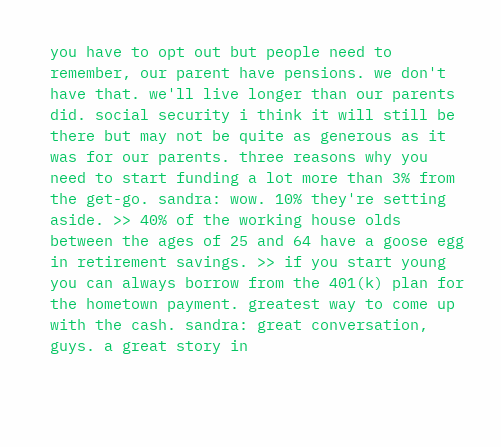you have to opt out but people need to remember, our parent have pensions. we don't have that. we'll live longer than our parents did. social security i think it will still be there but may not be quite as generous as it was for our parents. three reasons why you need to start funding a lot more than 3% from the get-go. sandra: wow. 10% they're setting aside. >> 40% of the working house olds between the ages of 25 and 64 have a goose egg in retirement savings. >> if you start young you can always borrow from the 401(k) plan for the hometown payment. greatest way to come up with the cash. sandra: great conversation, guys. a great story in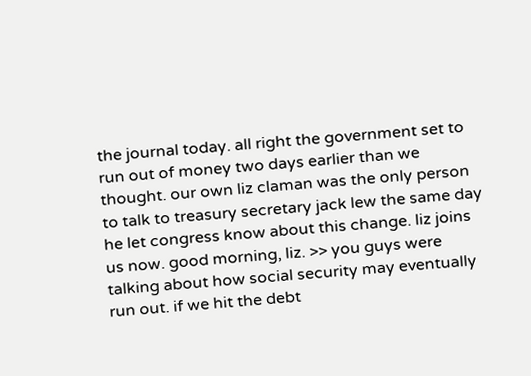the journal today. all right the government set to run out of money two days earlier than we thought. our own liz claman was the only person to talk to treasury secretary jack lew the same day he let congress know about this change. liz joins us now. good morning, liz. >> you guys were talking about how social security may eventually run out. if we hit the debt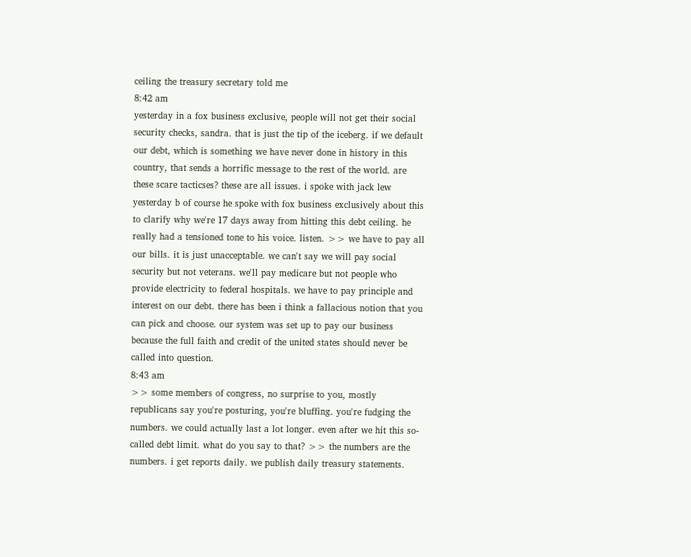ceiling the treasury secretary told me
8:42 am
yesterday in a fox business exclusive, people will not get their social security checks, sandra. that is just the tip of the iceberg. if we default our debt, which is something we have never done in history in this country, that sends a horrific message to the rest of the world. are these scare tacticses? these are all issues. i spoke with jack lew yesterday b of course he spoke with fox business exclusively about this to clarify why we're 17 days away from hitting this debt ceiling. he really had a tensioned tone to his voice. listen. >> we have to pay all our bills. it is just unacceptable. we can't say we will pay social security but not veterans. we'll pay medicare but not people who provide electricity to federal hospitals. we have to pay principle and interest on our debt. there has been i think a fallacious notion that you can pick and choose. our system was set up to pay our business because the full faith and credit of the united states should never be called into question.
8:43 am
>> some members of congress, no surprise to you, mostly republicans say you're posturing, you're bluffing. you're fudging the numbers. we could actually last a lot longer. even after we hit this so-called debt limit. what do you say to that? >> the numbers are the numbers. i get reports daily. we publish daily treasury statements.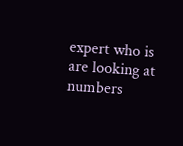expert who is are looking at numbers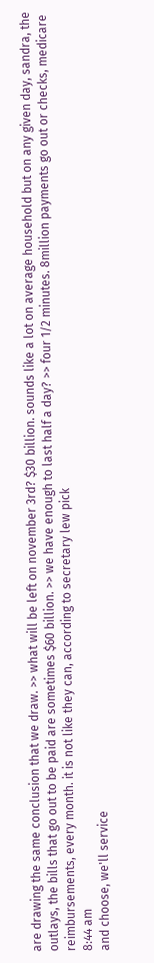are drawing the same conclusion that we draw. >> what will be left on november 3rd? $30 billion. sounds like a lot on average household but on any given day, sandra, the outlays, the bills that go out to be paid are sometimes $60 billion. >> we have enough to last half a day? >> four 1/2 minutes. 8million payments go out or checks, medicare reimbursements, every month. it is not like they can, according to secretary lew pick
8:44 am
and choose, we'll service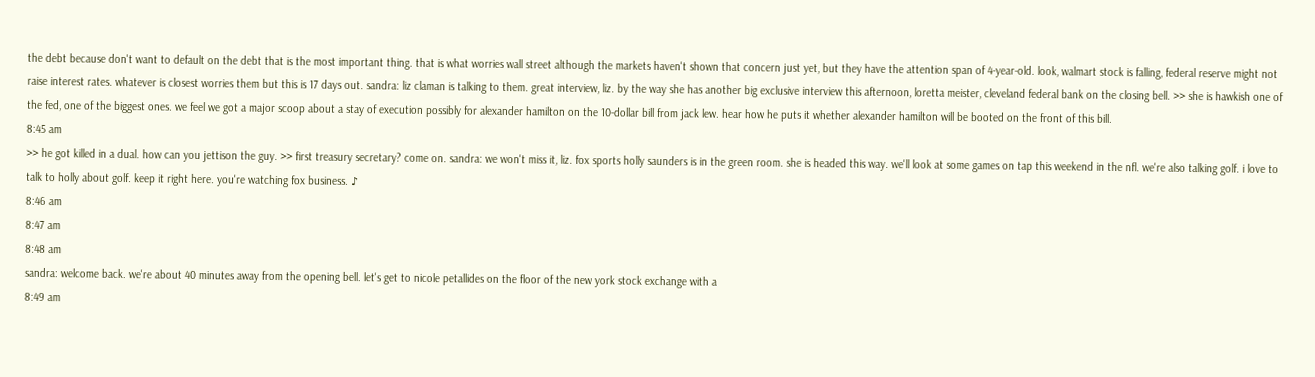the debt because don't want to default on the debt that is the most important thing. that is what worries wall street although the markets haven't shown that concern just yet, but they have the attention span of 4-year-old. look, walmart stock is falling, federal reserve might not raise interest rates. whatever is closest worries them but this is 17 days out. sandra: liz claman is talking to them. great interview, liz. by the way she has another big exclusive interview this afternoon, loretta meister, cleveland federal bank on the closing bell. >> she is hawkish one of the fed, one of the biggest ones. we feel we got a major scoop about a stay of execution possibly for alexander hamilton on the 10-dollar bill from jack lew. hear how he puts it whether alexander hamilton will be booted on the front of this bill.
8:45 am
>> he got killed in a dual. how can you jettison the guy. >> first treasury secretary? come on. sandra: we won't miss it, liz. fox sports holly saunders is in the green room. she is headed this way. we'll look at some games on tap this weekend in the nfl. we're also talking golf. i love to talk to holly about golf. keep it right here. you're watching fox business. ♪
8:46 am
8:47 am
8:48 am
sandra: welcome back. we're about 40 minutes away from the opening bell. let's get to nicole petallides on the floor of the new york stock exchange with a
8:49 am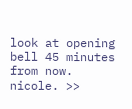look at opening bell 45 minutes from now. nicole. >>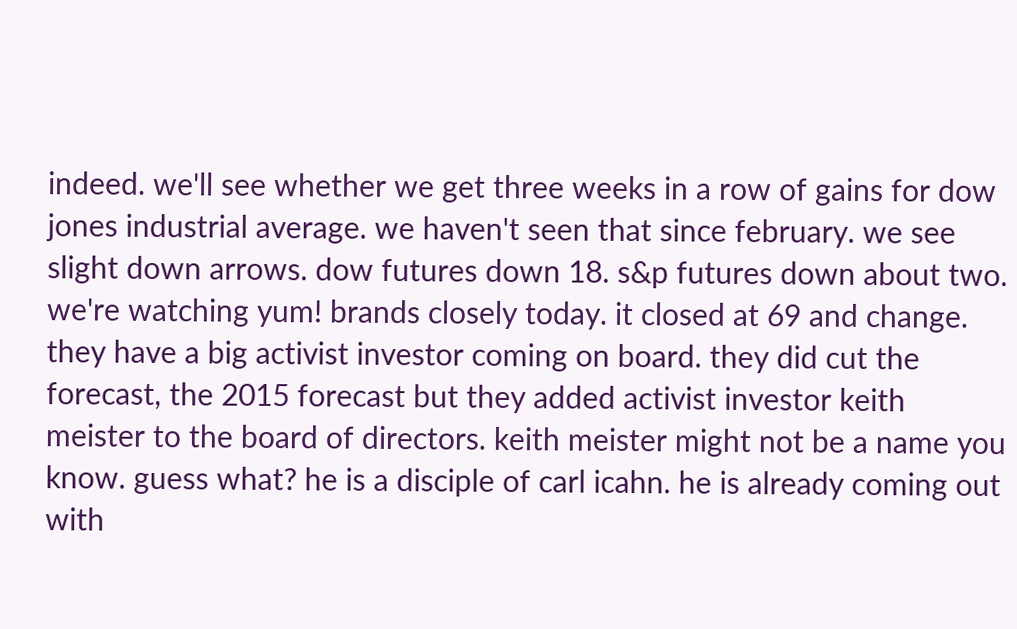indeed. we'll see whether we get three weeks in a row of gains for dow jones industrial average. we haven't seen that since february. we see slight down arrows. dow futures down 18. s&p futures down about two. we're watching yum! brands closely today. it closed at 69 and change. they have a big activist investor coming on board. they did cut the forecast, the 2015 forecast but they added activist investor keith meister to the board of directors. keith meister might not be a name you know. guess what? he is a disciple of carl icahn. he is already coming out with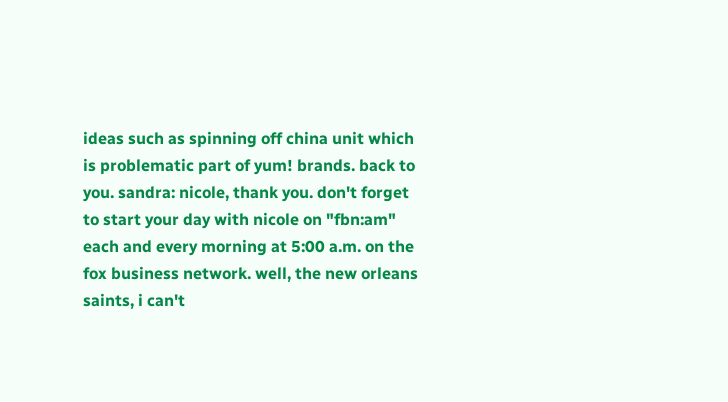ideas such as spinning off china unit which is problematic part of yum! brands. back to you. sandra: nicole, thank you. don't forget to start your day with nicole on "fbn:am" each and every morning at 5:00 a.m. on the fox business network. well, the new orleans saints, i can't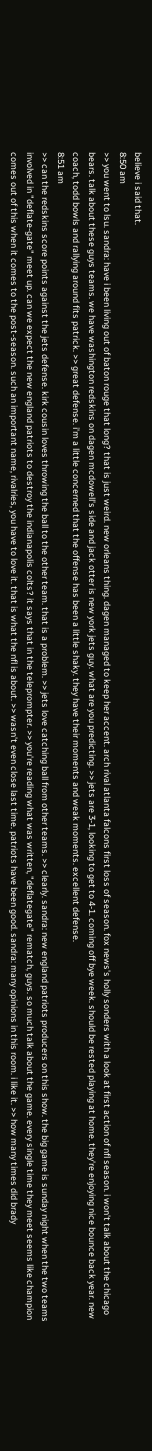believe i said that.
8:50 am
>> you went to lsu. sandra: have i been living out of baton rouge that long? that is just weird. new orleans thing. dagen managed to keep her accent. arch rival atlanta falcons first loss of season. fox news's holly sonders with a look at first action of nfl season. i won't talk about the chicago bears. talk about these guys teams. we have washington redskins on dagen mcdowell's side and jack otter is new york jets guy. what are you predicting. >> jets are 3-1, looking to get to 4-1. coming off bye week. should be rested playing at home. they're enjoying nice bounce back year. new coach, todd bowls and rallying around fits patrick. >> great defense. i'm a little concerned that the offense has been a little shaky. they have their moments and weak moments. excellent defense.
8:51 am
>> can the redskins score points against the jets defense. kirk cousin loves throwing the ball to the other team. that is a problem. >> jets love catching ball from other teams. >> clearly. sandra: new england patriots producers on this show. the big game is sunday night when the two teams involved in "deflate-gate" meet up. can we expect the new england patriots to destroy the indianapolis colts? it says that in the teleprompter. >> you're reading what was written, "deflategate" rematch, guys. so much talk about the game. every single time they meet seems like champion comes out of this when it comes to the post-season. such an important name, rivalries, you have to love it. that is what the nfl is about. >> wasn't even close last time. patriots have been good. sandra: many opinions in this room. i like it. >> how many times did brady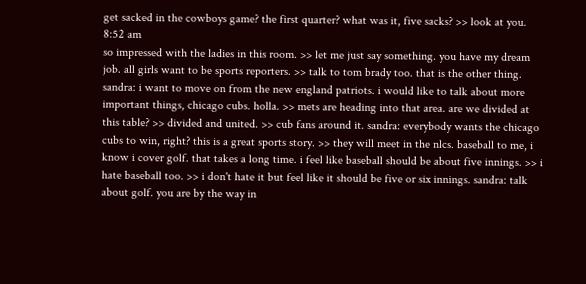get sacked in the cowboys game? the first quarter? what was it, five sacks? >> look at you.
8:52 am
so impressed with the ladies in this room. >> let me just say something. you have my dream job. all girls want to be sports reporters. >> talk to tom brady too. that is the other thing. sandra: i want to move on from the new england patriots. i would like to talk about more important things, chicago cubs. holla. >> mets are heading into that area. are we divided at this table? >> divided and united. >> cub fans around it. sandra: everybody wants the chicago cubs to win, right? this is a great sports story. >> they will meet in the nlcs. baseball to me, i know i cover golf. that takes a long time. i feel like baseball should be about five innings. >> i hate baseball too. >> i don't hate it but feel like it should be five or six innings. sandra: talk about golf. you are by the way in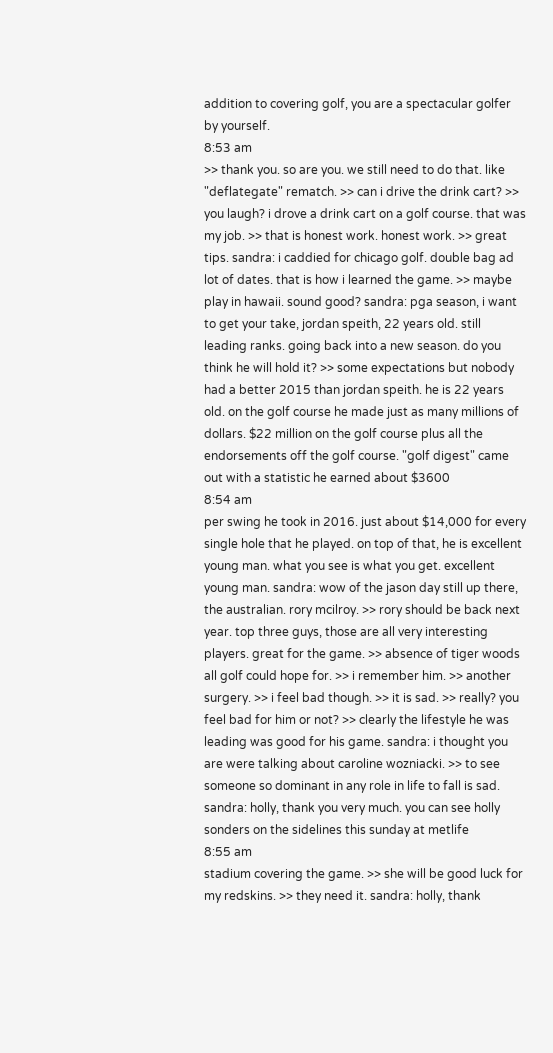addition to covering golf, you are a spectacular golfer by yourself.
8:53 am
>> thank you. so are you. we still need to do that. like "deflategate" rematch. >> can i drive the drink cart? >> you laugh? i drove a drink cart on a golf course. that was my job. >> that is honest work. honest work. >> great tips. sandra: i caddied for chicago golf. double bag ad lot of dates. that is how i learned the game. >> maybe play in hawaii. sound good? sandra: pga season, i want to get your take, jordan speith, 22 years old. still leading ranks. going back into a new season. do you think he will hold it? >> some expectations but nobody had a better 2015 than jordan speith. he is 22 years old. on the golf course he made just as many millions of dollars. $22 million on the golf course plus all the endorsements off the golf course. "golf digest" came out with a statistic he earned about $3600
8:54 am
per swing he took in 2016. just about $14,000 for every single hole that he played. on top of that, he is excellent young man. what you see is what you get. excellent young man. sandra: wow of the jason day still up there, the australian. rory mcilroy. >> rory should be back next year. top three guys, those are all very interesting players. great for the game. >> absence of tiger woods all golf could hope for. >> i remember him. >> another surgery. >> i feel bad though. >> it is sad. >> really? you feel bad for him or not? >> clearly the lifestyle he was leading was good for his game. sandra: i thought you are were talking about caroline wozniacki. >> to see someone so dominant in any role in life to fall is sad. sandra: holly, thank you very much. you can see holly sonders on the sidelines this sunday at metlife
8:55 am
stadium covering the game. >> she will be good luck for my redskins. >> they need it. sandra: holly, thank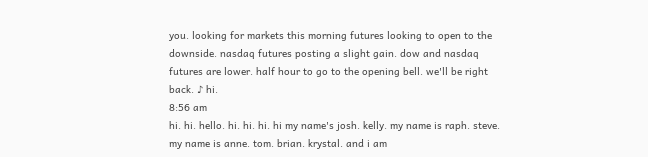you. looking for markets this morning futures looking to open to the downside. nasdaq futures posting a slight gain. dow and nasdaq futures are lower. half hour to go to the opening bell. we'll be right back. ♪ hi.
8:56 am
hi. hi. hello. hi. hi. hi. hi my name's josh. kelly. my name is raph. steve. my name is anne. tom. brian. krystal. and i am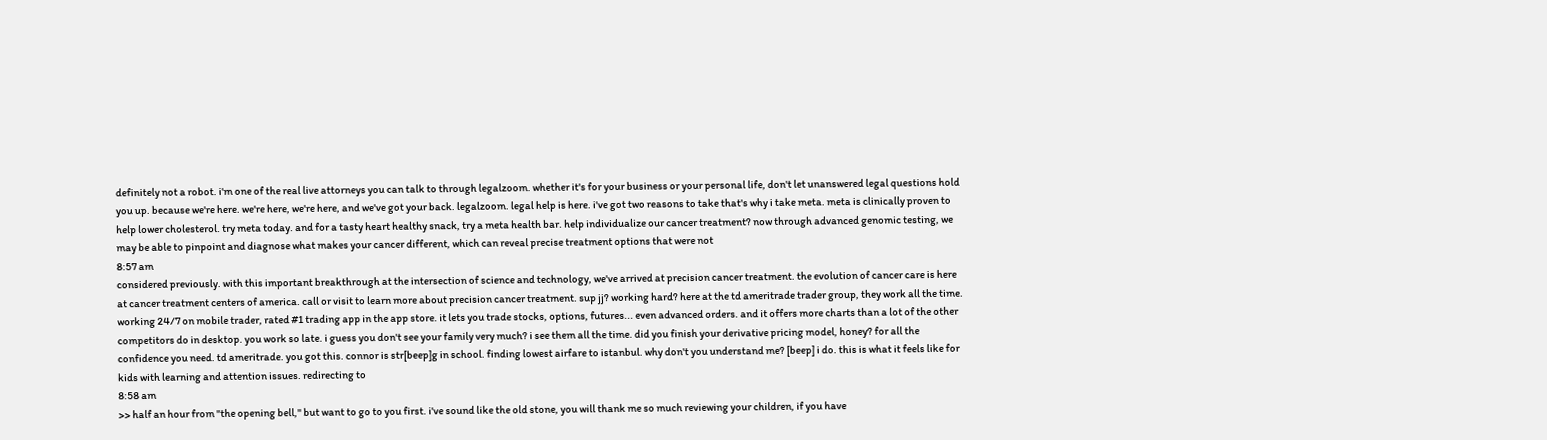definitely not a robot. i'm one of the real live attorneys you can talk to through legalzoom. whether it's for your business or your personal life, don't let unanswered legal questions hold you up. because we're here. we're here, we're here, and we've got your back. legalzoom. legal help is here. i've got two reasons to take that's why i take meta. meta is clinically proven to help lower cholesterol. try meta today. and for a tasty heart healthy snack, try a meta health bar. help individualize our cancer treatment? now through advanced genomic testing, we may be able to pinpoint and diagnose what makes your cancer different, which can reveal precise treatment options that were not
8:57 am
considered previously. with this important breakthrough at the intersection of science and technology, we've arrived at precision cancer treatment. the evolution of cancer care is here at cancer treatment centers of america. call or visit to learn more about precision cancer treatment. sup jj? working hard? here at the td ameritrade trader group, they work all the time. working 24/7 on mobile trader, rated #1 trading app in the app store. it lets you trade stocks, options, futures... even advanced orders. and it offers more charts than a lot of the other competitors do in desktop. you work so late. i guess you don't see your family very much? i see them all the time. did you finish your derivative pricing model, honey? for all the confidence you need. td ameritrade. you got this. connor is str[beep]g in school. finding lowest airfare to istanbul. why don't you understand me? [beep] i do. this is what it feels like for kids with learning and attention issues. redirecting to
8:58 am
>> half an hour from "the opening bell," but want to go to you first. i've sound like the old stone, you will thank me so much reviewing your children, if you have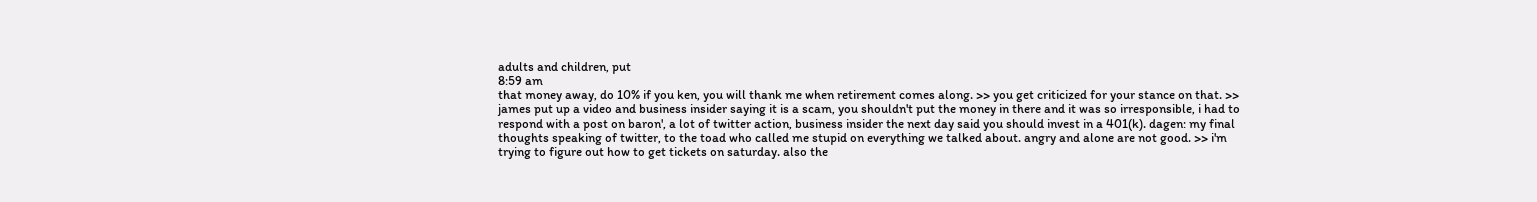adults and children, put
8:59 am
that money away, do 10% if you ken, you will thank me when retirement comes along. >> you get criticized for your stance on that. >> james put up a video and business insider saying it is a scam, you shouldn't put the money in there and it was so irresponsible, i had to respond with a post on baron', a lot of twitter action, business insider the next day said you should invest in a 401(k). dagen: my final thoughts speaking of twitter, to the toad who called me stupid on everything we talked about. angry and alone are not good. >> i'm trying to figure out how to get tickets on saturday. also the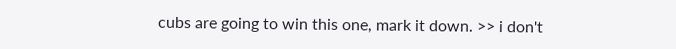cubs are going to win this one, mark it down. >> i don't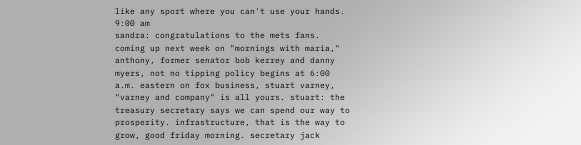like any sport where you can't use your hands.
9:00 am
sandra: congratulations to the mets fans. coming up next week on "mornings with maria," anthony, former senator bob kerrey and danny myers, not no tipping policy begins at 6:00 a.m. eastern on fox business, stuart varney, "varney and company" is all yours. stuart: the treasury secretary says we can spend our way to prosperity. infrastructure, that is the way to grow, good friday morning. secretary jack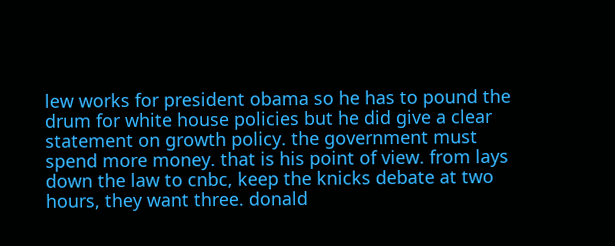lew works for president obama so he has to pound the drum for white house policies but he did give a clear statement on growth policy. the government must spend more money. that is his point of view. from lays down the law to cnbc, keep the knicks debate at two hours, they want three. donald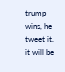trump wins, he tweet it. it will be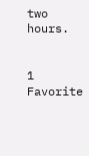two hours.


1 Favorite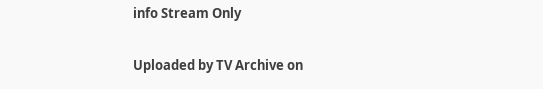info Stream Only

Uploaded by TV Archive on